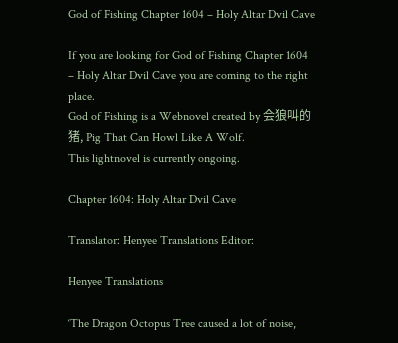God of Fishing Chapter 1604 – Holy Altar Dvil Cave

If you are looking for God of Fishing Chapter 1604 – Holy Altar Dvil Cave you are coming to the right place.
God of Fishing is a Webnovel created by 会狼叫的猪, Pig That Can Howl Like A Wolf.
This lightnovel is currently ongoing.

Chapter 1604: Holy Altar Dvil Cave

Translator: Henyee Translations Editor:

Henyee Translations

‘The Dragon Octopus Tree caused a lot of noise,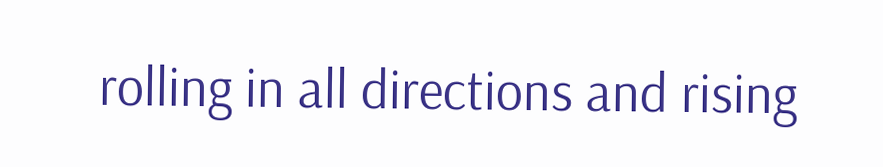rolling in all directions and rising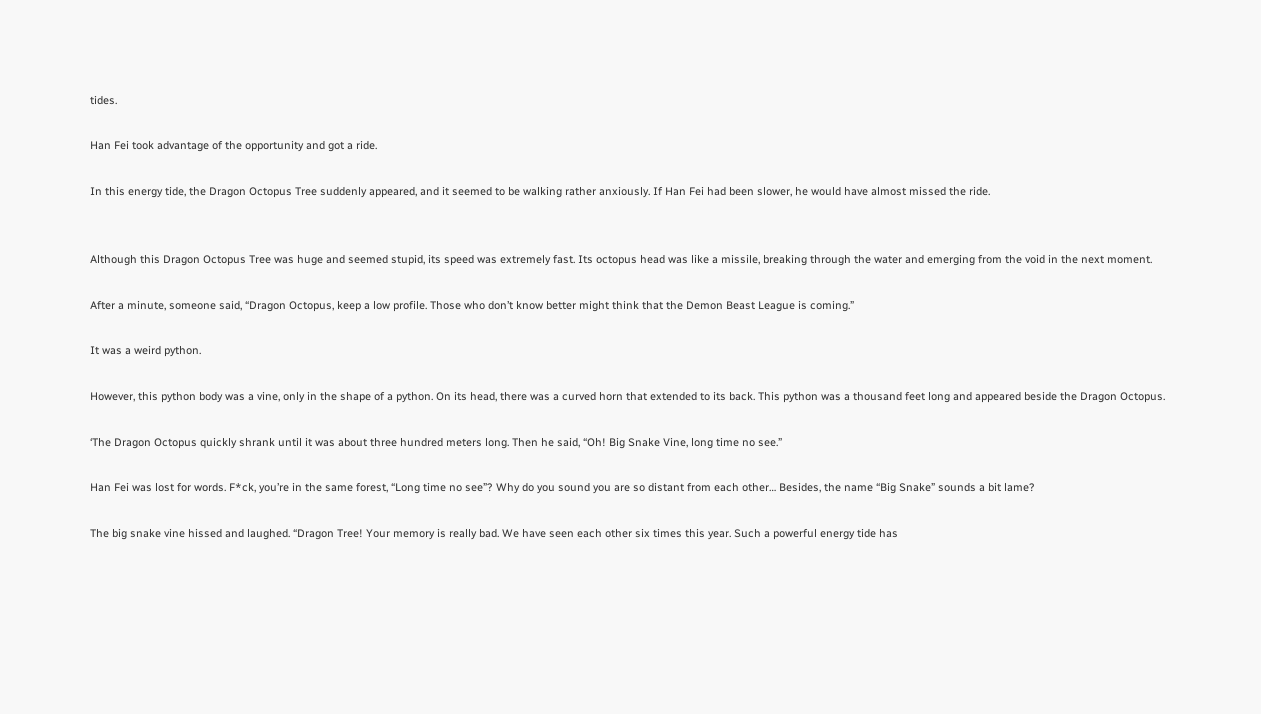tides.

Han Fei took advantage of the opportunity and got a ride.

In this energy tide, the Dragon Octopus Tree suddenly appeared, and it seemed to be walking rather anxiously. If Han Fei had been slower, he would have almost missed the ride.


Although this Dragon Octopus Tree was huge and seemed stupid, its speed was extremely fast. Its octopus head was like a missile, breaking through the water and emerging from the void in the next moment.

After a minute, someone said, “Dragon Octopus, keep a low profile. Those who don’t know better might think that the Demon Beast League is coming.”

It was a weird python.

However, this python body was a vine, only in the shape of a python. On its head, there was a curved horn that extended to its back. This python was a thousand feet long and appeared beside the Dragon Octopus.

‘The Dragon Octopus quickly shrank until it was about three hundred meters long. Then he said, “Oh! Big Snake Vine, long time no see.”

Han Fei was lost for words. F*ck, you’re in the same forest, “Long time no see”? Why do you sound you are so distant from each other… Besides, the name “Big Snake” sounds a bit lame?

The big snake vine hissed and laughed. “Dragon Tree! Your memory is really bad. We have seen each other six times this year. Such a powerful energy tide has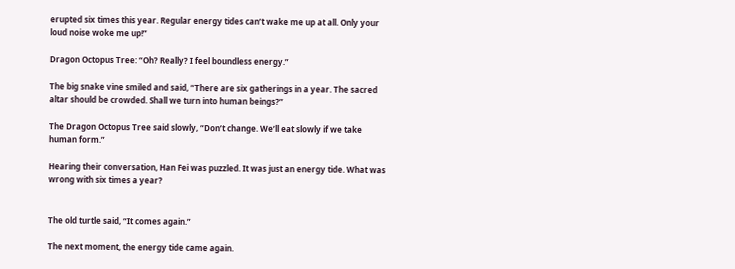erupted six times this year. Regular energy tides can’t wake me up at all. Only your loud noise woke me up!”

Dragon Octopus Tree: “Oh? Really? I feel boundless energy.”

The big snake vine smiled and said, “There are six gatherings in a year. The sacred altar should be crowded. Shall we turn into human beings?”

The Dragon Octopus Tree said slowly, “Don’t change. We’ll eat slowly if we take human form.”

Hearing their conversation, Han Fei was puzzled. It was just an energy tide. What was wrong with six times a year?


The old turtle said, “It comes again.”

The next moment, the energy tide came again.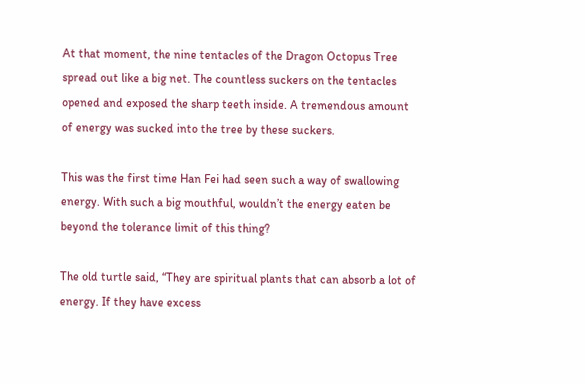At that moment, the nine tentacles of the Dragon Octopus Tree spread out like a big net. The countless suckers on the tentacles opened and exposed the sharp teeth inside. A tremendous amount of energy was sucked into the tree by these suckers.

This was the first time Han Fei had seen such a way of swallowing energy. With such a big mouthful, wouldn’t the energy eaten be beyond the tolerance limit of this thing?

The old turtle said, “They are spiritual plants that can absorb a lot of energy. If they have excess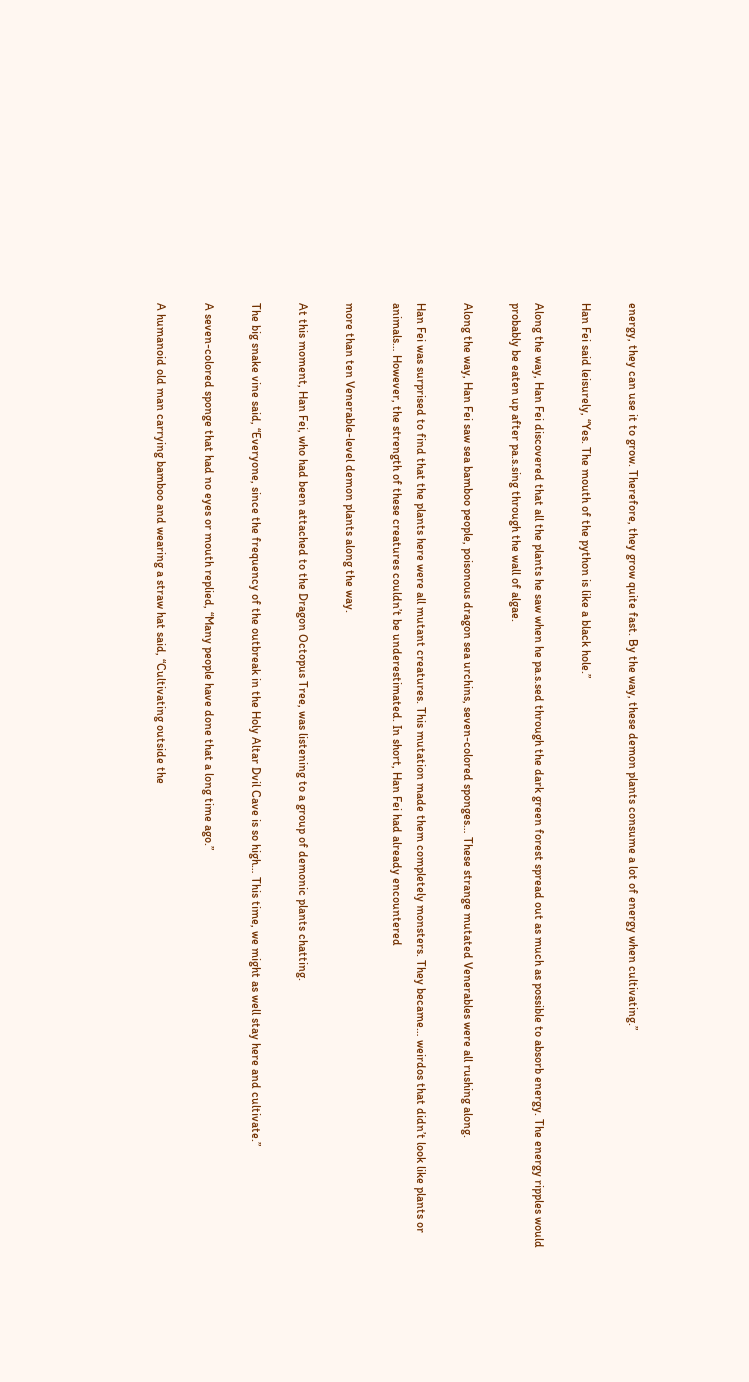energy, they can use it to grow. Therefore, they grow quite fast. By the way, these demon plants consume a lot of energy when cultivating.”

Han Fei said leisurely, “Yes. The mouth of the python is like a black hole.”

Along the way, Han Fei discovered that all the plants he saw when he pa.s.sed through the dark green forest spread out as much as possible to absorb energy. The energy ripples would probably be eaten up after pa.s.sing through the wall of algae.

Along the way, Han Fei saw sea bamboo people, poisonous dragon sea urchins, seven-colored sponges… These strange mutated Venerables were all rushing along.

Han Fei was surprised to find that the plants here were all mutant creatures. This mutation made them completely monsters. They became… weirdos that didn’t look like plants or animals… However, the strength of these creatures couldn’t be underestimated. In short, Han Fei had already encountered

more than ten Venerable-level demon plants along the way.

At this moment, Han Fei, who had been attached to the Dragon Octopus Tree, was listening to a group of demonic plants chatting.

The big snake vine said, “Everyone, since the frequency of the outbreak in the Holy Altar Dvil Cave is so high… This time, we might as well stay here and cultivate.”

A seven-colored sponge that had no eyes or mouth replied, “Many people have done that a long time ago.”

A humanoid old man carrying bamboo and wearing a straw hat said, “Cultivating outside the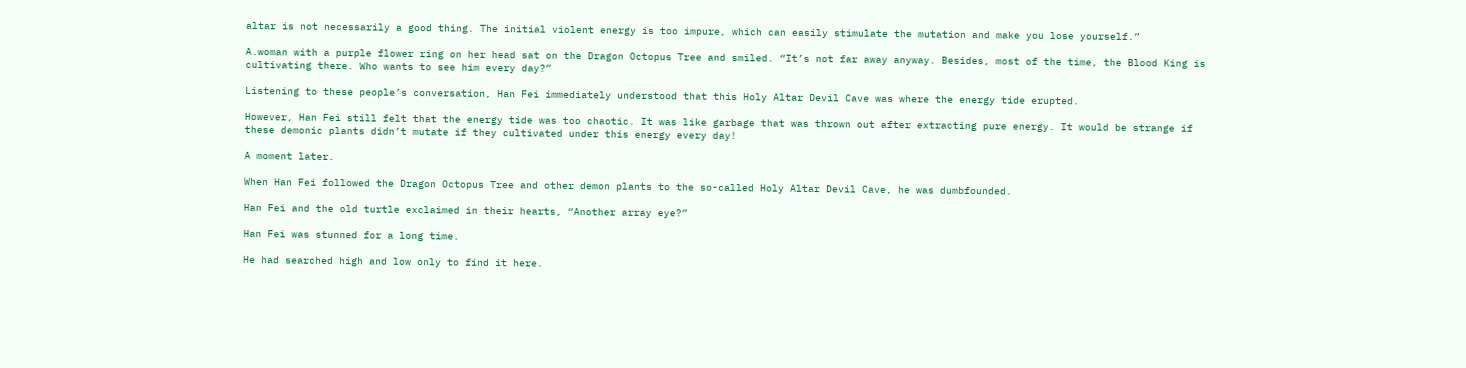altar is not necessarily a good thing. The initial violent energy is too impure, which can easily stimulate the mutation and make you lose yourself.”

A.woman with a purple flower ring on her head sat on the Dragon Octopus Tree and smiled. “It’s not far away anyway. Besides, most of the time, the Blood King is cultivating there. Who wants to see him every day?”

Listening to these people’s conversation, Han Fei immediately understood that this Holy Altar Devil Cave was where the energy tide erupted.

However, Han Fei still felt that the energy tide was too chaotic. It was like garbage that was thrown out after extracting pure energy. It would be strange if these demonic plants didn’t mutate if they cultivated under this energy every day!

A moment later.

When Han Fei followed the Dragon Octopus Tree and other demon plants to the so-called Holy Altar Devil Cave, he was dumbfounded.

Han Fei and the old turtle exclaimed in their hearts, “Another array eye?”

Han Fei was stunned for a long time.

He had searched high and low only to find it here.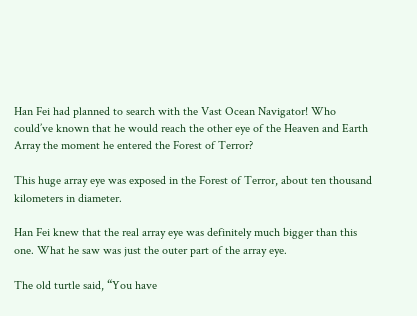Han Fei had planned to search with the Vast Ocean Navigator! Who could’ve known that he would reach the other eye of the Heaven and Earth Array the moment he entered the Forest of Terror?

This huge array eye was exposed in the Forest of Terror, about ten thousand kilometers in diameter.

Han Fei knew that the real array eye was definitely much bigger than this one. What he saw was just the outer part of the array eye.

The old turtle said, “You have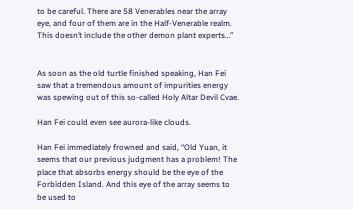to be careful. There are 58 Venerables near the array eye, and four of them are in the Half-Venerable realm. This doesn’t include the other demon plant experts…”


As soon as the old turtle finished speaking, Han Fei saw that a tremendous amount of impurities energy was spewing out of this so-called Holy Altar Devil Cvae.

Han Fei could even see aurora-like clouds.

Han Fei immediately frowned and said, “Old Yuan, it seems that our previous judgment has a problem! The place that absorbs energy should be the eye of the Forbidden Island. And this eye of the array seems to be used to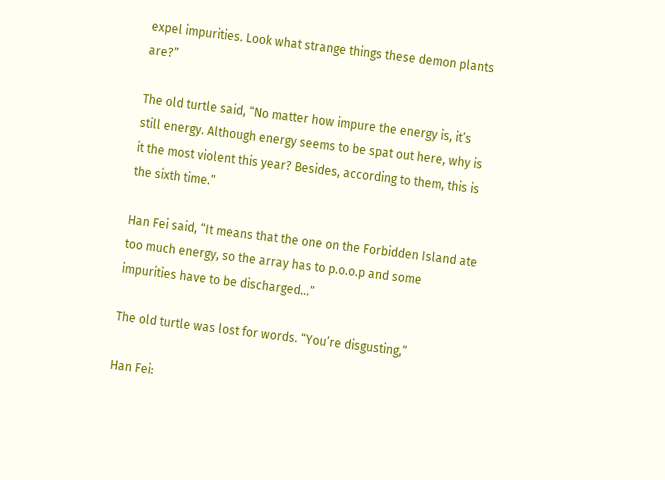expel impurities. Look what strange things these demon plants are?”

The old turtle said, “No matter how impure the energy is, it’s still energy. Although energy seems to be spat out here, why is it the most violent this year? Besides, according to them, this is the sixth time.”

Han Fei said, “It means that the one on the Forbidden Island ate too much energy, so the array has to p.o.o.p and some impurities have to be discharged…”

The old turtle was lost for words. “You’re disgusting,”

Han Fei: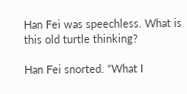Han Fei was speechless. What is this old turtle thinking?

Han Fei snorted. “What I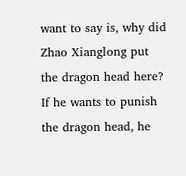want to say is, why did Zhao Xianglong put the dragon head here? If he wants to punish the dragon head, he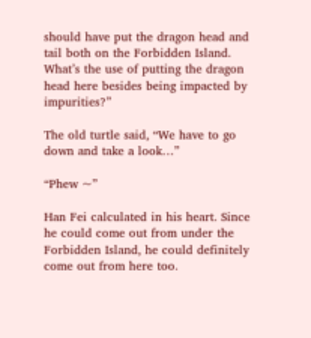should have put the dragon head and tail both on the Forbidden Island. What’s the use of putting the dragon head here besides being impacted by impurities?”

The old turtle said, “We have to go down and take a look…”

“Phew ~”

Han Fei calculated in his heart. Since he could come out from under the Forbidden Island, he could definitely come out from here too.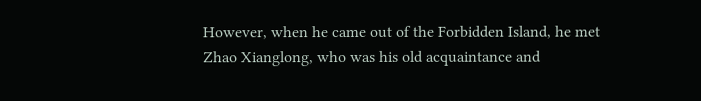However, when he came out of the Forbidden Island, he met Zhao Xianglong, who was his old acquaintance and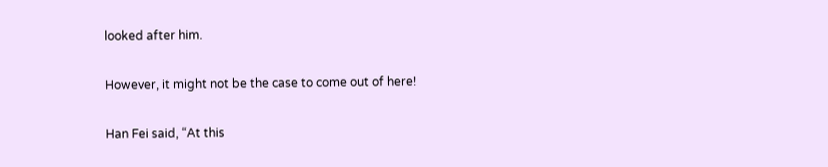looked after him.

However, it might not be the case to come out of here!

Han Fei said, “At this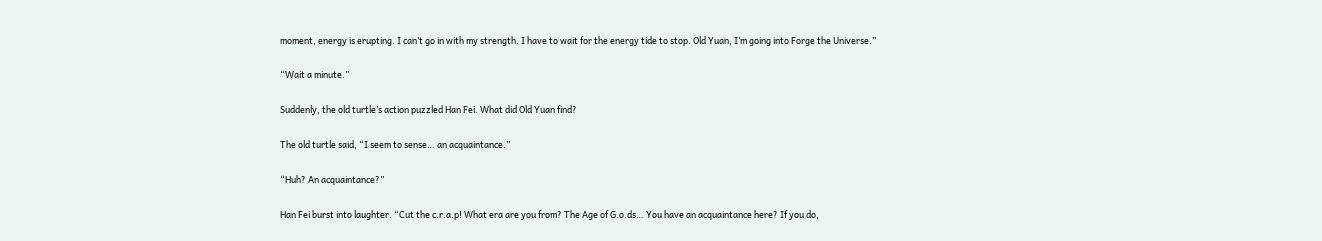moment, energy is erupting. I can’t go in with my strength. I have to wait for the energy tide to stop. Old Yuan, I’m going into Forge the Universe.”

“Wait a minute.”

Suddenly, the old turtle’s action puzzled Han Fei. What did Old Yuan find?

The old turtle said, “I seem to sense… an acquaintance.”

“Huh? An acquaintance?”

Han Fei burst into laughter. “Cut the c.r.a.p! What era are you from? The Age of G.o.ds… You have an acquaintance here? If you do,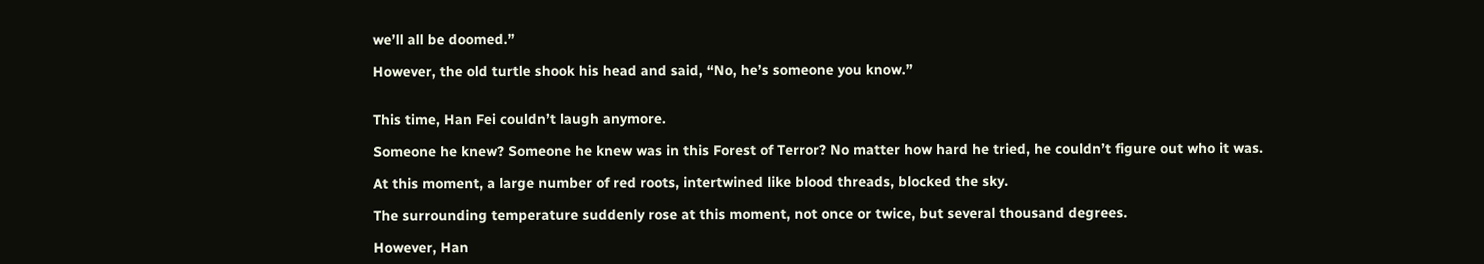we’ll all be doomed.”

However, the old turtle shook his head and said, “No, he’s someone you know.”


This time, Han Fei couldn’t laugh anymore.

Someone he knew? Someone he knew was in this Forest of Terror? No matter how hard he tried, he couldn’t figure out who it was.

At this moment, a large number of red roots, intertwined like blood threads, blocked the sky.

The surrounding temperature suddenly rose at this moment, not once or twice, but several thousand degrees.

However, Han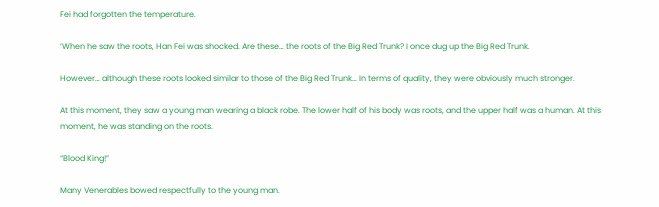Fei had forgotten the temperature.

‘When he saw the roots, Han Fei was shocked. Are these… the roots of the Big Red Trunk? I once dug up the Big Red Trunk.

However… although these roots looked similar to those of the Big Red Trunk… In terms of quality, they were obviously much stronger.

At this moment, they saw a young man wearing a black robe. The lower half of his body was roots, and the upper half was a human. At this moment, he was standing on the roots.

“Blood King!”

Many Venerables bowed respectfully to the young man.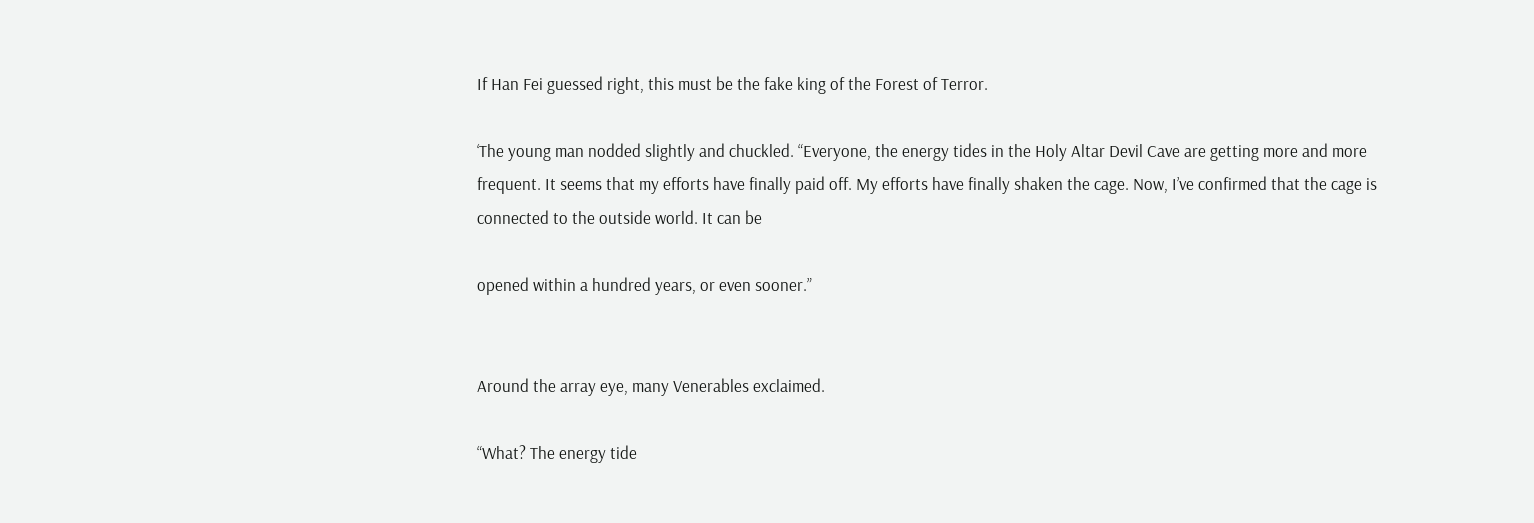If Han Fei guessed right, this must be the fake king of the Forest of Terror.

‘The young man nodded slightly and chuckled. “Everyone, the energy tides in the Holy Altar Devil Cave are getting more and more frequent. It seems that my efforts have finally paid off. My efforts have finally shaken the cage. Now, I’ve confirmed that the cage is connected to the outside world. It can be

opened within a hundred years, or even sooner.”


Around the array eye, many Venerables exclaimed.

“What? The energy tide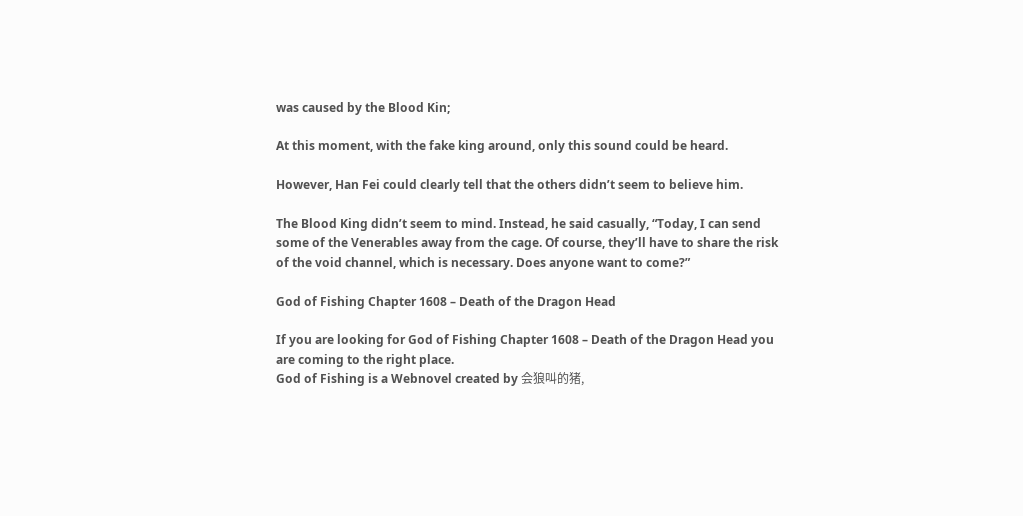was caused by the Blood Kin;

At this moment, with the fake king around, only this sound could be heard.

However, Han Fei could clearly tell that the others didn’t seem to believe him.

The Blood King didn’t seem to mind. Instead, he said casually, “Today, I can send some of the Venerables away from the cage. Of course, they’ll have to share the risk of the void channel, which is necessary. Does anyone want to come?”

God of Fishing Chapter 1608 – Death of the Dragon Head

If you are looking for God of Fishing Chapter 1608 – Death of the Dragon Head you are coming to the right place.
God of Fishing is a Webnovel created by 会狼叫的猪,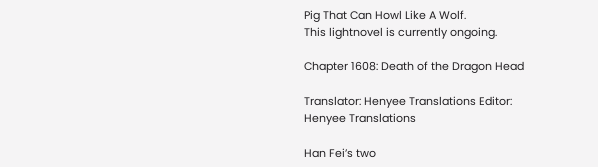Pig That Can Howl Like A Wolf.
This lightnovel is currently ongoing.

Chapter 1608: Death of the Dragon Head

Translator: Henyee Translations Editor: Henyee Translations

Han Fei’s two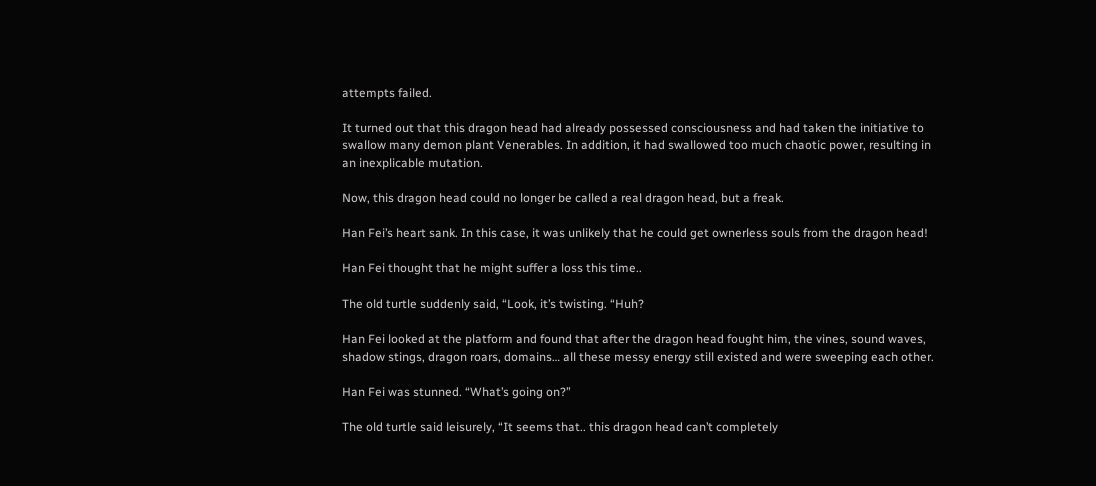attempts failed.

It turned out that this dragon head had already possessed consciousness and had taken the initiative to swallow many demon plant Venerables. In addition, it had swallowed too much chaotic power, resulting in an inexplicable mutation.

Now, this dragon head could no longer be called a real dragon head, but a freak.

Han Fei’s heart sank. In this case, it was unlikely that he could get ownerless souls from the dragon head!

Han Fei thought that he might suffer a loss this time..

The old turtle suddenly said, “Look, it’s twisting. “Huh?

Han Fei looked at the platform and found that after the dragon head fought him, the vines, sound waves, shadow stings, dragon roars, domains… all these messy energy still existed and were sweeping each other.

Han Fei was stunned. “What’s going on?”

The old turtle said leisurely, “It seems that.. this dragon head can’t completely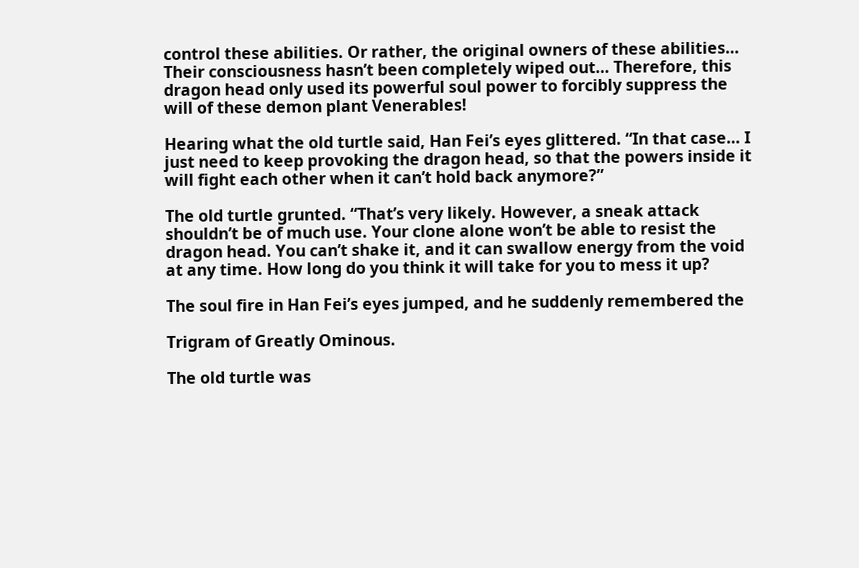control these abilities. Or rather, the original owners of these abilities… Their consciousness hasn’t been completely wiped out… Therefore, this dragon head only used its powerful soul power to forcibly suppress the will of these demon plant Venerables!

Hearing what the old turtle said, Han Fei’s eyes glittered. “In that case… I just need to keep provoking the dragon head, so that the powers inside it will fight each other when it can’t hold back anymore?”

The old turtle grunted. “That’s very likely. However, a sneak attack shouldn’t be of much use. Your clone alone won’t be able to resist the dragon head. You can’t shake it, and it can swallow energy from the void at any time. How long do you think it will take for you to mess it up?

The soul fire in Han Fei’s eyes jumped, and he suddenly remembered the

Trigram of Greatly Ominous.

The old turtle was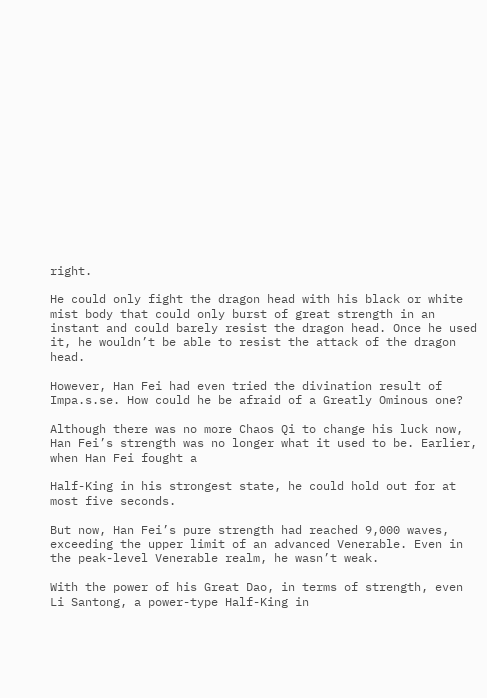right.

He could only fight the dragon head with his black or white mist body that could only burst of great strength in an instant and could barely resist the dragon head. Once he used it, he wouldn’t be able to resist the attack of the dragon head.

However, Han Fei had even tried the divination result of Impa.s.se. How could he be afraid of a Greatly Ominous one?

Although there was no more Chaos Qi to change his luck now, Han Fei’s strength was no longer what it used to be. Earlier, when Han Fei fought a

Half-King in his strongest state, he could hold out for at most five seconds.

But now, Han Fei’s pure strength had reached 9,000 waves, exceeding the upper limit of an advanced Venerable. Even in the peak-level Venerable realm, he wasn’t weak.

With the power of his Great Dao, in terms of strength, even Li Santong, a power-type Half-King in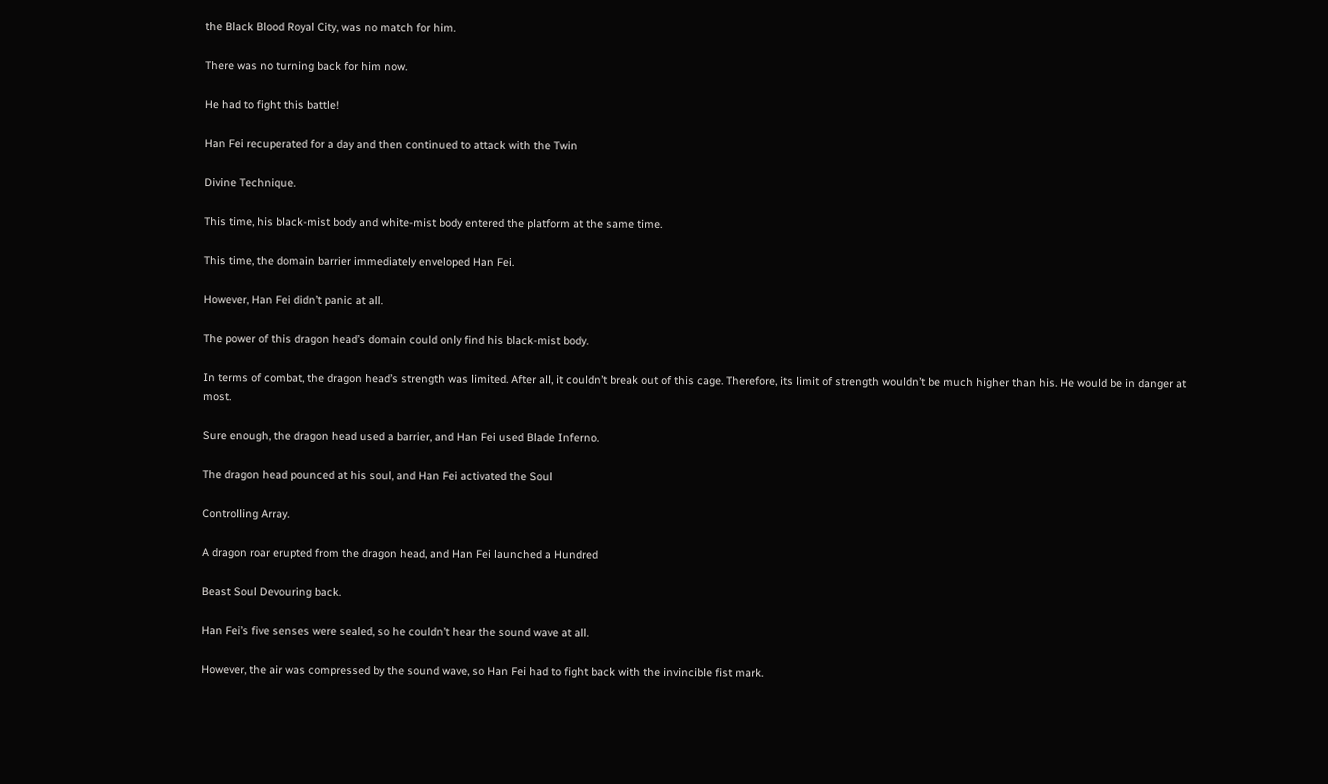the Black Blood Royal City, was no match for him.

There was no turning back for him now.

He had to fight this battle!

Han Fei recuperated for a day and then continued to attack with the Twin

Divine Technique.

This time, his black-mist body and white-mist body entered the platform at the same time.

This time, the domain barrier immediately enveloped Han Fei.

However, Han Fei didn’t panic at all.

The power of this dragon head’s domain could only find his black-mist body.

In terms of combat, the dragon head’s strength was limited. After all, it couldn’t break out of this cage. Therefore, its limit of strength wouldn’t be much higher than his. He would be in danger at most.

Sure enough, the dragon head used a barrier, and Han Fei used Blade Inferno.

The dragon head pounced at his soul, and Han Fei activated the Soul

Controlling Array.

A dragon roar erupted from the dragon head, and Han Fei launched a Hundred

Beast Soul Devouring back.

Han Fei’s five senses were sealed, so he couldn’t hear the sound wave at all.

However, the air was compressed by the sound wave, so Han Fei had to fight back with the invincible fist mark.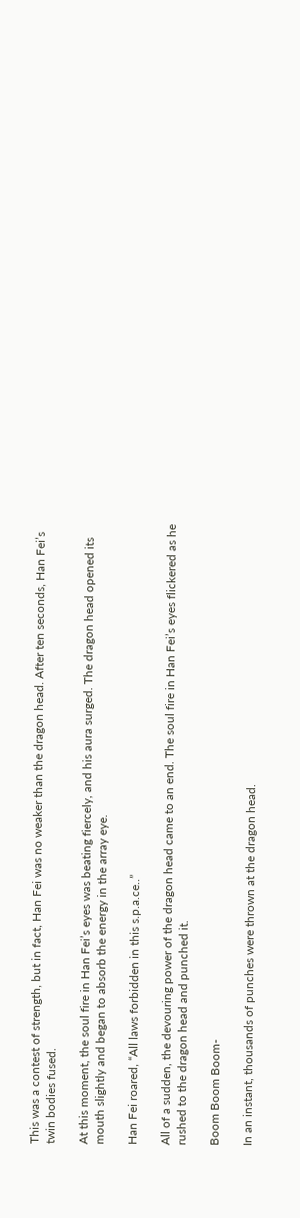This was a contest of strength, but in fact, Han Fei was no weaker than the dragon head. After ten seconds, Han Fei’s twin bodies fused.

At this moment, the soul fire in Han Fei’s eyes was beating fiercely, and his aura surged. The dragon head opened its mouth slightly and began to absorb the energy in the array eye.

Han Fei roared, “All laws forbidden in this s.p.a.ce..”

All of a sudden, the devouring power of the dragon head came to an end. The soul fire in Han Fei’s eyes flickered as he rushed to the dragon head and punched it.

Boom Boom Boom-

In an instant, thousands of punches were thrown at the dragon head.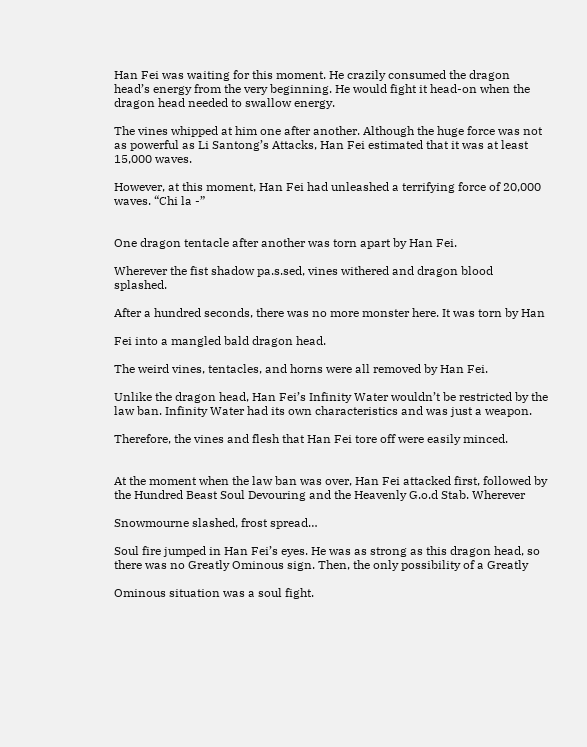Han Fei was waiting for this moment. He crazily consumed the dragon head’s energy from the very beginning. He would fight it head-on when the dragon head needed to swallow energy.

The vines whipped at him one after another. Although the huge force was not as powerful as Li Santong’s Attacks, Han Fei estimated that it was at least 15,000 waves.

However, at this moment, Han Fei had unleashed a terrifying force of 20,000 waves. “Chi la -”


One dragon tentacle after another was torn apart by Han Fei.

Wherever the fist shadow pa.s.sed, vines withered and dragon blood splashed.

After a hundred seconds, there was no more monster here. It was torn by Han

Fei into a mangled bald dragon head.

The weird vines, tentacles, and horns were all removed by Han Fei.

Unlike the dragon head, Han Fei’s Infinity Water wouldn’t be restricted by the law ban. Infinity Water had its own characteristics and was just a weapon.

Therefore, the vines and flesh that Han Fei tore off were easily minced.


At the moment when the law ban was over, Han Fei attacked first, followed by the Hundred Beast Soul Devouring and the Heavenly G.o.d Stab. Wherever

Snowmourne slashed, frost spread…

Soul fire jumped in Han Fei’s eyes. He was as strong as this dragon head, so there was no Greatly Ominous sign. Then, the only possibility of a Greatly

Ominous situation was a soul fight.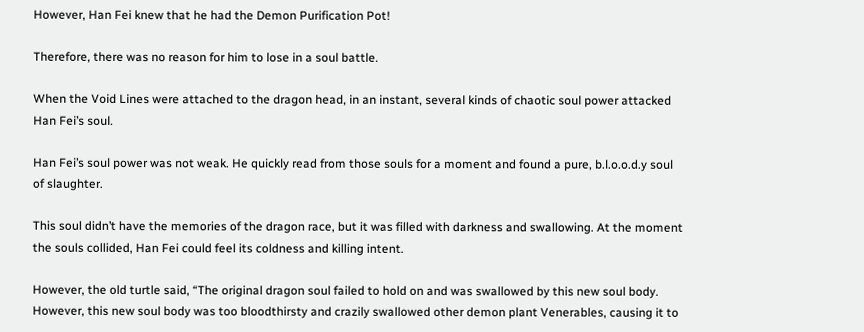However, Han Fei knew that he had the Demon Purification Pot!

Therefore, there was no reason for him to lose in a soul battle.

When the Void Lines were attached to the dragon head, in an instant, several kinds of chaotic soul power attacked Han Fei’s soul.

Han Fei’s soul power was not weak. He quickly read from those souls for a moment and found a pure, b.l.o.o.d.y soul of slaughter.

This soul didn’t have the memories of the dragon race, but it was filled with darkness and swallowing. At the moment the souls collided, Han Fei could feel its coldness and killing intent.

However, the old turtle said, “The original dragon soul failed to hold on and was swallowed by this new soul body. However, this new soul body was too bloodthirsty and crazily swallowed other demon plant Venerables, causing it to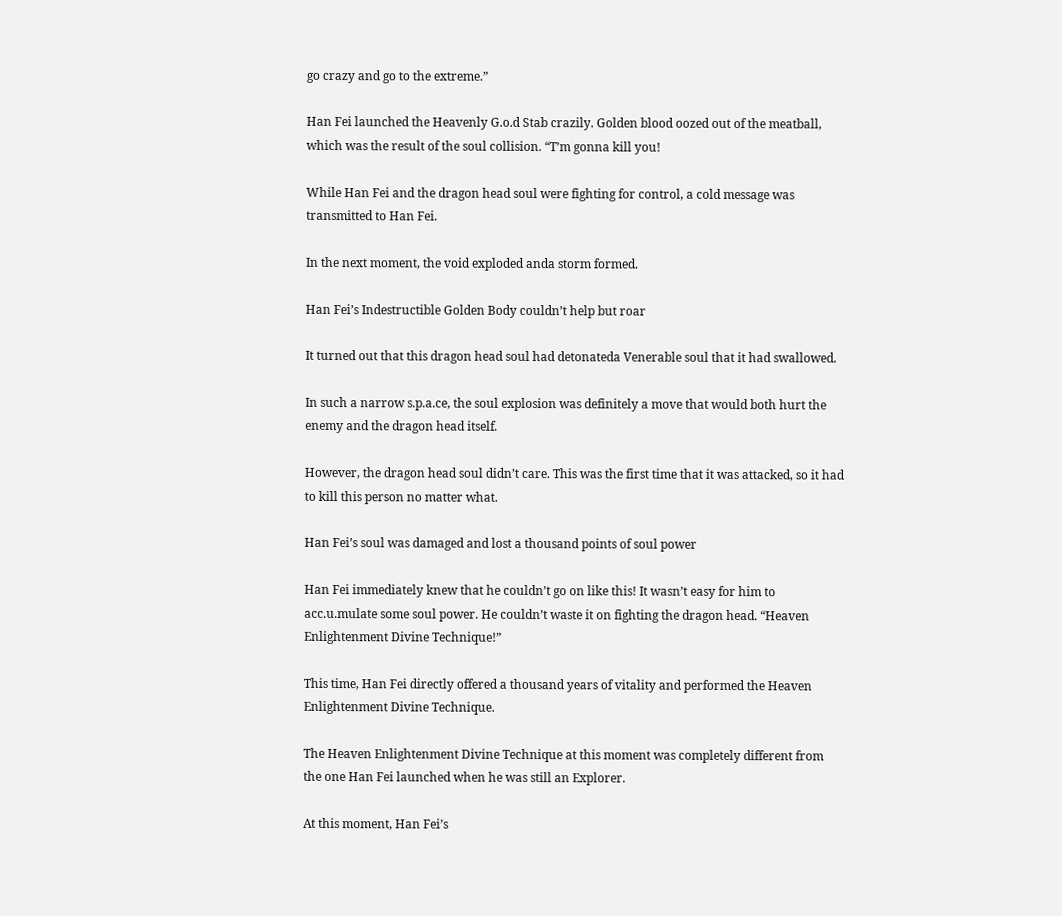go crazy and go to the extreme.”

Han Fei launched the Heavenly G.o.d Stab crazily. Golden blood oozed out of the meatball, which was the result of the soul collision. “T’m gonna kill you!

While Han Fei and the dragon head soul were fighting for control, a cold message was transmitted to Han Fei.

In the next moment, the void exploded anda storm formed.

Han Fei’s Indestructible Golden Body couldn’t help but roar

It turned out that this dragon head soul had detonateda Venerable soul that it had swallowed.

In such a narrow s.p.a.ce, the soul explosion was definitely a move that would both hurt the enemy and the dragon head itself.

However, the dragon head soul didn’t care. This was the first time that it was attacked, so it had to kill this person no matter what.

Han Fei’s soul was damaged and lost a thousand points of soul power

Han Fei immediately knew that he couldn’t go on like this! It wasn’t easy for him to acc.u.mulate some soul power. He couldn’t waste it on fighting the dragon head. “Heaven Enlightenment Divine Technique!”

This time, Han Fei directly offered a thousand years of vitality and performed the Heaven Enlightenment Divine Technique.

The Heaven Enlightenment Divine Technique at this moment was completely different from the one Han Fei launched when he was still an Explorer.

At this moment, Han Fei’s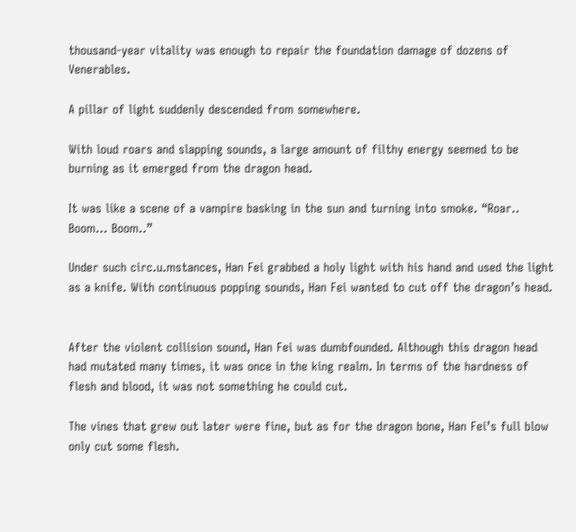thousand-year vitality was enough to repair the foundation damage of dozens of Venerables.

A pillar of light suddenly descended from somewhere.

With loud roars and slapping sounds, a large amount of filthy energy seemed to be burning as it emerged from the dragon head.

It was like a scene of a vampire basking in the sun and turning into smoke. “Roar.. Boom… Boom..”

Under such circ.u.mstances, Han Fei grabbed a holy light with his hand and used the light as a knife. With continuous popping sounds, Han Fei wanted to cut off the dragon’s head.


After the violent collision sound, Han Fei was dumbfounded. Although this dragon head had mutated many times, it was once in the king realm. In terms of the hardness of flesh and blood, it was not something he could cut.

The vines that grew out later were fine, but as for the dragon bone, Han Fei’s full blow only cut some flesh.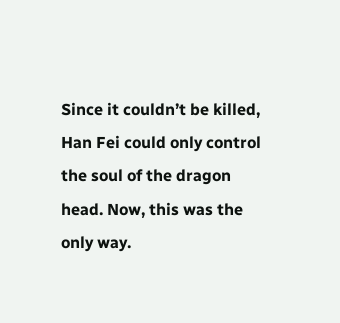Since it couldn’t be killed, Han Fei could only control the soul of the dragon head. Now, this was the only way.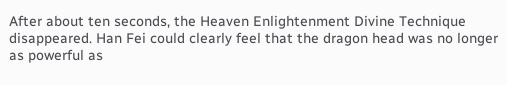After about ten seconds, the Heaven Enlightenment Divine Technique disappeared. Han Fei could clearly feel that the dragon head was no longer as powerful as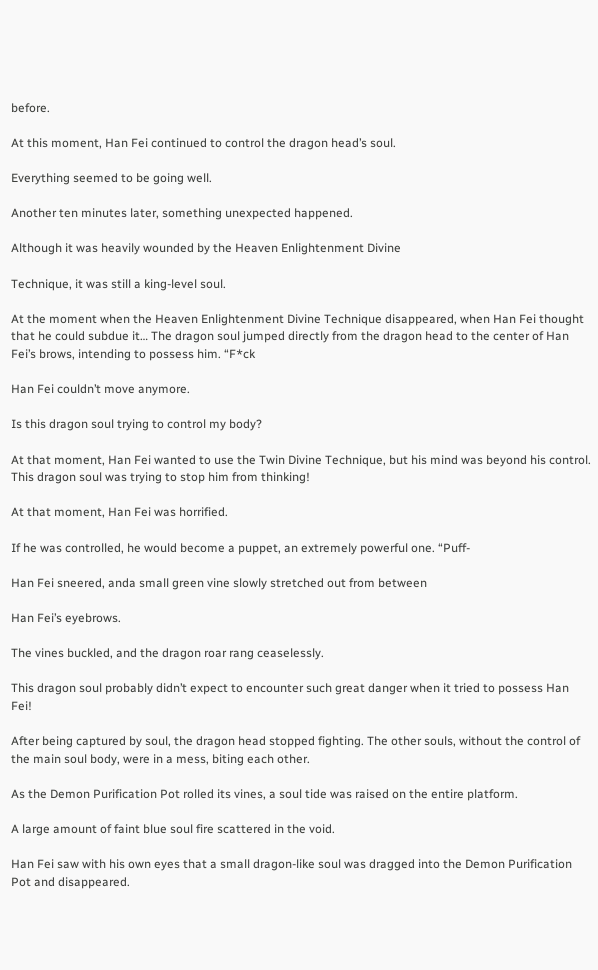before.

At this moment, Han Fei continued to control the dragon head’s soul.

Everything seemed to be going well.

Another ten minutes later, something unexpected happened.

Although it was heavily wounded by the Heaven Enlightenment Divine

Technique, it was still a king-level soul.

At the moment when the Heaven Enlightenment Divine Technique disappeared, when Han Fei thought that he could subdue it… The dragon soul jumped directly from the dragon head to the center of Han Fei’s brows, intending to possess him. “F*ck

Han Fei couldn’t move anymore.

Is this dragon soul trying to control my body?

At that moment, Han Fei wanted to use the Twin Divine Technique, but his mind was beyond his control. This dragon soul was trying to stop him from thinking!

At that moment, Han Fei was horrified.

If he was controlled, he would become a puppet, an extremely powerful one. “Puff-

Han Fei sneered, anda small green vine slowly stretched out from between

Han Fei’s eyebrows.

The vines buckled, and the dragon roar rang ceaselessly.

This dragon soul probably didn’t expect to encounter such great danger when it tried to possess Han Fei!

After being captured by soul, the dragon head stopped fighting. The other souls, without the control of the main soul body, were in a mess, biting each other.

As the Demon Purification Pot rolled its vines, a soul tide was raised on the entire platform.

A large amount of faint blue soul fire scattered in the void.

Han Fei saw with his own eyes that a small dragon-like soul was dragged into the Demon Purification Pot and disappeared.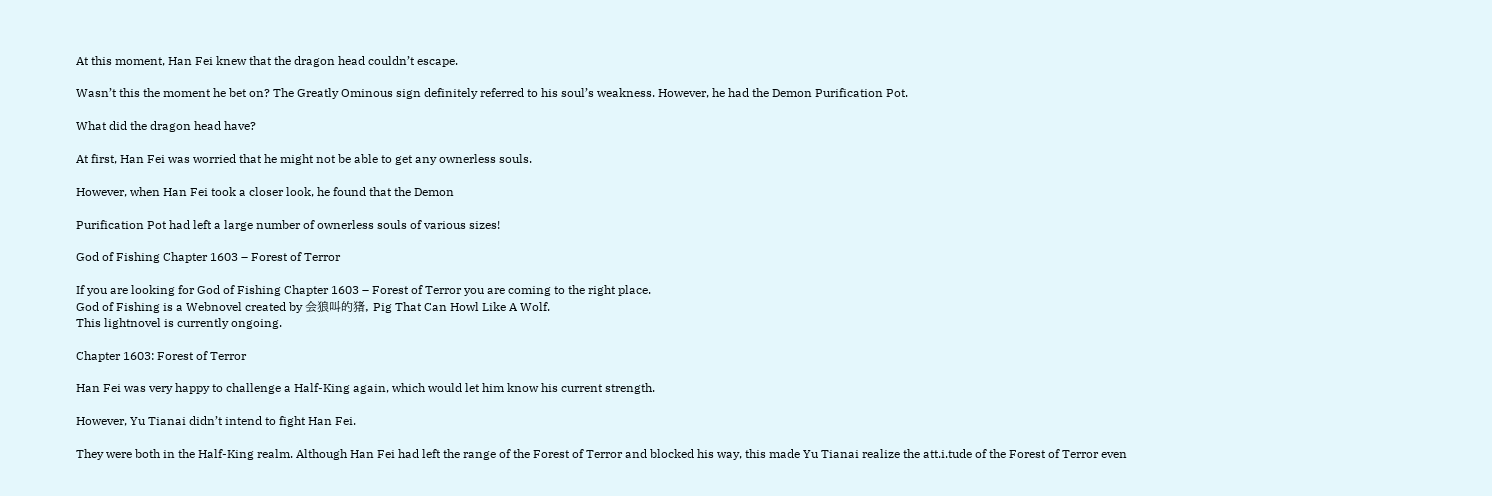At this moment, Han Fei knew that the dragon head couldn’t escape.

Wasn’t this the moment he bet on? The Greatly Ominous sign definitely referred to his soul’s weakness. However, he had the Demon Purification Pot.

What did the dragon head have?

At first, Han Fei was worried that he might not be able to get any ownerless souls.

However, when Han Fei took a closer look, he found that the Demon

Purification Pot had left a large number of ownerless souls of various sizes!

God of Fishing Chapter 1603 – Forest of Terror

If you are looking for God of Fishing Chapter 1603 – Forest of Terror you are coming to the right place.
God of Fishing is a Webnovel created by 会狼叫的猪, Pig That Can Howl Like A Wolf.
This lightnovel is currently ongoing.

Chapter 1603: Forest of Terror

Han Fei was very happy to challenge a Half-King again, which would let him know his current strength.

However, Yu Tianai didn’t intend to fight Han Fei.

They were both in the Half-King realm. Although Han Fei had left the range of the Forest of Terror and blocked his way, this made Yu Tianai realize the att.i.tude of the Forest of Terror even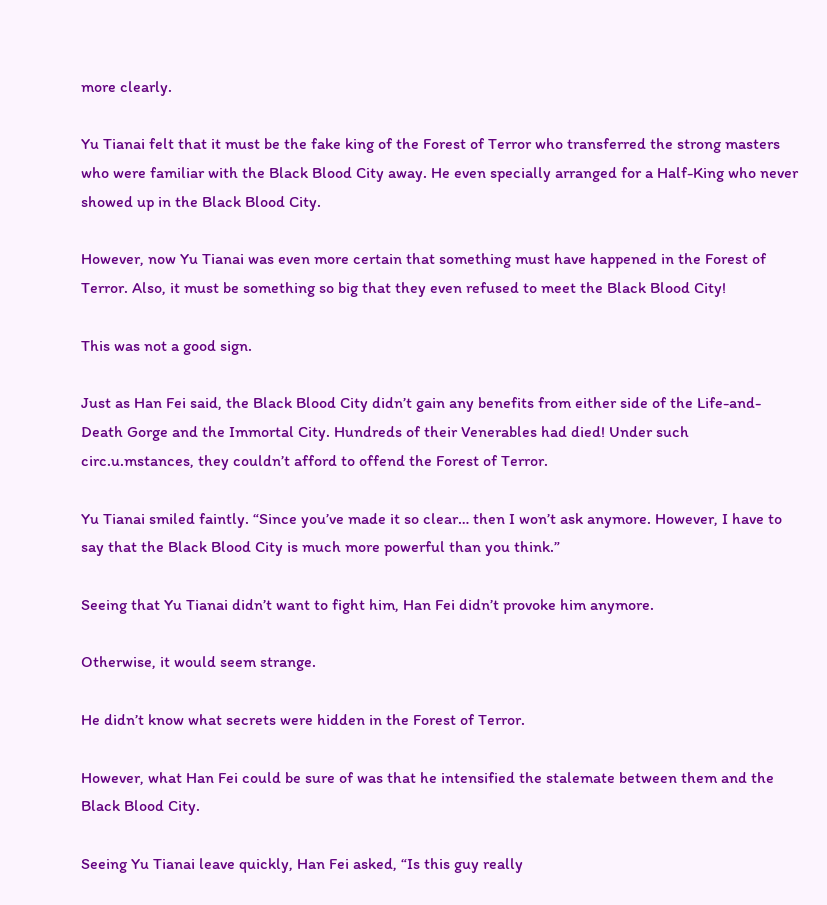more clearly.

Yu Tianai felt that it must be the fake king of the Forest of Terror who transferred the strong masters who were familiar with the Black Blood City away. He even specially arranged for a Half-King who never showed up in the Black Blood City.

However, now Yu Tianai was even more certain that something must have happened in the Forest of Terror. Also, it must be something so big that they even refused to meet the Black Blood City!

This was not a good sign.

Just as Han Fei said, the Black Blood City didn’t gain any benefits from either side of the Life-and-Death Gorge and the Immortal City. Hundreds of their Venerables had died! Under such circ.u.mstances, they couldn’t afford to offend the Forest of Terror.

Yu Tianai smiled faintly. “Since you’ve made it so clear… then I won’t ask anymore. However, I have to say that the Black Blood City is much more powerful than you think.”

Seeing that Yu Tianai didn’t want to fight him, Han Fei didn’t provoke him anymore.

Otherwise, it would seem strange.

He didn’t know what secrets were hidden in the Forest of Terror.

However, what Han Fei could be sure of was that he intensified the stalemate between them and the Black Blood City.

Seeing Yu Tianai leave quickly, Han Fei asked, “Is this guy really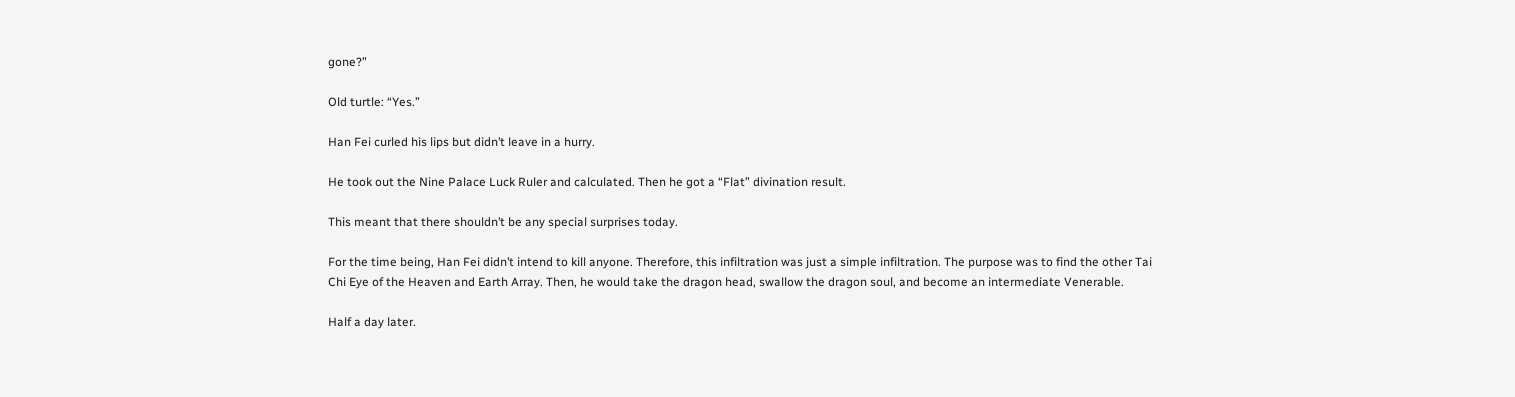gone?”

Old turtle: “Yes.”

Han Fei curled his lips but didn’t leave in a hurry.

He took out the Nine Palace Luck Ruler and calculated. Then he got a “Flat” divination result.

This meant that there shouldn’t be any special surprises today.

For the time being, Han Fei didn’t intend to kill anyone. Therefore, this infiltration was just a simple infiltration. The purpose was to find the other Tai Chi Eye of the Heaven and Earth Array. Then, he would take the dragon head, swallow the dragon soul, and become an intermediate Venerable.

Half a day later.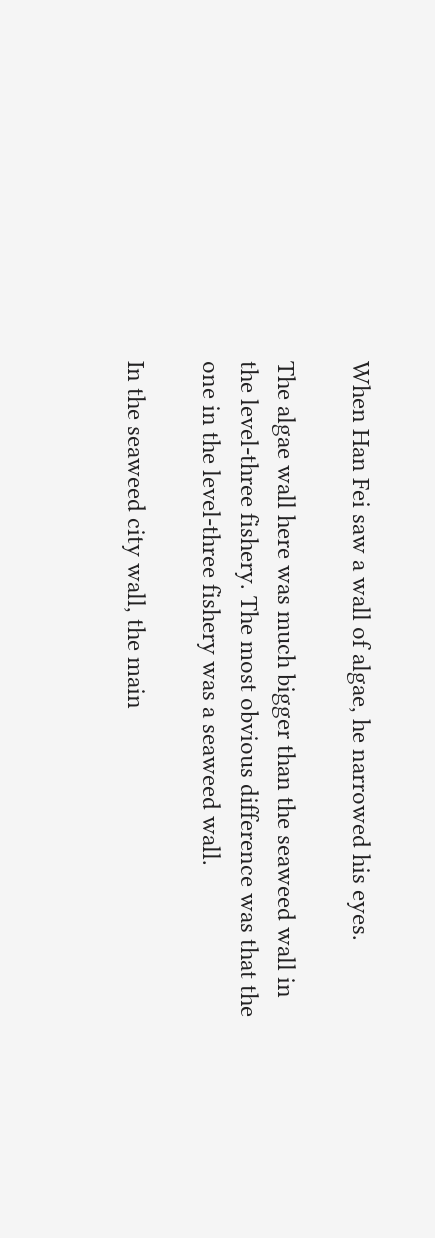When Han Fei saw a wall of algae, he narrowed his eyes.

The algae wall here was much bigger than the seaweed wall in the level-three fishery. The most obvious difference was that the one in the level-three fishery was a seaweed wall.

In the seaweed city wall, the main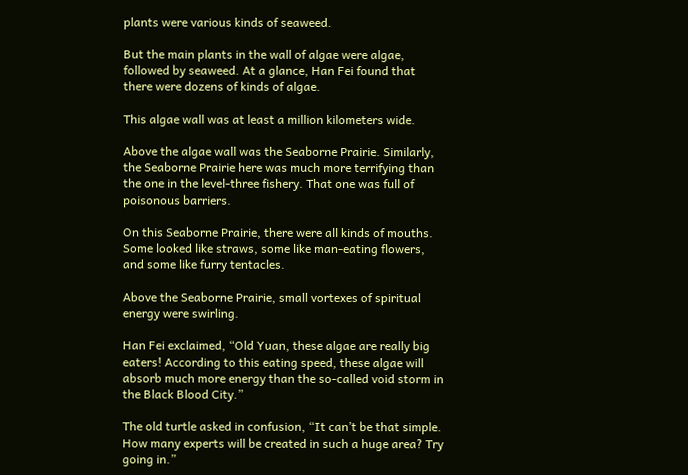plants were various kinds of seaweed.

But the main plants in the wall of algae were algae, followed by seaweed. At a glance, Han Fei found that there were dozens of kinds of algae.

This algae wall was at least a million kilometers wide.

Above the algae wall was the Seaborne Prairie. Similarly, the Seaborne Prairie here was much more terrifying than the one in the level-three fishery. That one was full of poisonous barriers.

On this Seaborne Prairie, there were all kinds of mouths. Some looked like straws, some like man-eating flowers, and some like furry tentacles.

Above the Seaborne Prairie, small vortexes of spiritual energy were swirling.

Han Fei exclaimed, “Old Yuan, these algae are really big eaters! According to this eating speed, these algae will absorb much more energy than the so-called void storm in the Black Blood City.”

The old turtle asked in confusion, “It can’t be that simple. How many experts will be created in such a huge area? Try going in.”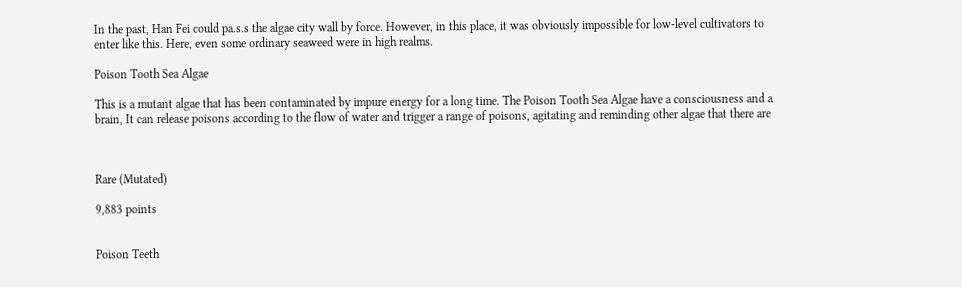In the past, Han Fei could pa.s.s the algae city wall by force. However, in this place, it was obviously impossible for low-level cultivators to enter like this. Here, even some ordinary seaweed were in high realms.

Poison Tooth Sea Algae

This is a mutant algae that has been contaminated by impure energy for a long time. The Poison Tooth Sea Algae have a consciousness and a brain, It can release poisons according to the flow of water and trigger a range of poisons, agitating and reminding other algae that there are



Rare (Mutated)

9,883 points


Poison Teeth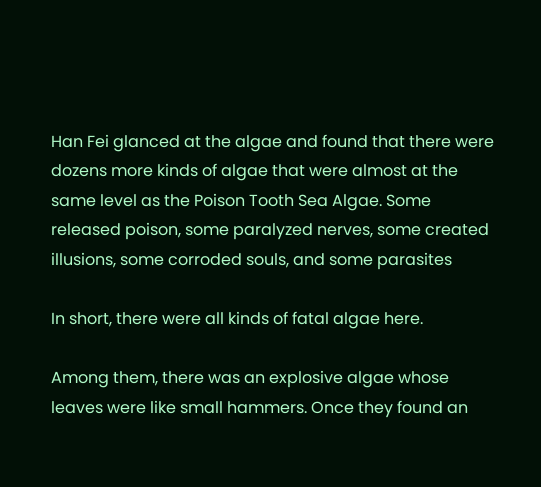Han Fei glanced at the algae and found that there were dozens more kinds of algae that were almost at the same level as the Poison Tooth Sea Algae. Some released poison, some paralyzed nerves, some created illusions, some corroded souls, and some parasites

In short, there were all kinds of fatal algae here.

Among them, there was an explosive algae whose leaves were like small hammers. Once they found an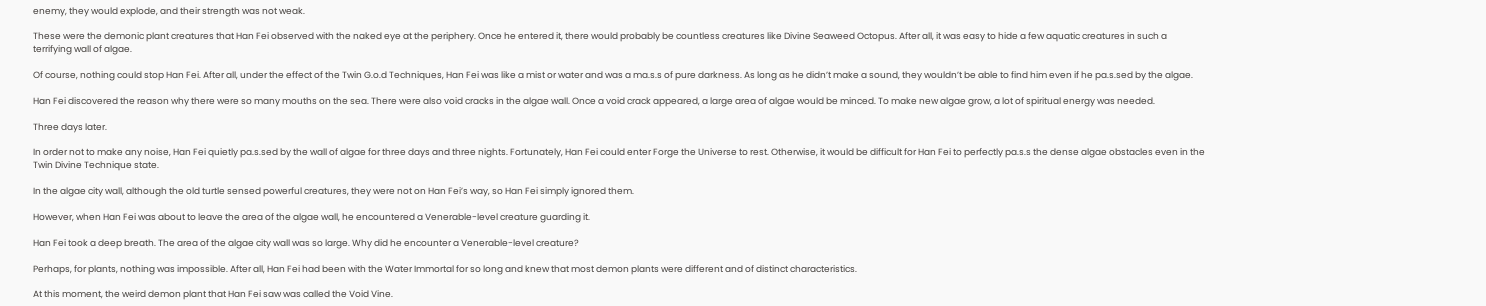enemy, they would explode, and their strength was not weak.

These were the demonic plant creatures that Han Fei observed with the naked eye at the periphery. Once he entered it, there would probably be countless creatures like Divine Seaweed Octopus. After all, it was easy to hide a few aquatic creatures in such a terrifying wall of algae.

Of course, nothing could stop Han Fei. After all, under the effect of the Twin G.o.d Techniques, Han Fei was like a mist or water and was a ma.s.s of pure darkness. As long as he didn’t make a sound, they wouldn’t be able to find him even if he pa.s.sed by the algae.

Han Fei discovered the reason why there were so many mouths on the sea. There were also void cracks in the algae wall. Once a void crack appeared, a large area of algae would be minced. To make new algae grow, a lot of spiritual energy was needed.

Three days later.

In order not to make any noise, Han Fei quietly pa.s.sed by the wall of algae for three days and three nights. Fortunately, Han Fei could enter Forge the Universe to rest. Otherwise, it would be difficult for Han Fei to perfectly pa.s.s the dense algae obstacles even in the Twin Divine Technique state.

In the algae city wall, although the old turtle sensed powerful creatures, they were not on Han Fei’s way, so Han Fei simply ignored them.

However, when Han Fei was about to leave the area of the algae wall, he encountered a Venerable-level creature guarding it.

Han Fei took a deep breath. The area of the algae city wall was so large. Why did he encounter a Venerable-level creature?

Perhaps, for plants, nothing was impossible. After all, Han Fei had been with the Water Immortal for so long and knew that most demon plants were different and of distinct characteristics.

At this moment, the weird demon plant that Han Fei saw was called the Void Vine.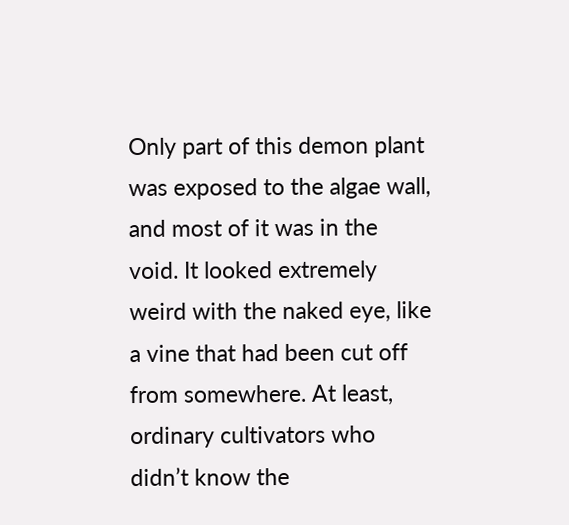Only part of this demon plant was exposed to the algae wall, and most of it was in the void. It looked extremely weird with the naked eye, like a vine that had been cut off from somewhere. At least, ordinary cultivators who didn’t know the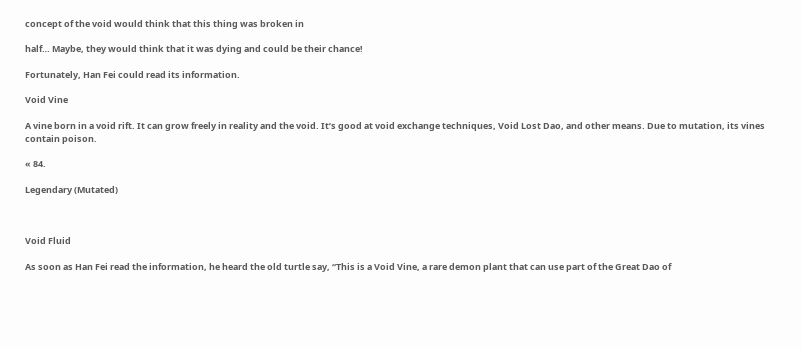concept of the void would think that this thing was broken in

half… Maybe, they would think that it was dying and could be their chance!

Fortunately, Han Fei could read its information.

Void Vine

A vine born in a void rift. It can grow freely in reality and the void. It’s good at void exchange techniques, Void Lost Dao, and other means. Due to mutation, its vines contain poison.

« 84.

Legendary (Mutated)



Void Fluid

As soon as Han Fei read the information, he heard the old turtle say, “This is a Void Vine, a rare demon plant that can use part of the Great Dao of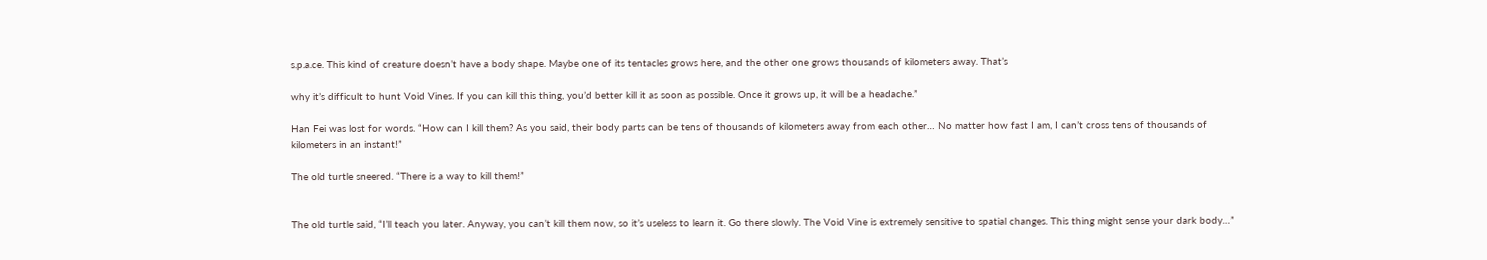s.p.a.ce. This kind of creature doesn’t have a body shape. Maybe one of its tentacles grows here, and the other one grows thousands of kilometers away. That’s

why it’s difficult to hunt Void Vines. If you can kill this thing, you’d better kill it as soon as possible. Once it grows up, it will be a headache.”

Han Fei was lost for words. “How can I kill them? As you said, their body parts can be tens of thousands of kilometers away from each other… No matter how fast I am, I can’t cross tens of thousands of kilometers in an instant!”

The old turtle sneered. “There is a way to kill them!”


The old turtle said, “I’ll teach you later. Anyway, you can’t kill them now, so it’s useless to learn it. Go there slowly. The Void Vine is extremely sensitive to spatial changes. This thing might sense your dark body…”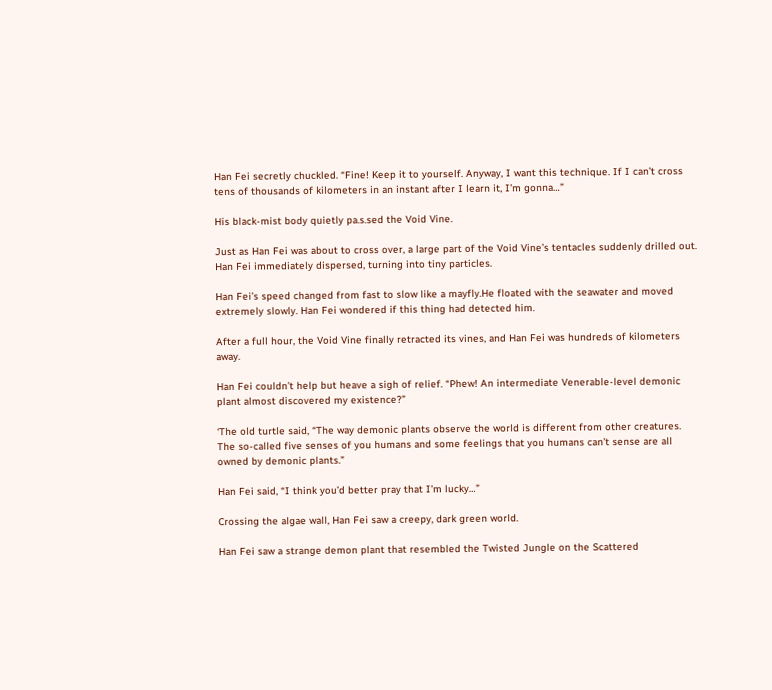Han Fei secretly chuckled. “Fine! Keep it to yourself. Anyway, I want this technique. If I can’t cross tens of thousands of kilometers in an instant after I learn it, I’m gonna…”

His black-mist body quietly pa.s.sed the Void Vine.

Just as Han Fei was about to cross over, a large part of the Void Vine’s tentacles suddenly drilled out. Han Fei immediately dispersed, turning into tiny particles.

Han Fei’s speed changed from fast to slow like a mayfly.He floated with the seawater and moved extremely slowly. Han Fei wondered if this thing had detected him.

After a full hour, the Void Vine finally retracted its vines, and Han Fei was hundreds of kilometers away.

Han Fei couldn’t help but heave a sigh of relief. “Phew! An intermediate Venerable-level demonic plant almost discovered my existence?”

‘The old turtle said, “The way demonic plants observe the world is different from other creatures. The so-called five senses of you humans and some feelings that you humans can’t sense are all owned by demonic plants.”

Han Fei said, “I think you’d better pray that I’m lucky…”

Crossing the algae wall, Han Fei saw a creepy, dark green world.

Han Fei saw a strange demon plant that resembled the Twisted Jungle on the Scattered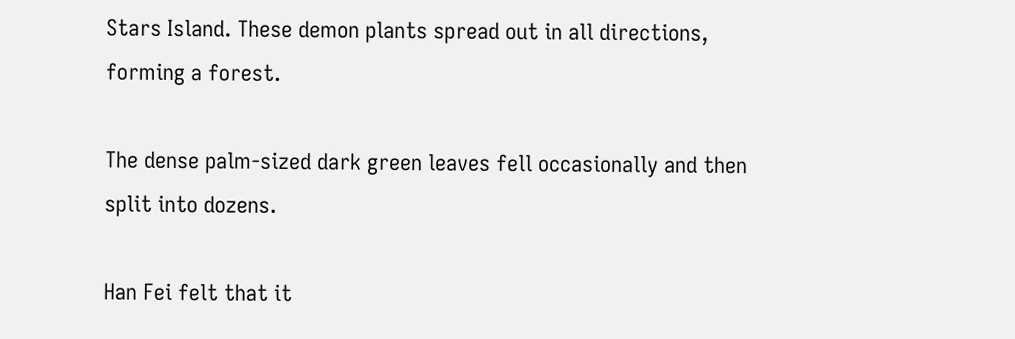Stars Island. These demon plants spread out in all directions, forming a forest.

The dense palm-sized dark green leaves fell occasionally and then split into dozens.

Han Fei felt that it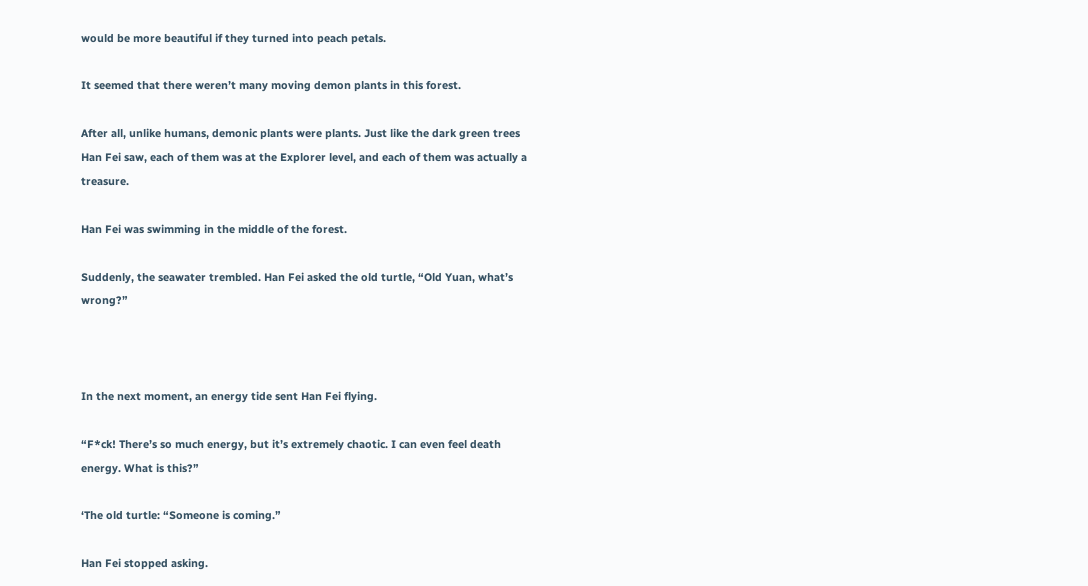would be more beautiful if they turned into peach petals.

It seemed that there weren’t many moving demon plants in this forest.

After all, unlike humans, demonic plants were plants. Just like the dark green trees Han Fei saw, each of them was at the Explorer level, and each of them was actually a treasure.

Han Fei was swimming in the middle of the forest.

Suddenly, the seawater trembled. Han Fei asked the old turtle, “Old Yuan, what’s wrong?”



In the next moment, an energy tide sent Han Fei flying.

“F*ck! There’s so much energy, but it’s extremely chaotic. I can even feel death energy. What is this?”

‘The old turtle: “Someone is coming.”

Han Fei stopped asking.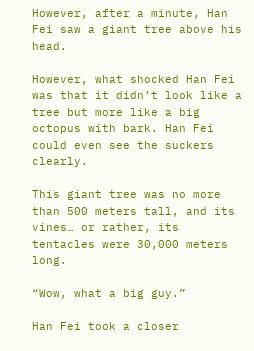However, after a minute, Han Fei saw a giant tree above his head.

However, what shocked Han Fei was that it didn’t look like a tree but more like a big octopus with bark. Han Fei could even see the suckers clearly.

This giant tree was no more than 500 meters tall, and its vines… or rather, its tentacles were 30,000 meters long.

“Wow, what a big guy.”

Han Fei took a closer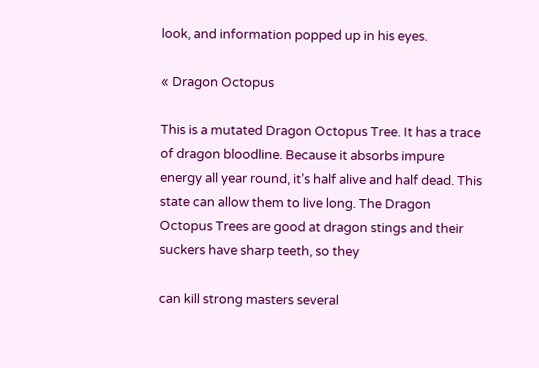look, and information popped up in his eyes.

« Dragon Octopus

This is a mutated Dragon Octopus Tree. It has a trace of dragon bloodline. Because it absorbs impure energy all year round, it’s half alive and half dead. This state can allow them to live long. The Dragon Octopus Trees are good at dragon stings and their suckers have sharp teeth, so they

can kill strong masters several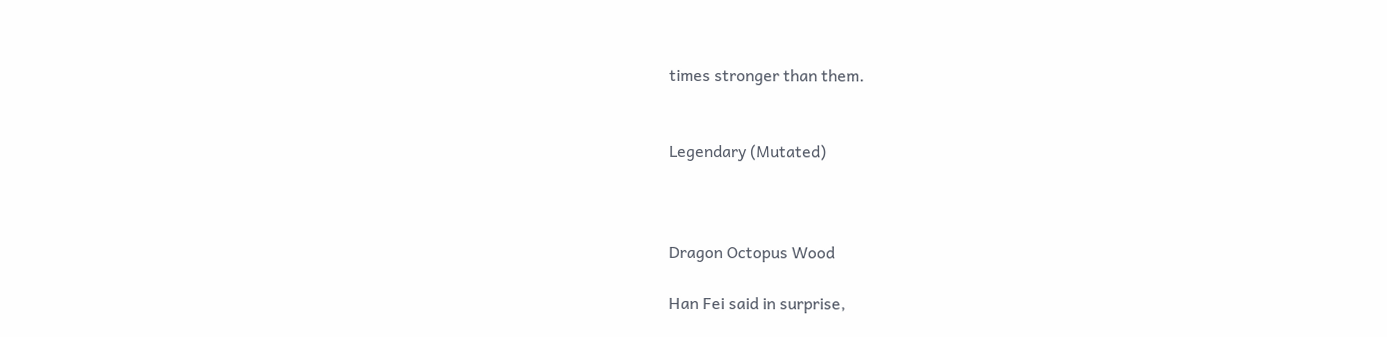times stronger than them.


Legendary (Mutated)



Dragon Octopus Wood

Han Fei said in surprise,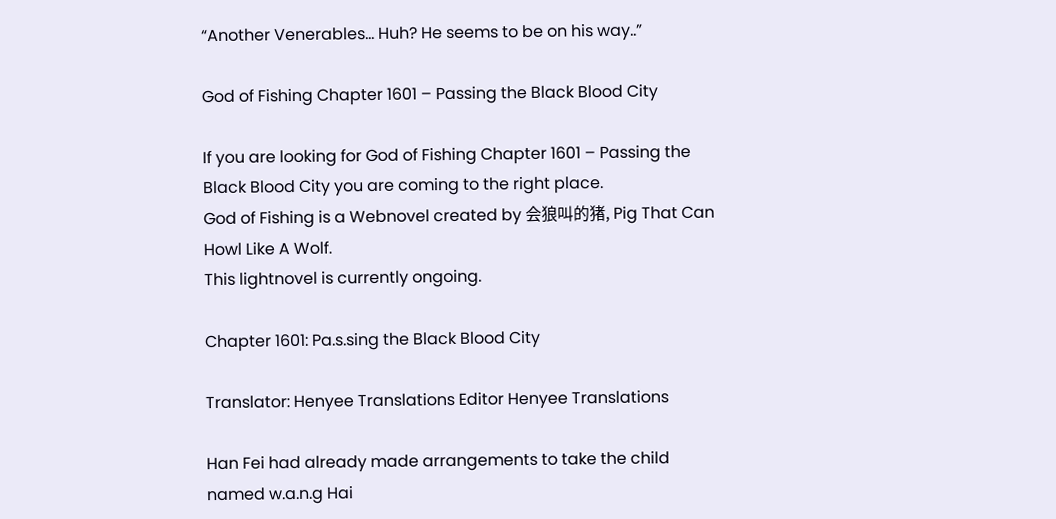“Another Venerables… Huh? He seems to be on his way..”

God of Fishing Chapter 1601 – Passing the Black Blood City

If you are looking for God of Fishing Chapter 1601 – Passing the Black Blood City you are coming to the right place.
God of Fishing is a Webnovel created by 会狼叫的猪, Pig That Can Howl Like A Wolf.
This lightnovel is currently ongoing.

Chapter 1601: Pa.s.sing the Black Blood City

Translator: Henyee Translations Editor Henyee Translations

Han Fei had already made arrangements to take the child named w.a.n.g Hai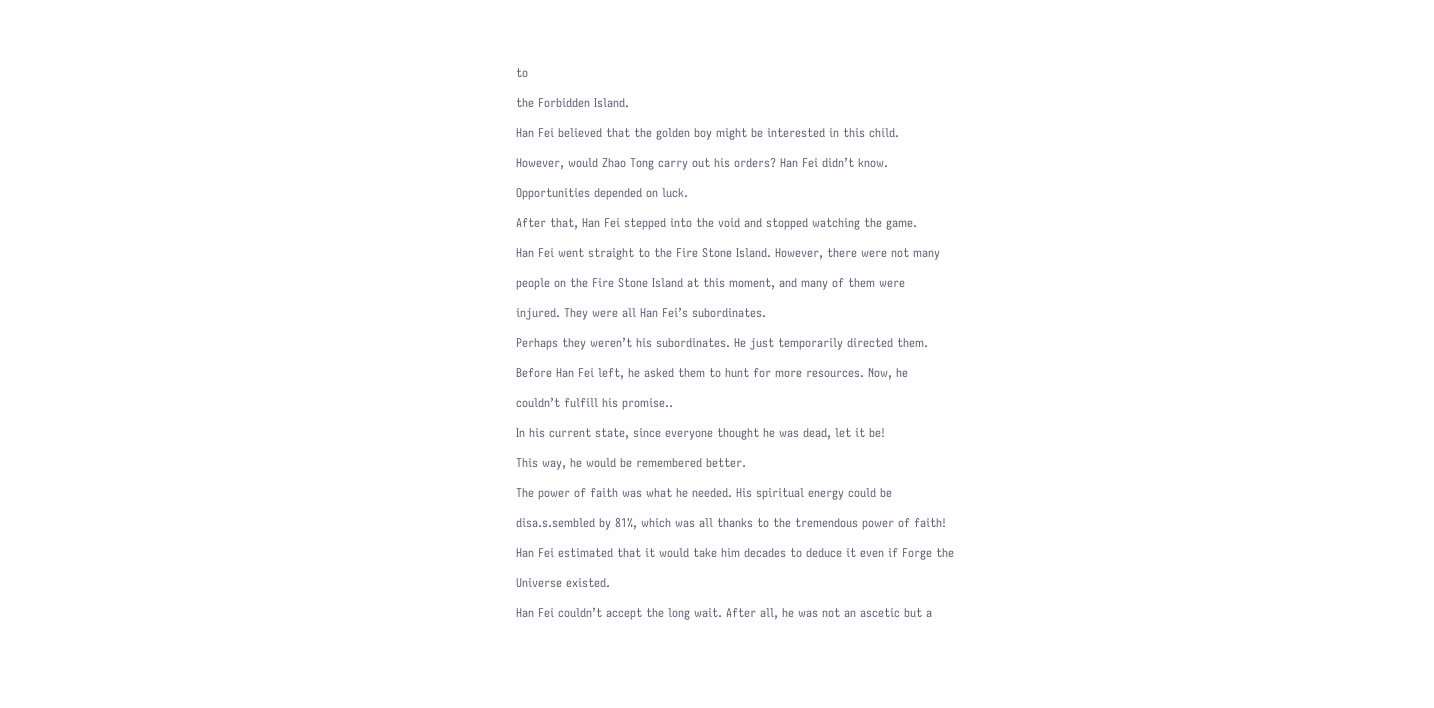to

the Forbidden Island.

Han Fei believed that the golden boy might be interested in this child.

However, would Zhao Tong carry out his orders? Han Fei didn’t know.

Opportunities depended on luck.

After that, Han Fei stepped into the void and stopped watching the game.

Han Fei went straight to the Fire Stone Island. However, there were not many

people on the Fire Stone Island at this moment, and many of them were

injured. They were all Han Fei’s subordinates.

Perhaps they weren’t his subordinates. He just temporarily directed them.

Before Han Fei left, he asked them to hunt for more resources. Now, he

couldn’t fulfill his promise..

In his current state, since everyone thought he was dead, let it be!

This way, he would be remembered better.

The power of faith was what he needed. His spiritual energy could be

disa.s.sembled by 81%, which was all thanks to the tremendous power of faith!

Han Fei estimated that it would take him decades to deduce it even if Forge the

Universe existed.

Han Fei couldn’t accept the long wait. After all, he was not an ascetic but a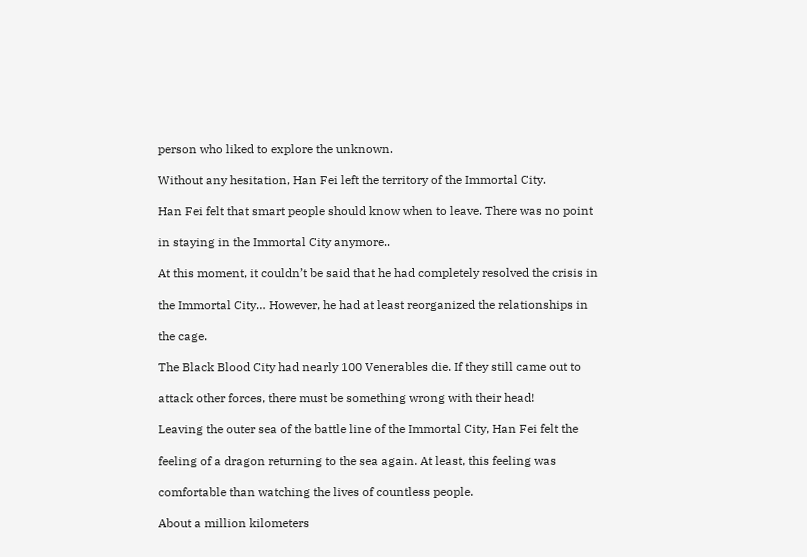person who liked to explore the unknown.

Without any hesitation, Han Fei left the territory of the Immortal City.

Han Fei felt that smart people should know when to leave. There was no point

in staying in the Immortal City anymore..

At this moment, it couldn’t be said that he had completely resolved the crisis in

the Immortal City… However, he had at least reorganized the relationships in

the cage.

The Black Blood City had nearly 100 Venerables die. If they still came out to

attack other forces, there must be something wrong with their head!

Leaving the outer sea of the battle line of the Immortal City, Han Fei felt the

feeling of a dragon returning to the sea again. At least, this feeling was

comfortable than watching the lives of countless people.

About a million kilometers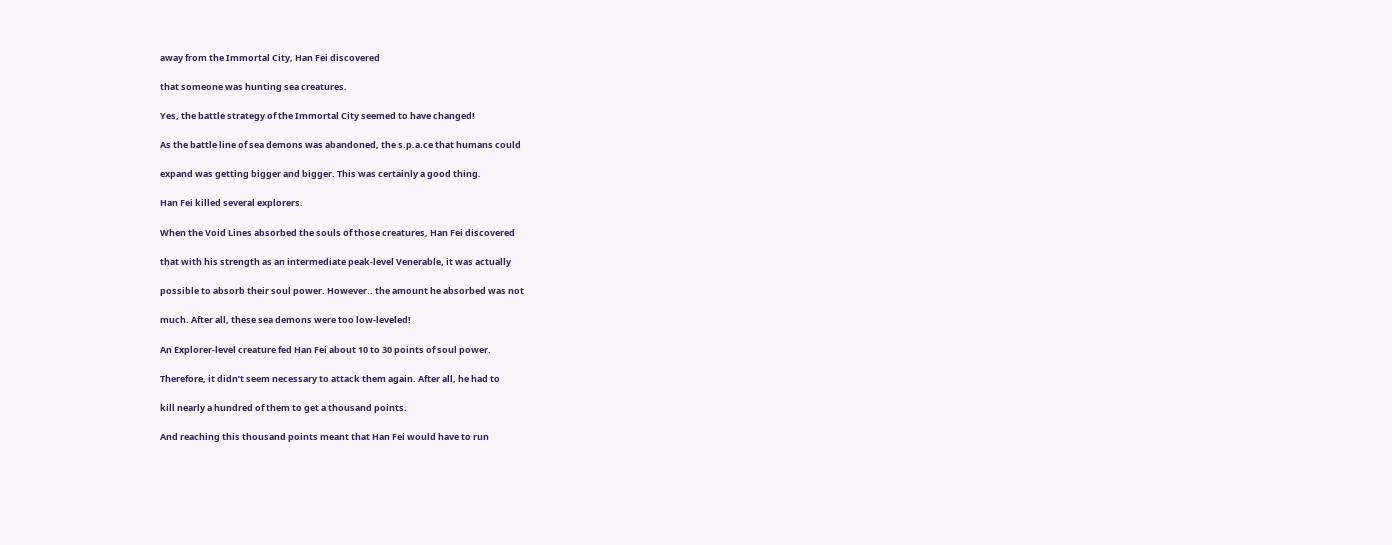away from the Immortal City, Han Fei discovered

that someone was hunting sea creatures.

Yes, the battle strategy of the Immortal City seemed to have changed!

As the battle line of sea demons was abandoned, the s.p.a.ce that humans could

expand was getting bigger and bigger. This was certainly a good thing.

Han Fei killed several explorers.

When the Void Lines absorbed the souls of those creatures, Han Fei discovered

that with his strength as an intermediate peak-level Venerable, it was actually

possible to absorb their soul power. However.. the amount he absorbed was not

much. After all, these sea demons were too low-leveled!

An Explorer-level creature fed Han Fei about 10 to 30 points of soul power.

Therefore, it didn’t seem necessary to attack them again. After all, he had to

kill nearly a hundred of them to get a thousand points.

And reaching this thousand points meant that Han Fei would have to run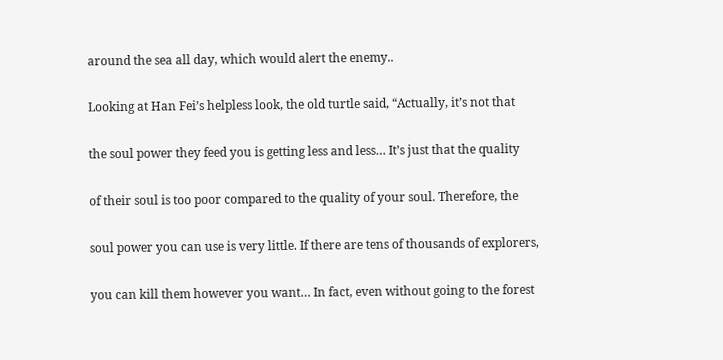around the sea all day, which would alert the enemy..

Looking at Han Fei’s helpless look, the old turtle said, “Actually, it’s not that

the soul power they feed you is getting less and less… It’s just that the quality

of their soul is too poor compared to the quality of your soul. Therefore, the

soul power you can use is very little. If there are tens of thousands of explorers,

you can kill them however you want… In fact, even without going to the forest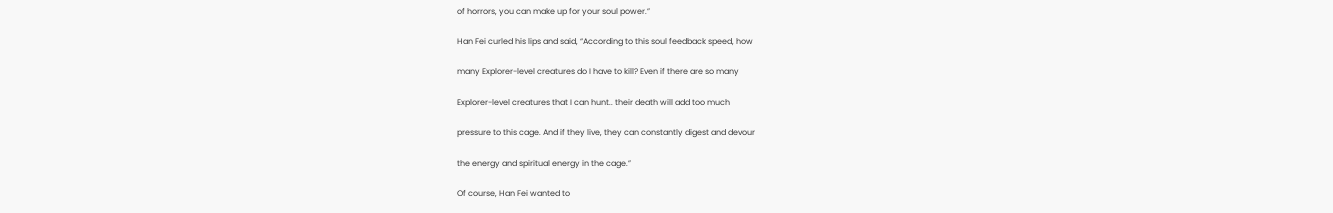of horrors, you can make up for your soul power.”

Han Fei curled his lips and said, “According to this soul feedback speed, how

many Explorer-level creatures do I have to kill? Even if there are so many

Explorer-level creatures that I can hunt.. their death will add too much

pressure to this cage. And if they live, they can constantly digest and devour

the energy and spiritual energy in the cage.”

Of course, Han Fei wanted to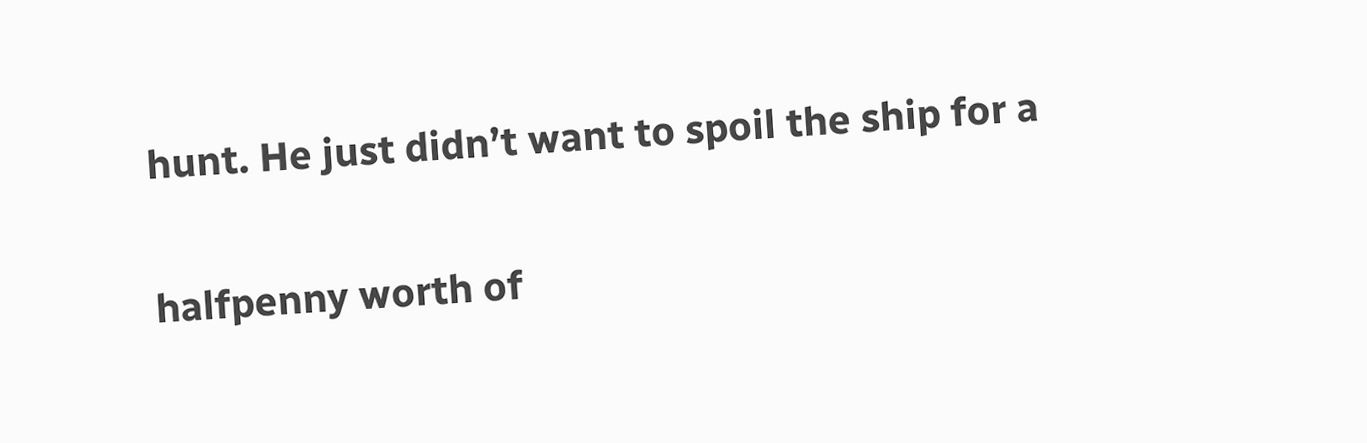hunt. He just didn’t want to spoil the ship for a

halfpenny worth of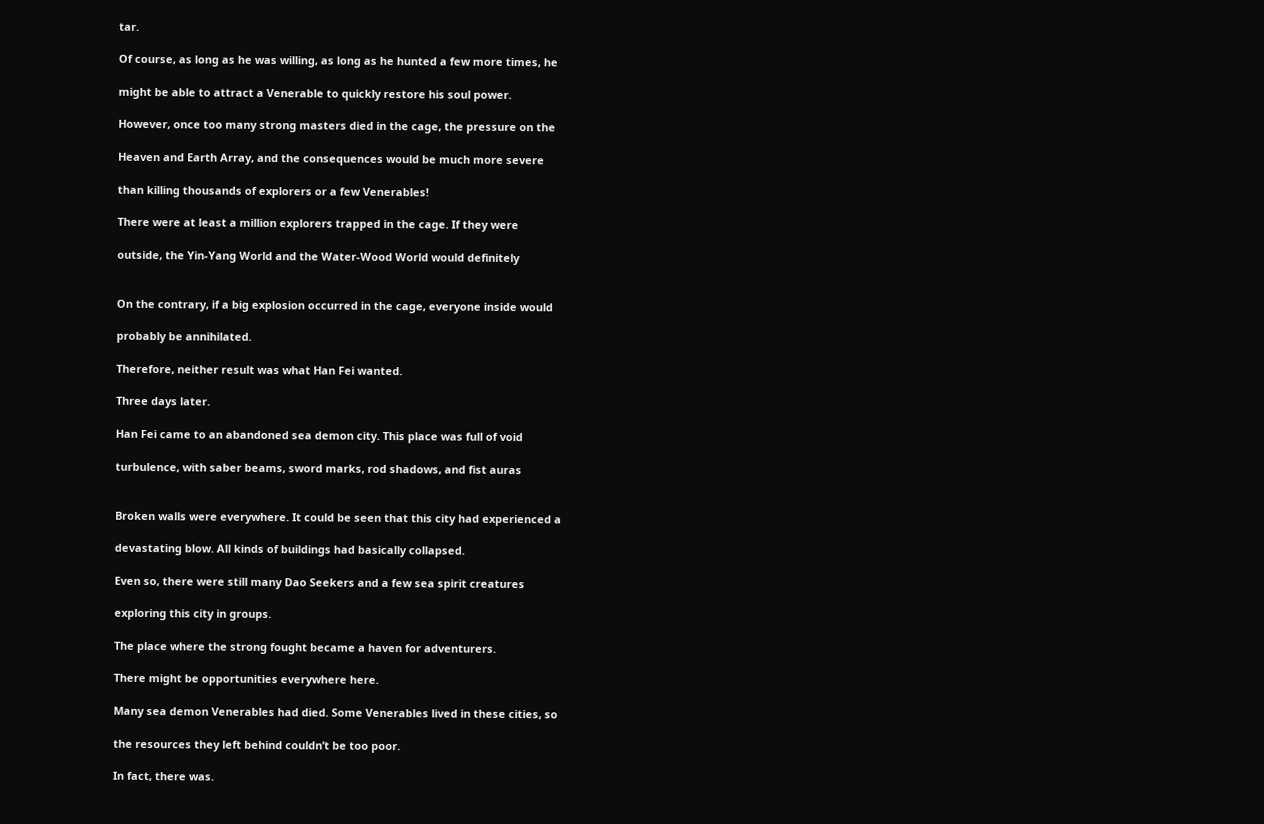tar.

Of course, as long as he was willing, as long as he hunted a few more times, he

might be able to attract a Venerable to quickly restore his soul power.

However, once too many strong masters died in the cage, the pressure on the

Heaven and Earth Array, and the consequences would be much more severe

than killing thousands of explorers or a few Venerables!

There were at least a million explorers trapped in the cage. If they were

outside, the Yin-Yang World and the Water-Wood World would definitely


On the contrary, if a big explosion occurred in the cage, everyone inside would

probably be annihilated.

Therefore, neither result was what Han Fei wanted.

Three days later.

Han Fei came to an abandoned sea demon city. This place was full of void

turbulence, with saber beams, sword marks, rod shadows, and fist auras


Broken walls were everywhere. It could be seen that this city had experienced a

devastating blow. All kinds of buildings had basically collapsed.

Even so, there were still many Dao Seekers and a few sea spirit creatures

exploring this city in groups.

The place where the strong fought became a haven for adventurers.

There might be opportunities everywhere here.

Many sea demon Venerables had died. Some Venerables lived in these cities, so

the resources they left behind couldn’t be too poor.

In fact, there was.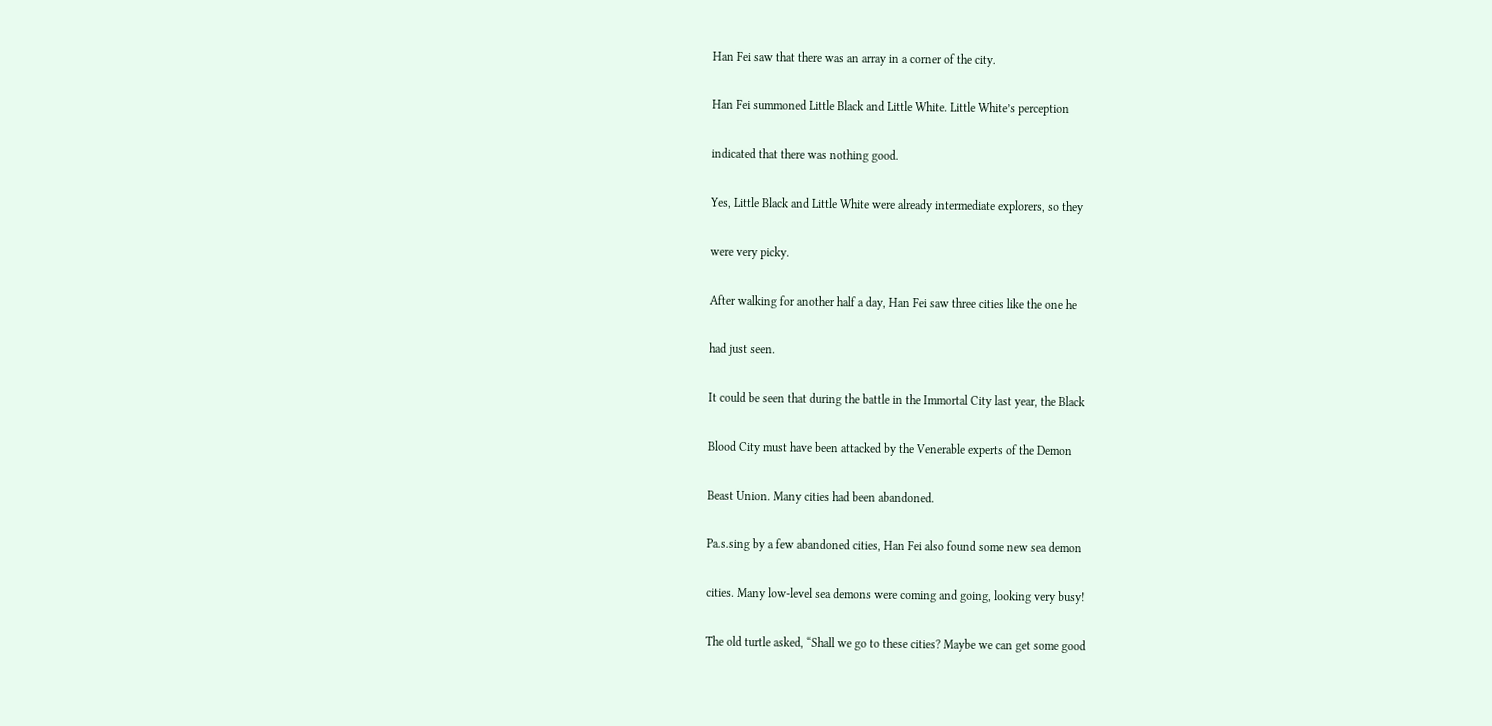Han Fei saw that there was an array in a corner of the city.

Han Fei summoned Little Black and Little White. Little White’s perception

indicated that there was nothing good.

Yes, Little Black and Little White were already intermediate explorers, so they

were very picky.

After walking for another half a day, Han Fei saw three cities like the one he

had just seen.

It could be seen that during the battle in the Immortal City last year, the Black

Blood City must have been attacked by the Venerable experts of the Demon

Beast Union. Many cities had been abandoned.

Pa.s.sing by a few abandoned cities, Han Fei also found some new sea demon

cities. Many low-level sea demons were coming and going, looking very busy!

The old turtle asked, “Shall we go to these cities? Maybe we can get some good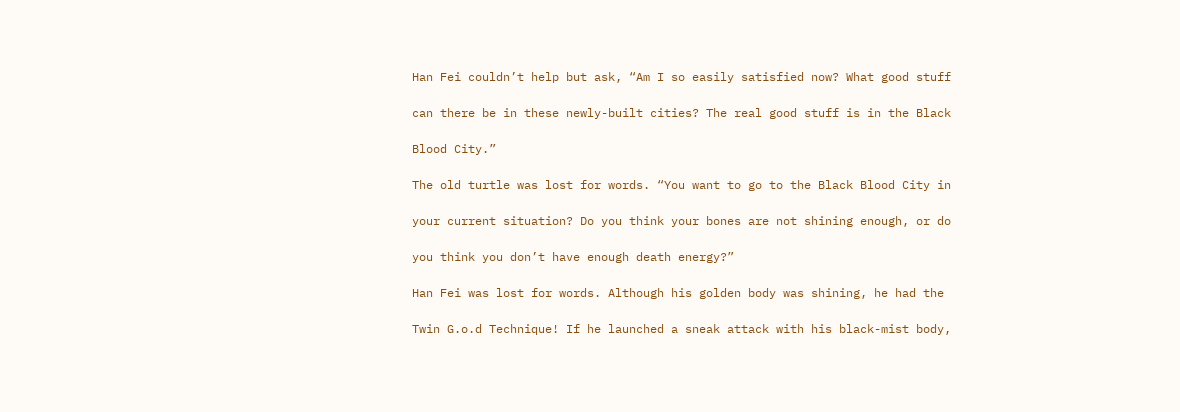Han Fei couldn’t help but ask, “Am I so easily satisfied now? What good stuff

can there be in these newly-built cities? The real good stuff is in the Black

Blood City.”

The old turtle was lost for words. “You want to go to the Black Blood City in

your current situation? Do you think your bones are not shining enough, or do

you think you don’t have enough death energy?”

Han Fei was lost for words. Although his golden body was shining, he had the

Twin G.o.d Technique! If he launched a sneak attack with his black-mist body,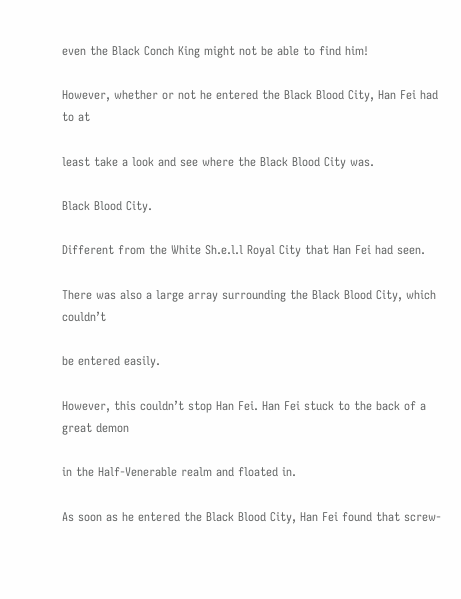even the Black Conch King might not be able to find him!

However, whether or not he entered the Black Blood City, Han Fei had to at

least take a look and see where the Black Blood City was.

Black Blood City.

Different from the White Sh.e.l.l Royal City that Han Fei had seen.

There was also a large array surrounding the Black Blood City, which couldn’t

be entered easily.

However, this couldn’t stop Han Fei. Han Fei stuck to the back of a great demon

in the Half-Venerable realm and floated in.

As soon as he entered the Black Blood City, Han Fei found that screw-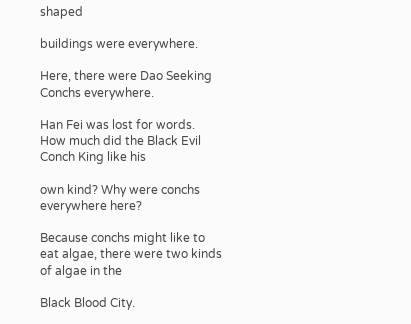shaped

buildings were everywhere.

Here, there were Dao Seeking Conchs everywhere.

Han Fei was lost for words. How much did the Black Evil Conch King like his

own kind? Why were conchs everywhere here?

Because conchs might like to eat algae, there were two kinds of algae in the

Black Blood City.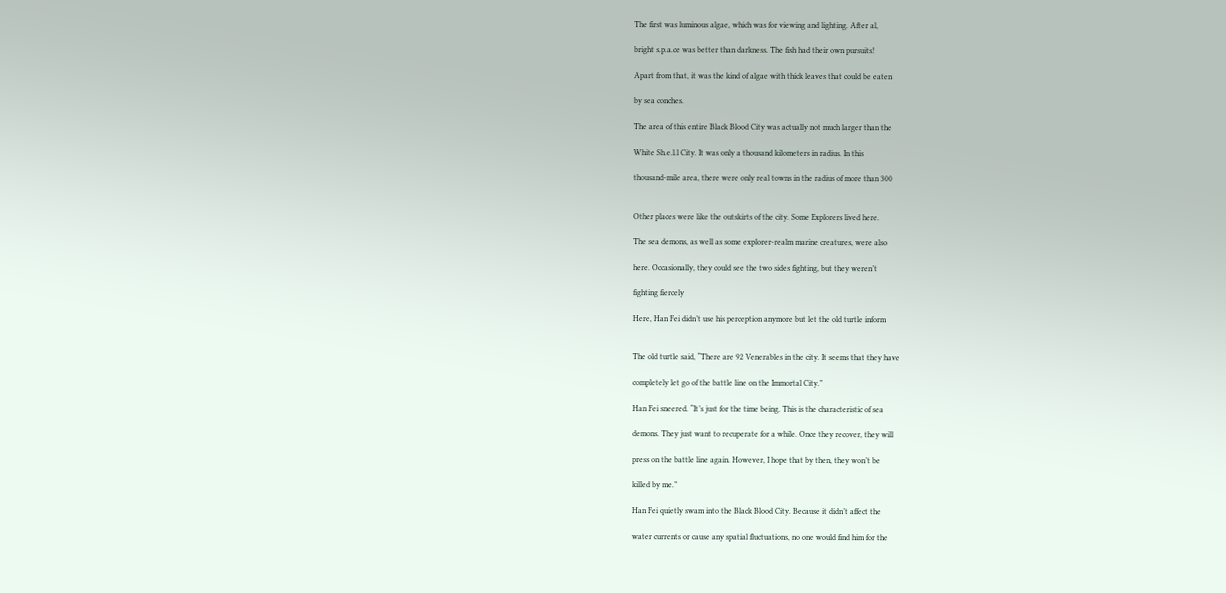The first was luminous algae, which was for viewing and lighting. After al,

bright s.p.a.ce was better than darkness. The fish had their own pursuits!

Apart from that, it was the kind of algae with thick leaves that could be eaten

by sea conches.

The area of this entire Black Blood City was actually not much larger than the

White Sh.e.l.l City. It was only a thousand kilometers in radius. In this

thousand-mile area, there were only real towns in the radius of more than 300


Other places were like the outskirts of the city. Some Explorers lived here.

The sea demons, as well as some explorer-realm marine creatures, were also

here. Occasionally, they could see the two sides fighting, but they weren’t

fighting fiercely

Here, Han Fei didn’t use his perception anymore but let the old turtle inform


The old turtle said, “There are 92 Venerables in the city. It seems that they have

completely let go of the battle line on the Immortal City.”

Han Fei sneered. “It’s just for the time being. This is the characteristic of sea

demons. They just want to recuperate for a while. Once they recover, they will

press on the battle line again. However, I hope that by then, they won’t be

killed by me.”

Han Fei quietly swam into the Black Blood City. Because it didn’t affect the

water currents or cause any spatial fluctuations, no one would find him for the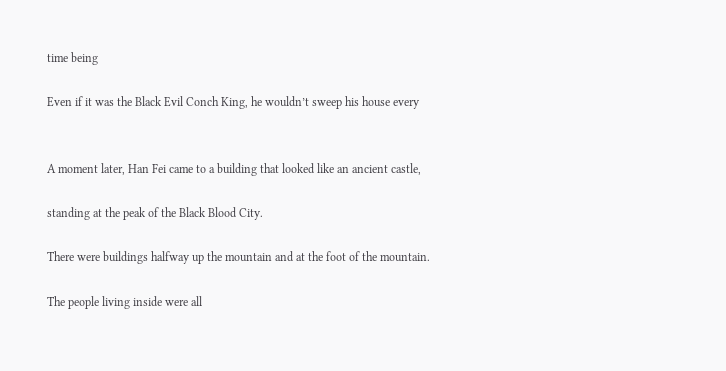time being

Even if it was the Black Evil Conch King, he wouldn’t sweep his house every


A moment later, Han Fei came to a building that looked like an ancient castle,

standing at the peak of the Black Blood City.

There were buildings halfway up the mountain and at the foot of the mountain.

The people living inside were all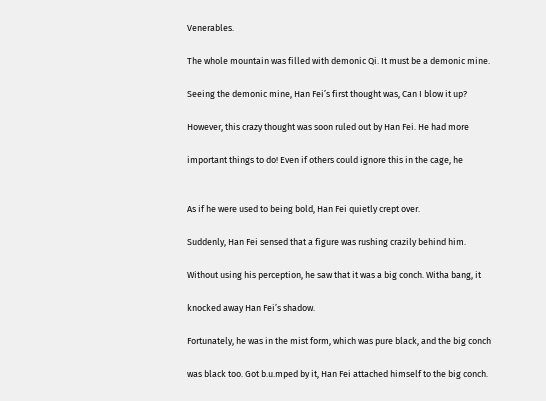Venerables.

The whole mountain was filled with demonic Qi. It must be a demonic mine.

Seeing the demonic mine, Han Fei’s first thought was, Can I blow it up?

However, this crazy thought was soon ruled out by Han Fei. He had more

important things to do! Even if others could ignore this in the cage, he


As if he were used to being bold, Han Fei quietly crept over.

Suddenly, Han Fei sensed that a figure was rushing crazily behind him.

Without using his perception, he saw that it was a big conch. Witha bang, it

knocked away Han Fei’s shadow.

Fortunately, he was in the mist form, which was pure black, and the big conch

was black too. Got b.u.mped by it, Han Fei attached himself to the big conch.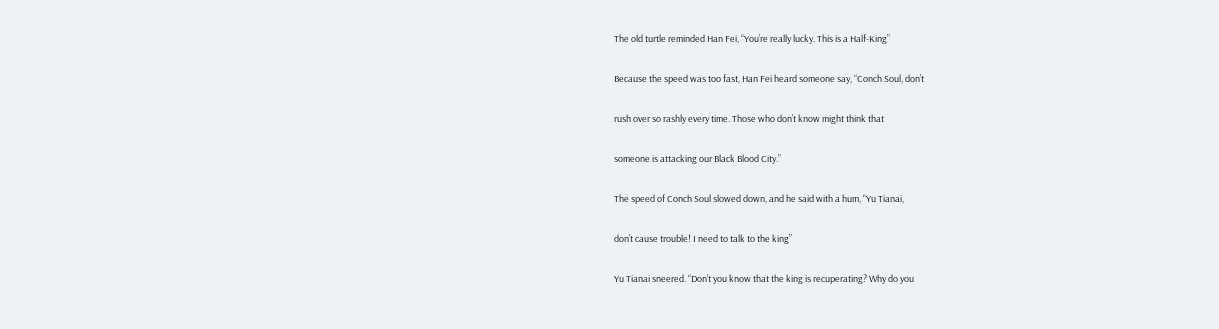The old turtle reminded Han Fei, “You’re really lucky. This is a Half-King”

Because the speed was too fast, Han Fei heard someone say, “Conch Soul, don’t

rush over so rashly every time. Those who don’t know might think that

someone is attacking our Black Blood City.”

The speed of Conch Soul slowed down, and he said with a hum, “Yu Tianai,

don’t cause trouble! I need to talk to the king”

Yu Tianai sneered. “Don’t you know that the king is recuperating? Why do you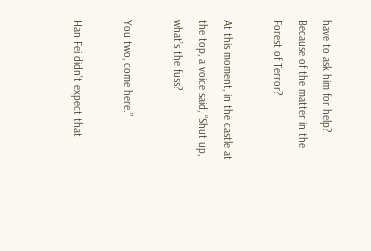have to ask him for help? Because of the matter in the Forest of Terror?

At this moment, in the castle at the top, a voice said, “Shut up, what’s the fuss?

You two, come here.”

Han Fei didn’t expect that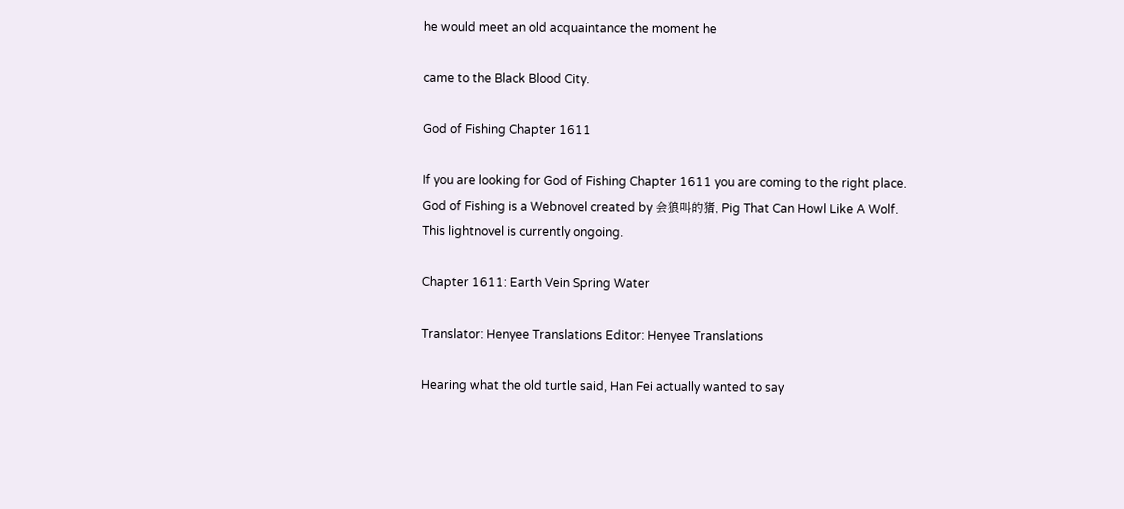he would meet an old acquaintance the moment he

came to the Black Blood City.

God of Fishing Chapter 1611

If you are looking for God of Fishing Chapter 1611 you are coming to the right place.
God of Fishing is a Webnovel created by 会狼叫的猪, Pig That Can Howl Like A Wolf.
This lightnovel is currently ongoing.

Chapter 1611: Earth Vein Spring Water

Translator: Henyee Translations Editor: Henyee Translations

Hearing what the old turtle said, Han Fei actually wanted to say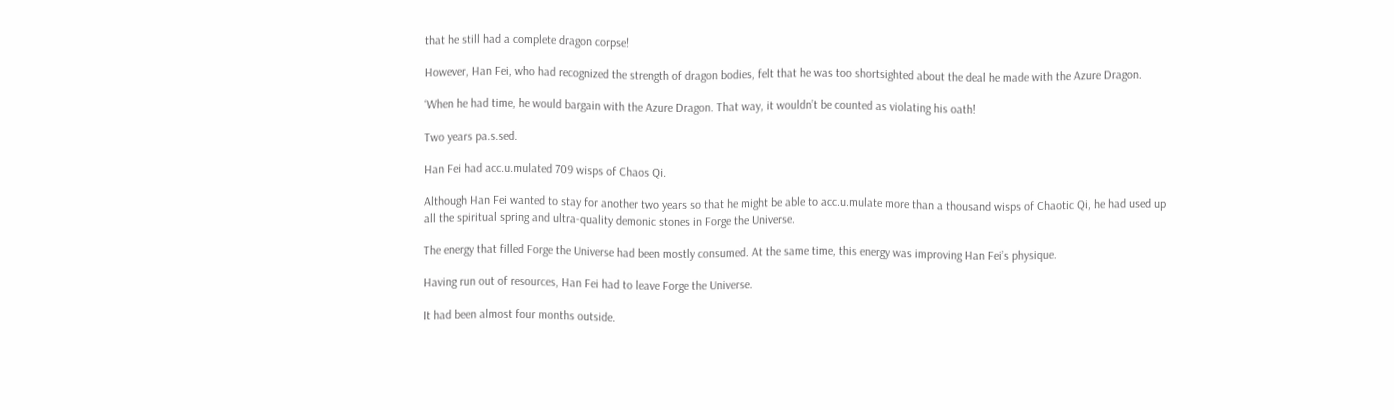that he still had a complete dragon corpse!

However, Han Fei, who had recognized the strength of dragon bodies, felt that he was too shortsighted about the deal he made with the Azure Dragon.

‘When he had time, he would bargain with the Azure Dragon. That way, it wouldn’t be counted as violating his oath!

Two years pa.s.sed.

Han Fei had acc.u.mulated 709 wisps of Chaos Qi.

Although Han Fei wanted to stay for another two years so that he might be able to acc.u.mulate more than a thousand wisps of Chaotic Qi, he had used up all the spiritual spring and ultra-quality demonic stones in Forge the Universe.

The energy that filled Forge the Universe had been mostly consumed. At the same time, this energy was improving Han Fei’s physique.

Having run out of resources, Han Fei had to leave Forge the Universe.

It had been almost four months outside.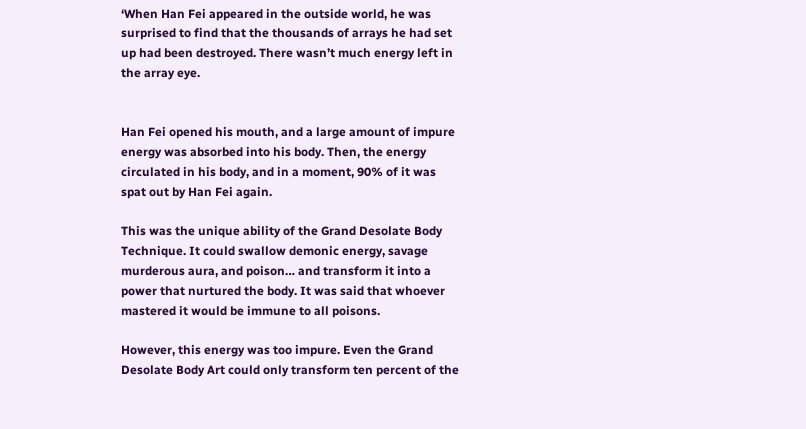‘When Han Fei appeared in the outside world, he was surprised to find that the thousands of arrays he had set up had been destroyed. There wasn’t much energy left in the array eye.


Han Fei opened his mouth, and a large amount of impure energy was absorbed into his body. Then, the energy circulated in his body, and in a moment, 90% of it was spat out by Han Fei again.

This was the unique ability of the Grand Desolate Body Technique. It could swallow demonic energy, savage murderous aura, and poison… and transform it into a power that nurtured the body. It was said that whoever mastered it would be immune to all poisons.

However, this energy was too impure. Even the Grand Desolate Body Art could only transform ten percent of the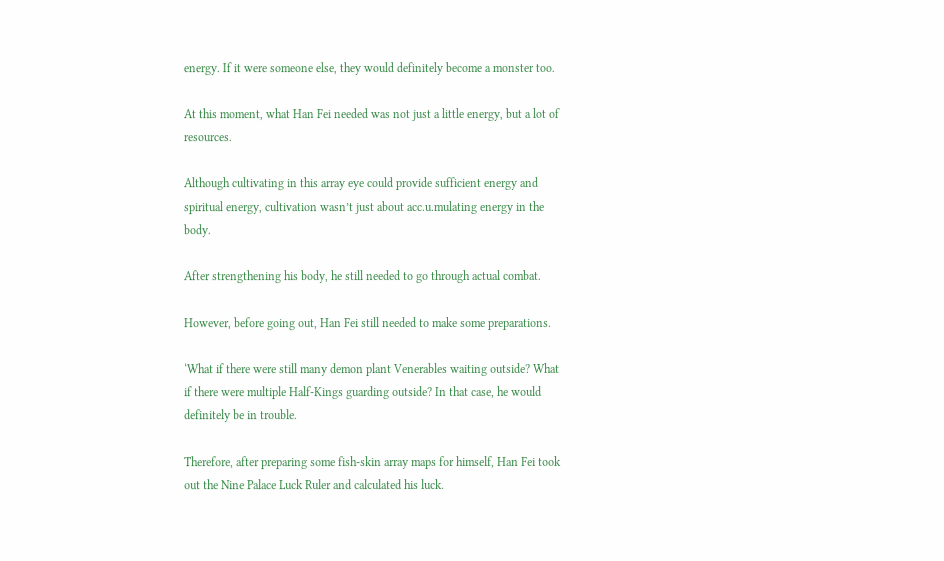energy. If it were someone else, they would definitely become a monster too.

At this moment, what Han Fei needed was not just a little energy, but a lot of resources.

Although cultivating in this array eye could provide sufficient energy and spiritual energy, cultivation wasn’t just about acc.u.mulating energy in the body.

After strengthening his body, he still needed to go through actual combat.

However, before going out, Han Fei still needed to make some preparations.

‘What if there were still many demon plant Venerables waiting outside? What if there were multiple Half-Kings guarding outside? In that case, he would definitely be in trouble.

Therefore, after preparing some fish-skin array maps for himself, Han Fei took out the Nine Palace Luck Ruler and calculated his luck.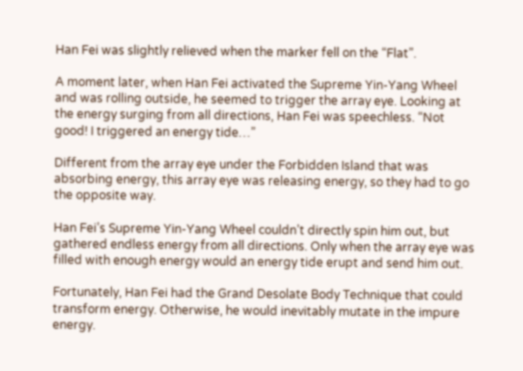Han Fei was slightly relieved when the marker fell on the “Flat”.

A moment later, when Han Fei activated the Supreme Yin-Yang Wheel and was rolling outside, he seemed to trigger the array eye. Looking at the energy surging from all directions, Han Fei was speechless. “Not good! I triggered an energy tide…”

Different from the array eye under the Forbidden Island that was absorbing energy, this array eye was releasing energy, so they had to go the opposite way.

Han Fei’s Supreme Yin-Yang Wheel couldn’t directly spin him out, but gathered endless energy from all directions. Only when the array eye was filled with enough energy would an energy tide erupt and send him out.

Fortunately, Han Fei had the Grand Desolate Body Technique that could transform energy. Otherwise, he would inevitably mutate in the impure energy.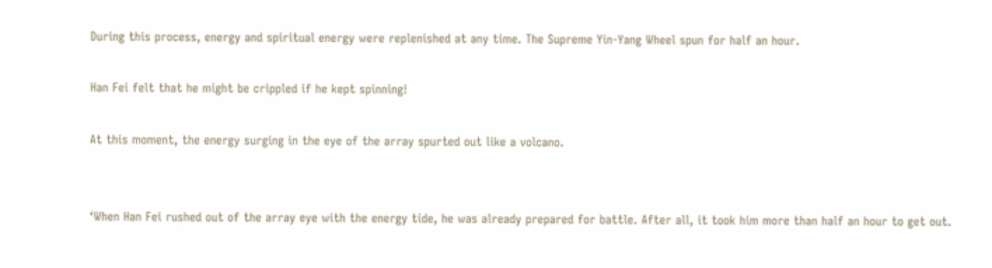During this process, energy and spiritual energy were replenished at any time. The Supreme Yin-Yang Wheel spun for half an hour.

Han Fei felt that he might be crippled if he kept spinning!

At this moment, the energy surging in the eye of the array spurted out like a volcano.


‘When Han Fei rushed out of the array eye with the energy tide, he was already prepared for battle. After all, it took him more than half an hour to get out.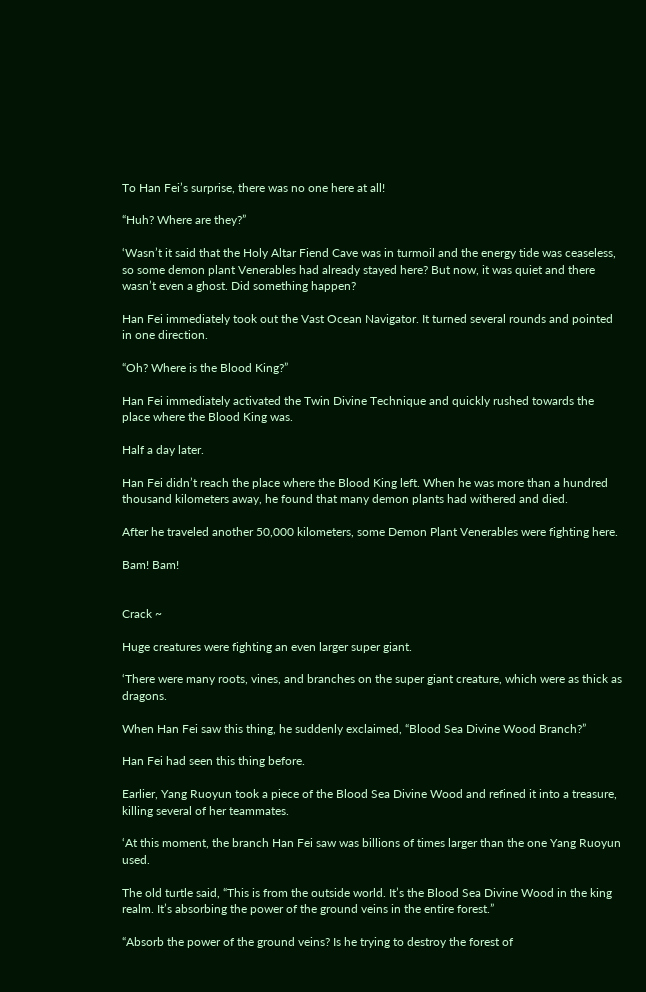To Han Fei’s surprise, there was no one here at all!

“Huh? Where are they?”

‘Wasn’t it said that the Holy Altar Fiend Cave was in turmoil and the energy tide was ceaseless, so some demon plant Venerables had already stayed here? But now, it was quiet and there wasn’t even a ghost. Did something happen?

Han Fei immediately took out the Vast Ocean Navigator. It turned several rounds and pointed in one direction.

“Oh? Where is the Blood King?”

Han Fei immediately activated the Twin Divine Technique and quickly rushed towards the place where the Blood King was.

Half a day later.

Han Fei didn’t reach the place where the Blood King left. When he was more than a hundred thousand kilometers away, he found that many demon plants had withered and died.

After he traveled another 50,000 kilometers, some Demon Plant Venerables were fighting here.

Bam! Bam!


Crack ~

Huge creatures were fighting an even larger super giant.

‘There were many roots, vines, and branches on the super giant creature, which were as thick as dragons.

When Han Fei saw this thing, he suddenly exclaimed, “Blood Sea Divine Wood Branch?”

Han Fei had seen this thing before.

Earlier, Yang Ruoyun took a piece of the Blood Sea Divine Wood and refined it into a treasure, killing several of her teammates.

‘At this moment, the branch Han Fei saw was billions of times larger than the one Yang Ruoyun used.

The old turtle said, “This is from the outside world. It’s the Blood Sea Divine Wood in the king realm. It’s absorbing the power of the ground veins in the entire forest.”

“Absorb the power of the ground veins? Is he trying to destroy the forest of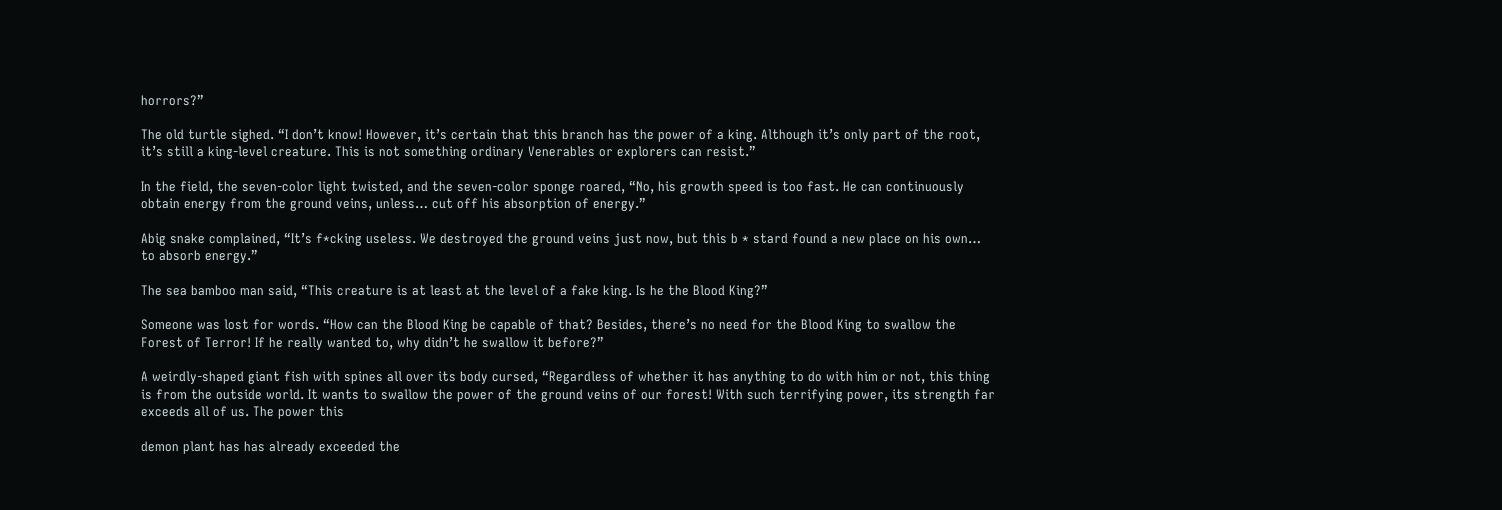horrors?”

The old turtle sighed. “I don’t know! However, it’s certain that this branch has the power of a king. Although it’s only part of the root, it’s still a king-level creature. This is not something ordinary Venerables or explorers can resist.”

In the field, the seven-color light twisted, and the seven-color sponge roared, “No, his growth speed is too fast. He can continuously obtain energy from the ground veins, unless… cut off his absorption of energy.”

Abig snake complained, “It’s f*cking useless. We destroyed the ground veins just now, but this b * stard found a new place on his own… to absorb energy.”

The sea bamboo man said, “This creature is at least at the level of a fake king. Is he the Blood King?”

Someone was lost for words. “How can the Blood King be capable of that? Besides, there’s no need for the Blood King to swallow the Forest of Terror! If he really wanted to, why didn’t he swallow it before?”

A weirdly-shaped giant fish with spines all over its body cursed, “Regardless of whether it has anything to do with him or not, this thing is from the outside world. It wants to swallow the power of the ground veins of our forest! With such terrifying power, its strength far exceeds all of us. The power this

demon plant has has already exceeded the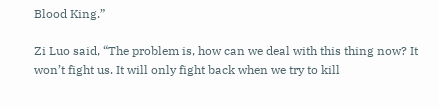Blood King.”

Zi Luo said, “The problem is, how can we deal with this thing now? It won’t fight us. It will only fight back when we try to kill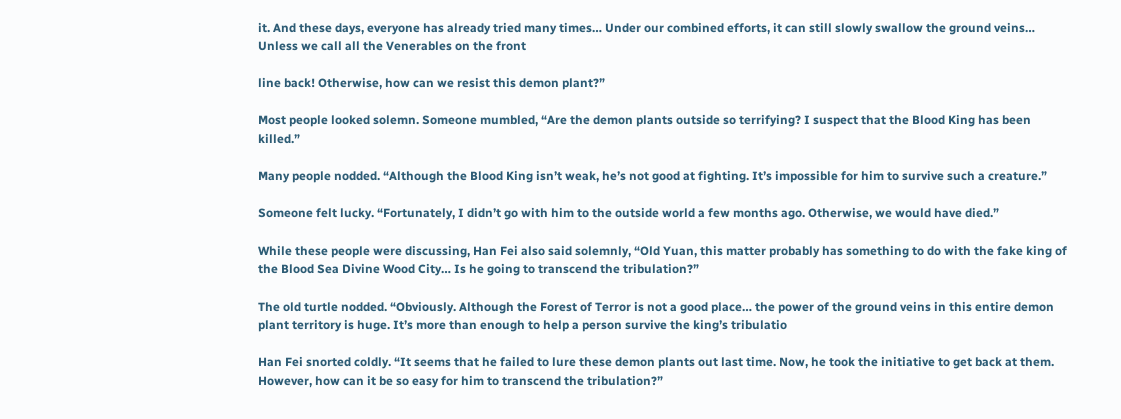it. And these days, everyone has already tried many times… Under our combined efforts, it can still slowly swallow the ground veins… Unless we call all the Venerables on the front

line back! Otherwise, how can we resist this demon plant?”

Most people looked solemn. Someone mumbled, “Are the demon plants outside so terrifying? I suspect that the Blood King has been killed.”

Many people nodded. “Although the Blood King isn’t weak, he’s not good at fighting. It’s impossible for him to survive such a creature.”

Someone felt lucky. “Fortunately, I didn’t go with him to the outside world a few months ago. Otherwise, we would have died.”

While these people were discussing, Han Fei also said solemnly, “Old Yuan, this matter probably has something to do with the fake king of the Blood Sea Divine Wood City… Is he going to transcend the tribulation?”

The old turtle nodded. “Obviously. Although the Forest of Terror is not a good place… the power of the ground veins in this entire demon plant territory is huge. It’s more than enough to help a person survive the king’s tribulatio

Han Fei snorted coldly. “It seems that he failed to lure these demon plants out last time. Now, he took the initiative to get back at them. However, how can it be so easy for him to transcend the tribulation?”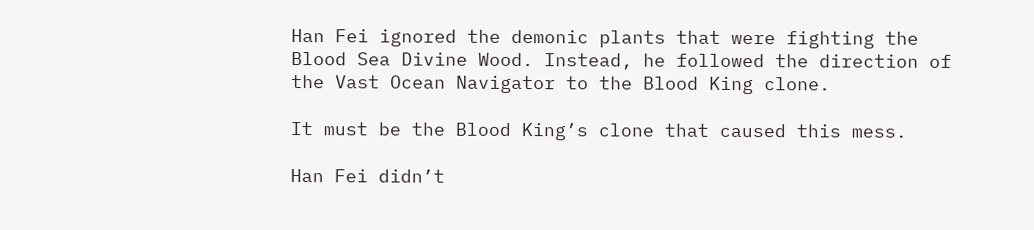Han Fei ignored the demonic plants that were fighting the Blood Sea Divine Wood. Instead, he followed the direction of the Vast Ocean Navigator to the Blood King clone.

It must be the Blood King’s clone that caused this mess.

Han Fei didn’t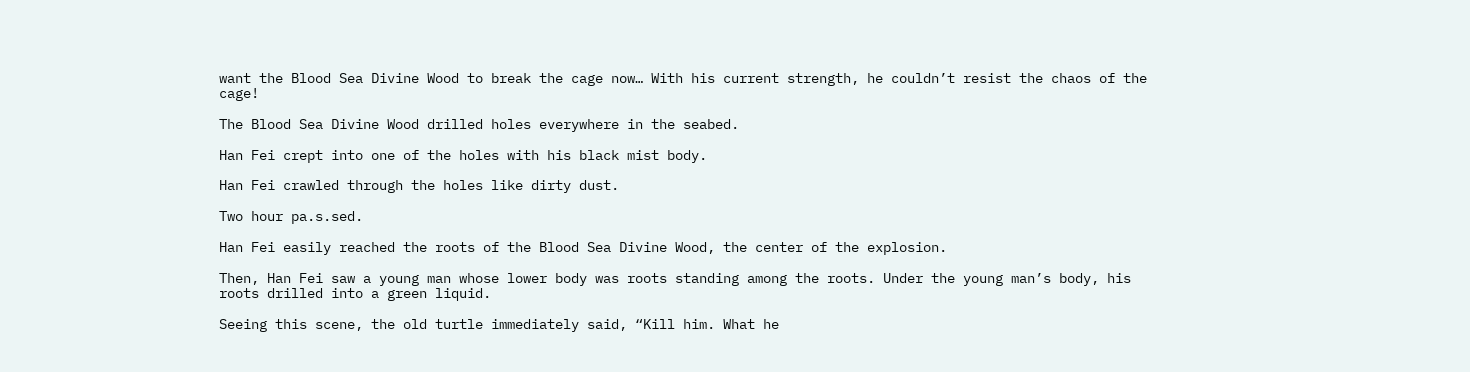want the Blood Sea Divine Wood to break the cage now… With his current strength, he couldn’t resist the chaos of the cage!

The Blood Sea Divine Wood drilled holes everywhere in the seabed.

Han Fei crept into one of the holes with his black mist body.

Han Fei crawled through the holes like dirty dust.

Two hour pa.s.sed.

Han Fei easily reached the roots of the Blood Sea Divine Wood, the center of the explosion.

Then, Han Fei saw a young man whose lower body was roots standing among the roots. Under the young man’s body, his roots drilled into a green liquid.

Seeing this scene, the old turtle immediately said, “Kill him. What he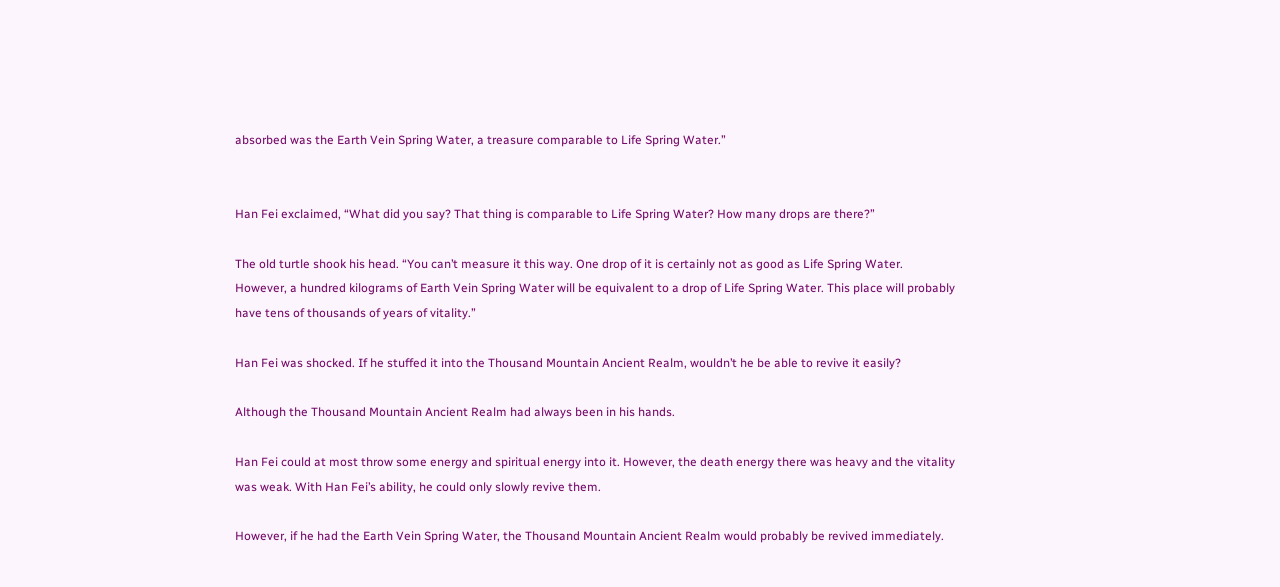absorbed was the Earth Vein Spring Water, a treasure comparable to Life Spring Water.”


Han Fei exclaimed, “What did you say? That thing is comparable to Life Spring Water? How many drops are there?”

The old turtle shook his head. “You can’t measure it this way. One drop of it is certainly not as good as Life Spring Water. However, a hundred kilograms of Earth Vein Spring Water will be equivalent to a drop of Life Spring Water. This place will probably have tens of thousands of years of vitality.”

Han Fei was shocked. If he stuffed it into the Thousand Mountain Ancient Realm, wouldn’t he be able to revive it easily?

Although the Thousand Mountain Ancient Realm had always been in his hands.

Han Fei could at most throw some energy and spiritual energy into it. However, the death energy there was heavy and the vitality was weak. With Han Fei’s ability, he could only slowly revive them.

However, if he had the Earth Vein Spring Water, the Thousand Mountain Ancient Realm would probably be revived immediately.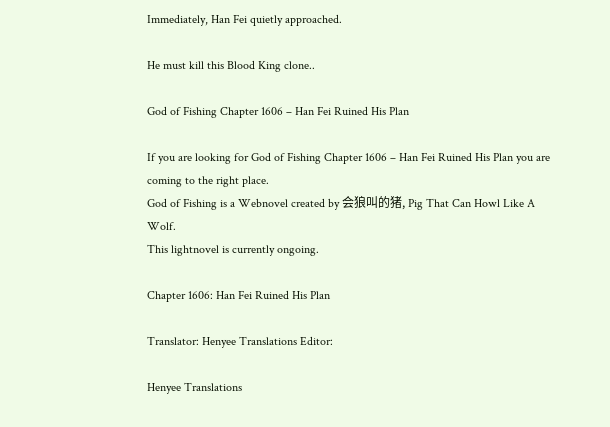Immediately, Han Fei quietly approached.

He must kill this Blood King clone..

God of Fishing Chapter 1606 – Han Fei Ruined His Plan

If you are looking for God of Fishing Chapter 1606 – Han Fei Ruined His Plan you are coming to the right place.
God of Fishing is a Webnovel created by 会狼叫的猪, Pig That Can Howl Like A Wolf.
This lightnovel is currently ongoing.

Chapter 1606: Han Fei Ruined His Plan

Translator: Henyee Translations Editor:

Henyee Translations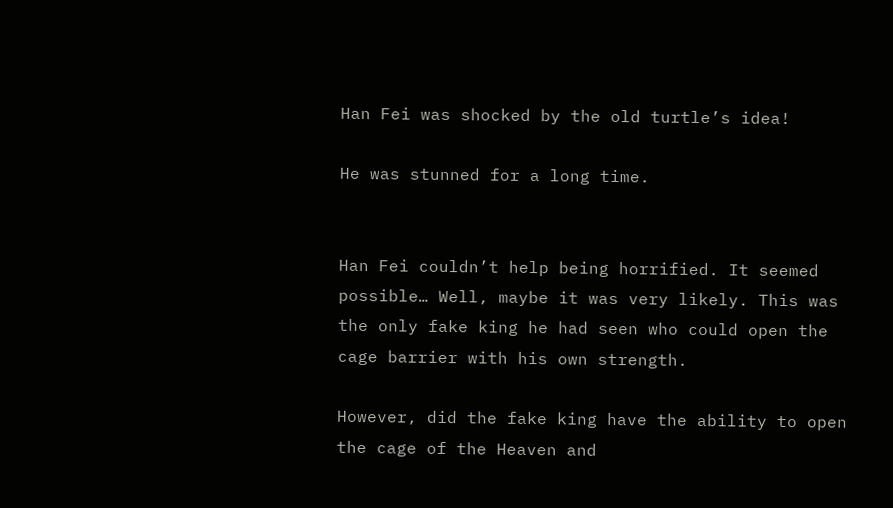Han Fei was shocked by the old turtle’s idea!

He was stunned for a long time.


Han Fei couldn’t help being horrified. It seemed possible… Well, maybe it was very likely. This was the only fake king he had seen who could open the cage barrier with his own strength.

However, did the fake king have the ability to open the cage of the Heaven and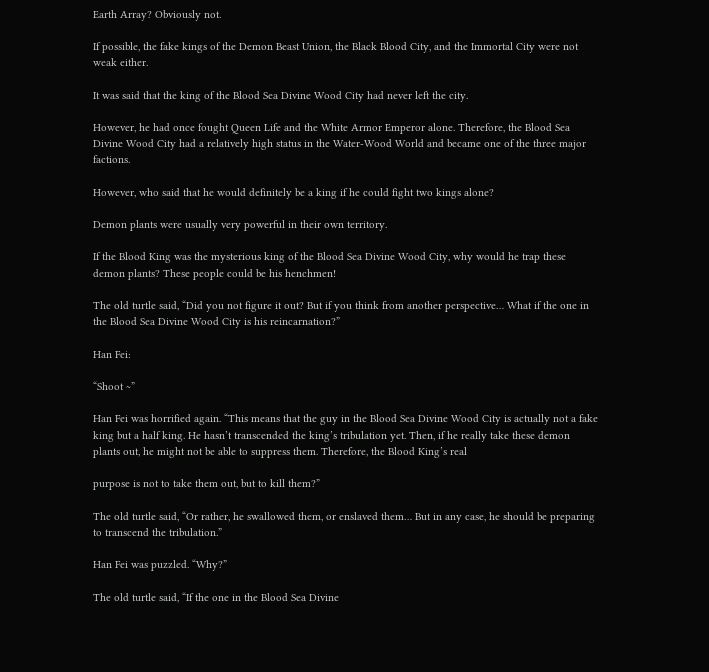Earth Array? Obviously not.

If possible, the fake kings of the Demon Beast Union, the Black Blood City, and the Immortal City were not weak either.

It was said that the king of the Blood Sea Divine Wood City had never left the city.

However, he had once fought Queen Life and the White Armor Emperor alone. Therefore, the Blood Sea Divine Wood City had a relatively high status in the Water-Wood World and became one of the three major factions.

However, who said that he would definitely be a king if he could fight two kings alone?

Demon plants were usually very powerful in their own territory.

If the Blood King was the mysterious king of the Blood Sea Divine Wood City, why would he trap these demon plants? These people could be his henchmen!

The old turtle said, “Did you not figure it out? But if you think from another perspective… What if the one in the Blood Sea Divine Wood City is his reincarnation?”

Han Fei:

“Shoot ~”

Han Fei was horrified again. “This means that the guy in the Blood Sea Divine Wood City is actually not a fake king but a half king. He hasn’t transcended the king’s tribulation yet. Then, if he really take these demon plants out, he might not be able to suppress them. Therefore, the Blood King’s real

purpose is not to take them out, but to kill them?”

The old turtle said, “Or rather, he swallowed them, or enslaved them… But in any case, he should be preparing to transcend the tribulation.”

Han Fei was puzzled. “Why?”

The old turtle said, “If the one in the Blood Sea Divine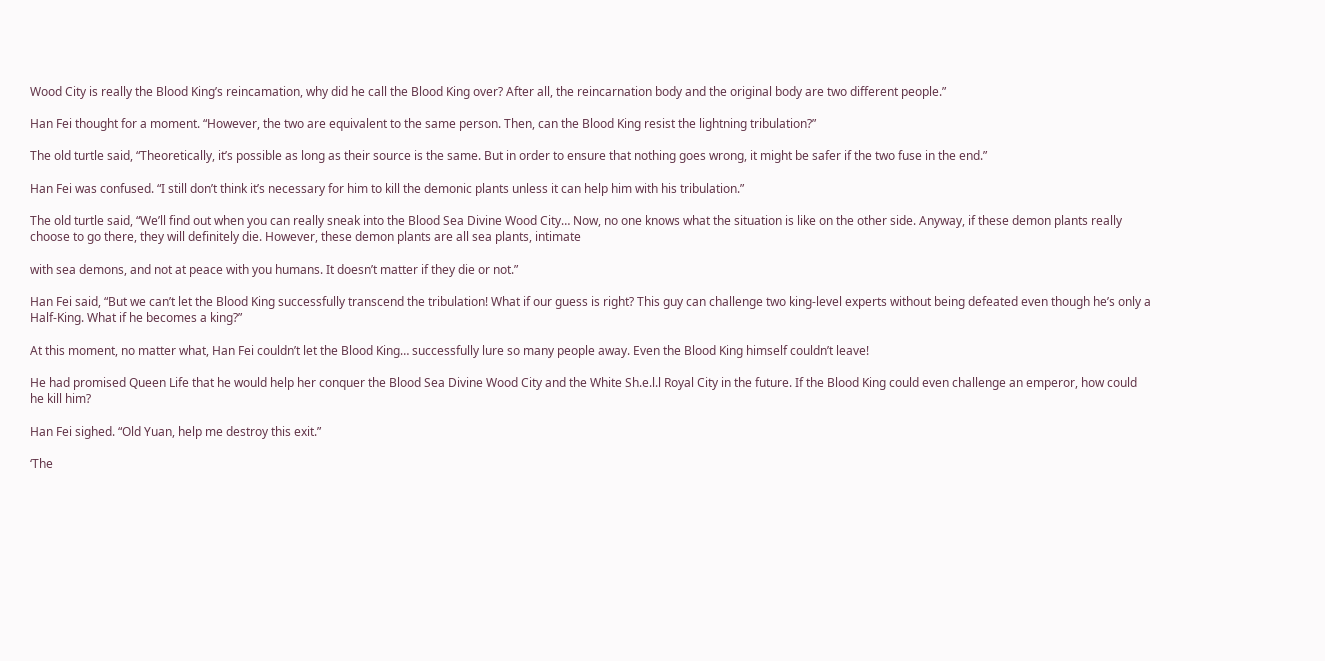Wood City is really the Blood King’s reincamation, why did he call the Blood King over? After all, the reincarnation body and the original body are two different people.”

Han Fei thought for a moment. “However, the two are equivalent to the same person. Then, can the Blood King resist the lightning tribulation?”

The old turtle said, “Theoretically, it’s possible as long as their source is the same. But in order to ensure that nothing goes wrong, it might be safer if the two fuse in the end.”

Han Fei was confused. “I still don’t think it’s necessary for him to kill the demonic plants unless it can help him with his tribulation.”

The old turtle said, “We’ll find out when you can really sneak into the Blood Sea Divine Wood City… Now, no one knows what the situation is like on the other side. Anyway, if these demon plants really choose to go there, they will definitely die. However, these demon plants are all sea plants, intimate

with sea demons, and not at peace with you humans. It doesn’t matter if they die or not.”

Han Fei said, “But we can’t let the Blood King successfully transcend the tribulation! What if our guess is right? This guy can challenge two king-level experts without being defeated even though he’s only a Half-King. What if he becomes a king?”

At this moment, no matter what, Han Fei couldn’t let the Blood King… successfully lure so many people away. Even the Blood King himself couldn’t leave!

He had promised Queen Life that he would help her conquer the Blood Sea Divine Wood City and the White Sh.e.l.l Royal City in the future. If the Blood King could even challenge an emperor, how could he kill him?

Han Fei sighed. “Old Yuan, help me destroy this exit.”

‘The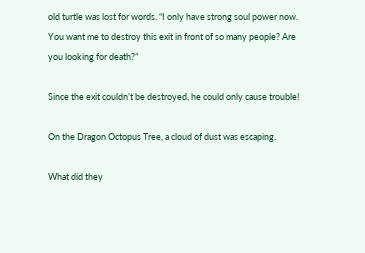old turtle was lost for words. “I only have strong soul power now. You want me to destroy this exit in front of so many people? Are you looking for death?”

Since the exit couldn’t be destroyed, he could only cause trouble!

On the Dragon Octopus Tree, a cloud of dust was escaping.

What did they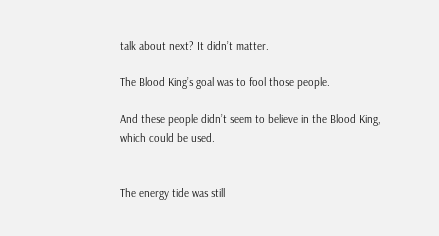talk about next? It didn’t matter.

The Blood King’s goal was to fool those people.

And these people didn’t seem to believe in the Blood King, which could be used.


The energy tide was still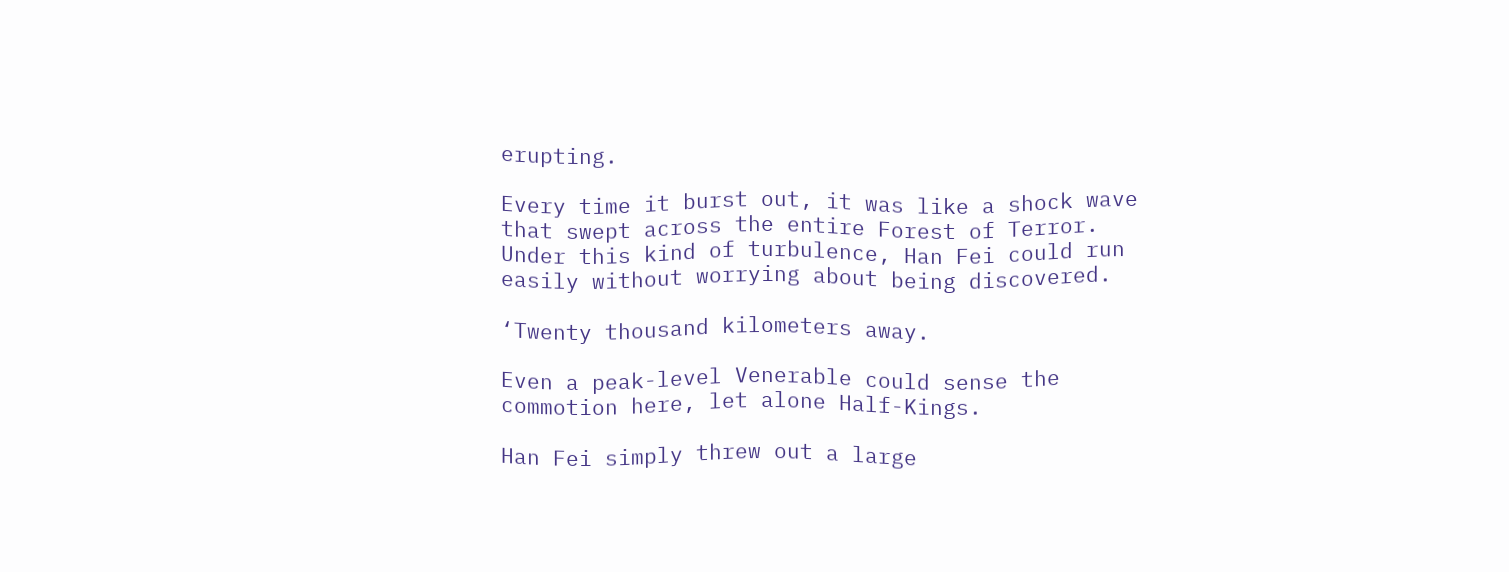erupting.

Every time it burst out, it was like a shock wave that swept across the entire Forest of Terror. Under this kind of turbulence, Han Fei could run easily without worrying about being discovered.

‘Twenty thousand kilometers away.

Even a peak-level Venerable could sense the commotion here, let alone Half-Kings.

Han Fei simply threw out a large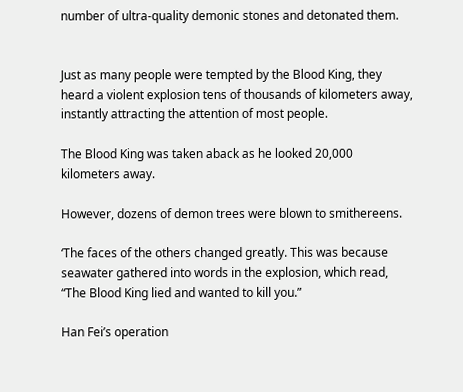number of ultra-quality demonic stones and detonated them.


Just as many people were tempted by the Blood King, they heard a violent explosion tens of thousands of kilometers away, instantly attracting the attention of most people.

The Blood King was taken aback as he looked 20,000 kilometers away.

However, dozens of demon trees were blown to smithereens.

‘The faces of the others changed greatly. This was because seawater gathered into words in the explosion, which read, “The Blood King lied and wanted to kill you.”

Han Fei’s operation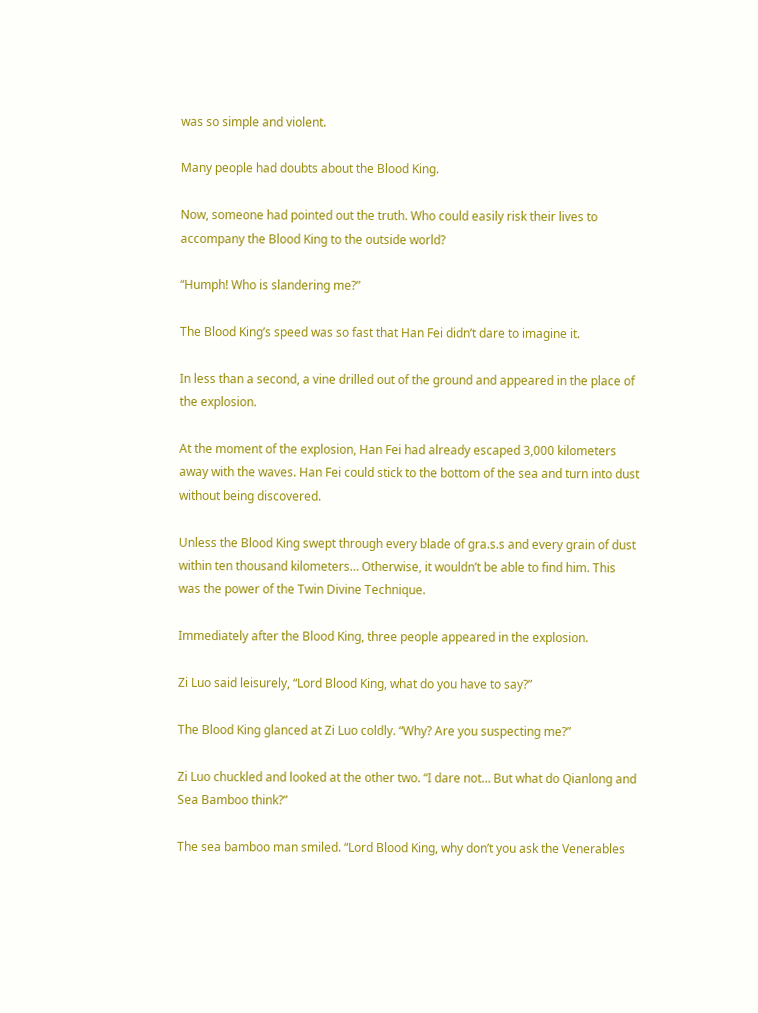was so simple and violent.

Many people had doubts about the Blood King.

Now, someone had pointed out the truth. Who could easily risk their lives to accompany the Blood King to the outside world?

“Humph! Who is slandering me?”

The Blood King’s speed was so fast that Han Fei didn’t dare to imagine it.

In less than a second, a vine drilled out of the ground and appeared in the place of the explosion.

At the moment of the explosion, Han Fei had already escaped 3,000 kilometers away with the waves. Han Fei could stick to the bottom of the sea and turn into dust without being discovered.

Unless the Blood King swept through every blade of gra.s.s and every grain of dust within ten thousand kilometers… Otherwise, it wouldn’t be able to find him. This was the power of the Twin Divine Technique.

Immediately after the Blood King, three people appeared in the explosion.

Zi Luo said leisurely, “Lord Blood King, what do you have to say?”

The Blood King glanced at Zi Luo coldly. “Why? Are you suspecting me?”

Zi Luo chuckled and looked at the other two. “I dare not… But what do Qianlong and Sea Bamboo think?”

The sea bamboo man smiled. “Lord Blood King, why don’t you ask the Venerables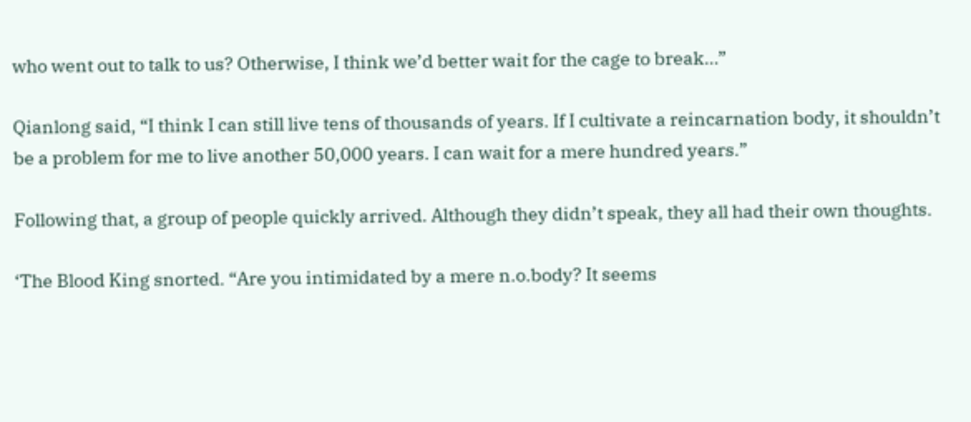who went out to talk to us? Otherwise, I think we’d better wait for the cage to break…”

Qianlong said, “I think I can still live tens of thousands of years. If I cultivate a reincarnation body, it shouldn’t be a problem for me to live another 50,000 years. I can wait for a mere hundred years.”

Following that, a group of people quickly arrived. Although they didn’t speak, they all had their own thoughts.

‘The Blood King snorted. “Are you intimidated by a mere n.o.body? It seems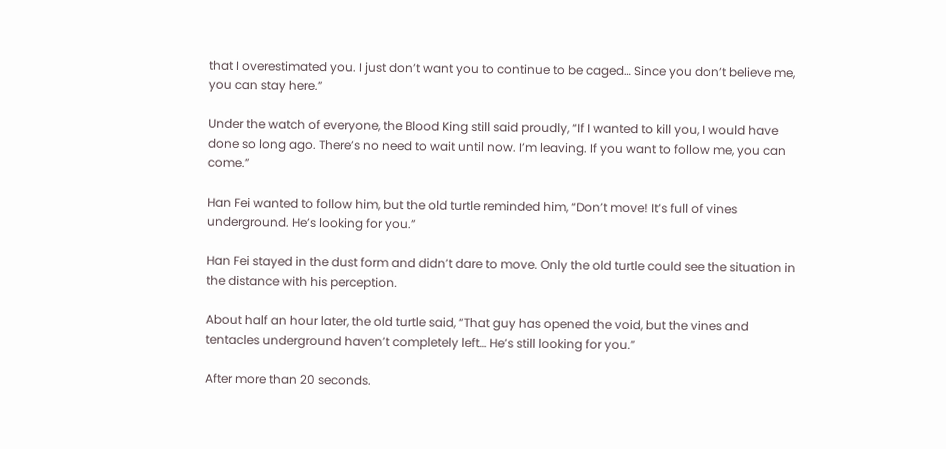that I overestimated you. I just don’t want you to continue to be caged… Since you don’t believe me, you can stay here.”

Under the watch of everyone, the Blood King still said proudly, “If I wanted to kill you, I would have done so long ago. There’s no need to wait until now. I’m leaving. If you want to follow me, you can come.”

Han Fei wanted to follow him, but the old turtle reminded him, “Don’t move! It’s full of vines underground. He’s looking for you.”

Han Fei stayed in the dust form and didn’t dare to move. Only the old turtle could see the situation in the distance with his perception.

About half an hour later, the old turtle said, “That guy has opened the void, but the vines and tentacles underground haven’t completely left… He’s still looking for you.”

After more than 20 seconds.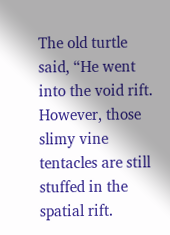The old turtle said, “He went into the void rift. However, those slimy vine tentacles are still stuffed in the spatial rift.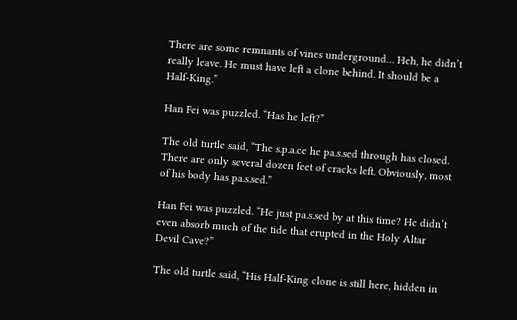There are some remnants of vines underground… Heh, he didn’t really leave. He must have left a clone behind. It should be a Half-King.”

Han Fei was puzzled. “Has he left?”

The old turtle said, “The s.p.a.ce he pa.s.sed through has closed. There are only several dozen feet of cracks left. Obviously, most of his body has pa.s.sed.”

Han Fei was puzzled. “He just pa.s.sed by at this time? He didn’t even absorb much of the tide that erupted in the Holy Altar Devil Cave?”

The old turtle said, “His Half-King clone is still here, hidden in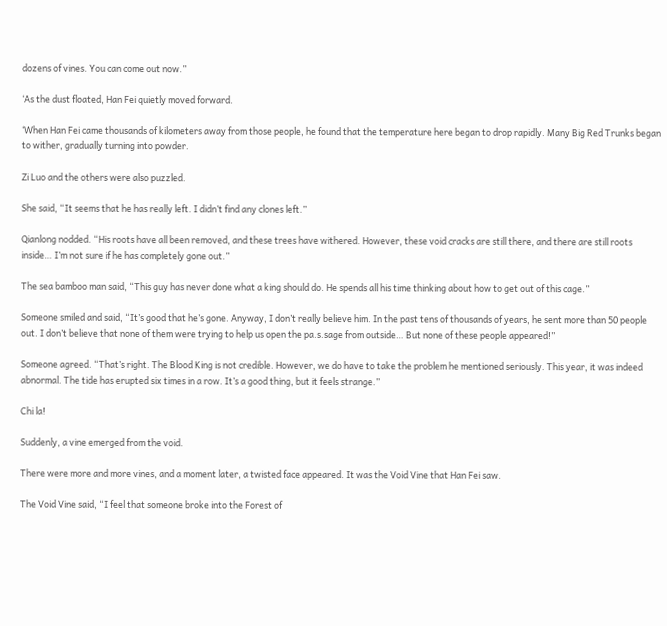dozens of vines. You can come out now.”

‘As the dust floated, Han Fei quietly moved forward.

‘When Han Fei came thousands of kilometers away from those people, he found that the temperature here began to drop rapidly. Many Big Red Trunks began to wither, gradually turning into powder.

Zi Luo and the others were also puzzled.

She said, “It seems that he has really left. I didn’t find any clones left.”

Qianlong nodded. “His roots have all been removed, and these trees have withered. However, these void cracks are still there, and there are still roots inside… I’m not sure if he has completely gone out.”

The sea bamboo man said, “This guy has never done what a king should do. He spends all his time thinking about how to get out of this cage.”

Someone smiled and said, “It’s good that he’s gone. Anyway, I don’t really believe him. In the past tens of thousands of years, he sent more than 50 people out. I don’t believe that none of them were trying to help us open the pa.s.sage from outside… But none of these people appeared!”

Someone agreed. “That’s right. The Blood King is not credible. However, we do have to take the problem he mentioned seriously. This year, it was indeed abnormal. The tide has erupted six times in a row. It’s a good thing, but it feels strange.”

Chi la!

Suddenly, a vine emerged from the void.

There were more and more vines, and a moment later, a twisted face appeared. It was the Void Vine that Han Fei saw.

The Void Vine said, “I feel that someone broke into the Forest of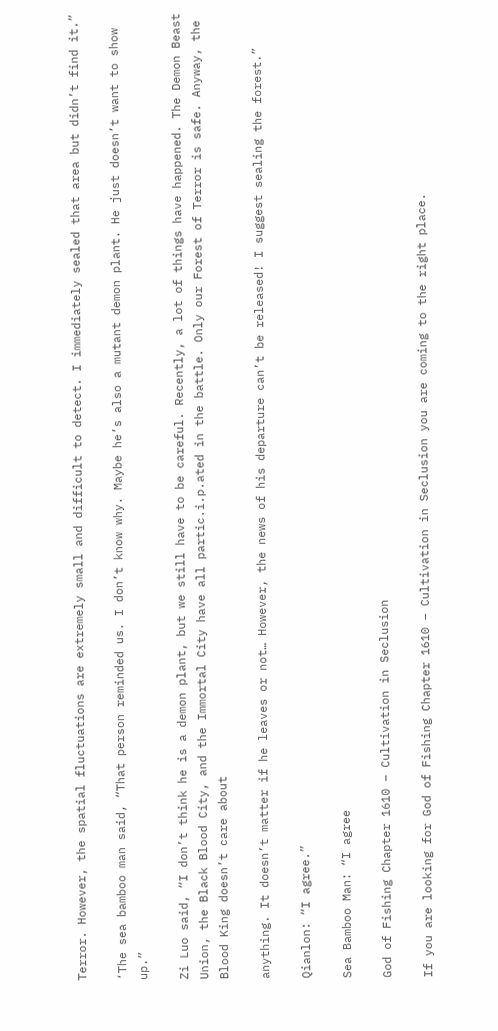Terror. However, the spatial fluctuations are extremely small and difficult to detect. I immediately sealed that area but didn’t find it.”

‘The sea bamboo man said, “That person reminded us. I don’t know why. Maybe he’s also a mutant demon plant. He just doesn’t want to show up.”

Zi Luo said, “I don’t think he is a demon plant, but we still have to be careful. Recently, a lot of things have happened. The Demon Beast Union, the Black Blood City, and the Immortal City have all partic.i.p.ated in the battle. Only our Forest of Terror is safe. Anyway, the Blood King doesn’t care about

anything. It doesn’t matter if he leaves or not… However, the news of his departure can’t be released! I suggest sealing the forest.”

Qianlon: “I agree.”

Sea Bamboo Man: “I agree

God of Fishing Chapter 1610 – Cultivation in Seclusion

If you are looking for God of Fishing Chapter 1610 – Cultivation in Seclusion you are coming to the right place.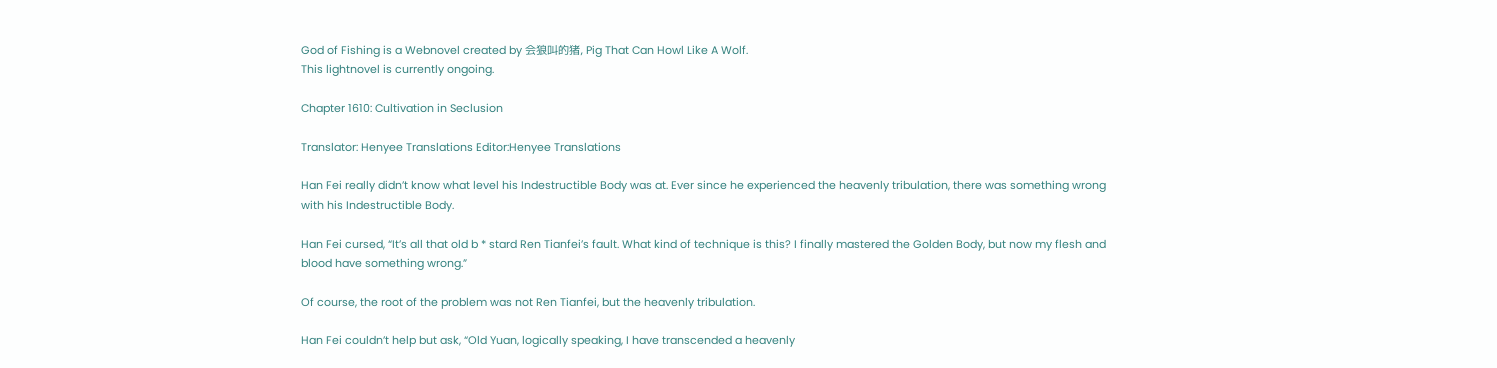God of Fishing is a Webnovel created by 会狼叫的猪, Pig That Can Howl Like A Wolf.
This lightnovel is currently ongoing.

Chapter 1610: Cultivation in Seclusion

Translator: Henyee Translations Editor:Henyee Translations

Han Fei really didn’t know what level his Indestructible Body was at. Ever since he experienced the heavenly tribulation, there was something wrong with his Indestructible Body.

Han Fei cursed, “It’s all that old b * stard Ren Tianfei’s fault. What kind of technique is this? I finally mastered the Golden Body, but now my flesh and blood have something wrong.”

Of course, the root of the problem was not Ren Tianfei, but the heavenly tribulation.

Han Fei couldn’t help but ask, “Old Yuan, logically speaking, I have transcended a heavenly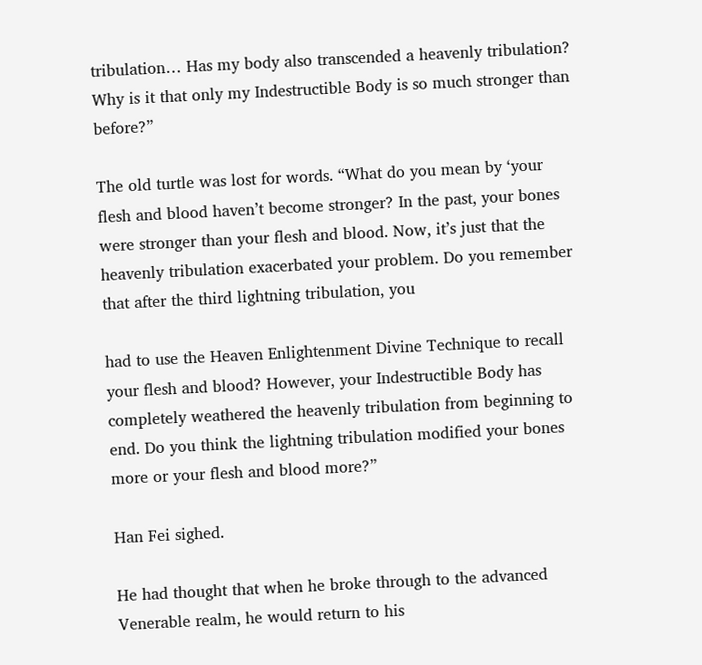tribulation… Has my body also transcended a heavenly tribulation? Why is it that only my Indestructible Body is so much stronger than before?”

The old turtle was lost for words. “What do you mean by ‘your flesh and blood haven’t become stronger? In the past, your bones were stronger than your flesh and blood. Now, it’s just that the heavenly tribulation exacerbated your problem. Do you remember that after the third lightning tribulation, you

had to use the Heaven Enlightenment Divine Technique to recall your flesh and blood? However, your Indestructible Body has completely weathered the heavenly tribulation from beginning to end. Do you think the lightning tribulation modified your bones more or your flesh and blood more?”

Han Fei sighed.

He had thought that when he broke through to the advanced Venerable realm, he would return to his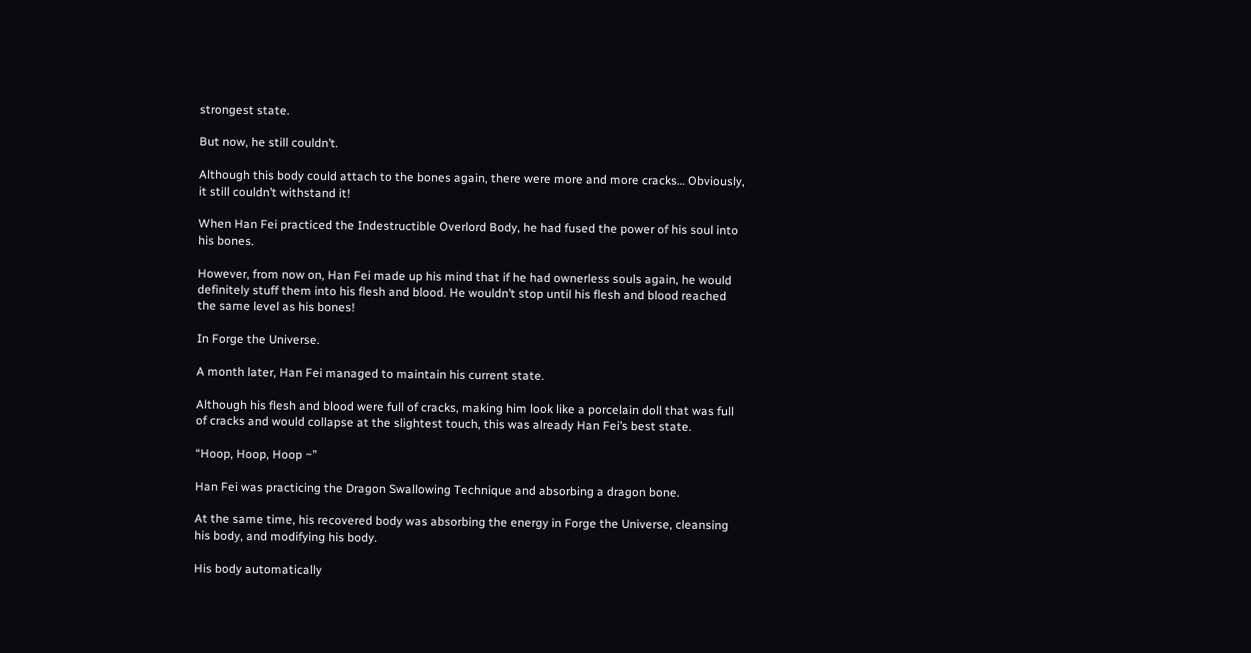strongest state.

But now, he still couldn’t.

Although this body could attach to the bones again, there were more and more cracks… Obviously, it still couldn’t withstand it!

When Han Fei practiced the Indestructible Overlord Body, he had fused the power of his soul into his bones.

However, from now on, Han Fei made up his mind that if he had ownerless souls again, he would definitely stuff them into his flesh and blood. He wouldn’t stop until his flesh and blood reached the same level as his bones!

In Forge the Universe.

A month later, Han Fei managed to maintain his current state.

Although his flesh and blood were full of cracks, making him look like a porcelain doll that was full of cracks and would collapse at the slightest touch, this was already Han Fei’s best state.

“Hoop, Hoop, Hoop ~”

Han Fei was practicing the Dragon Swallowing Technique and absorbing a dragon bone.

At the same time, his recovered body was absorbing the energy in Forge the Universe, cleansing his body, and modifying his body.

His body automatically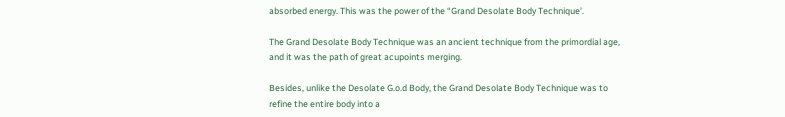absorbed energy. This was the power of the “Grand Desolate Body Technique’.

The Grand Desolate Body Technique was an ancient technique from the primordial age, and it was the path of great acupoints merging.

Besides, unlike the Desolate G.o.d Body, the Grand Desolate Body Technique was to refine the entire body into a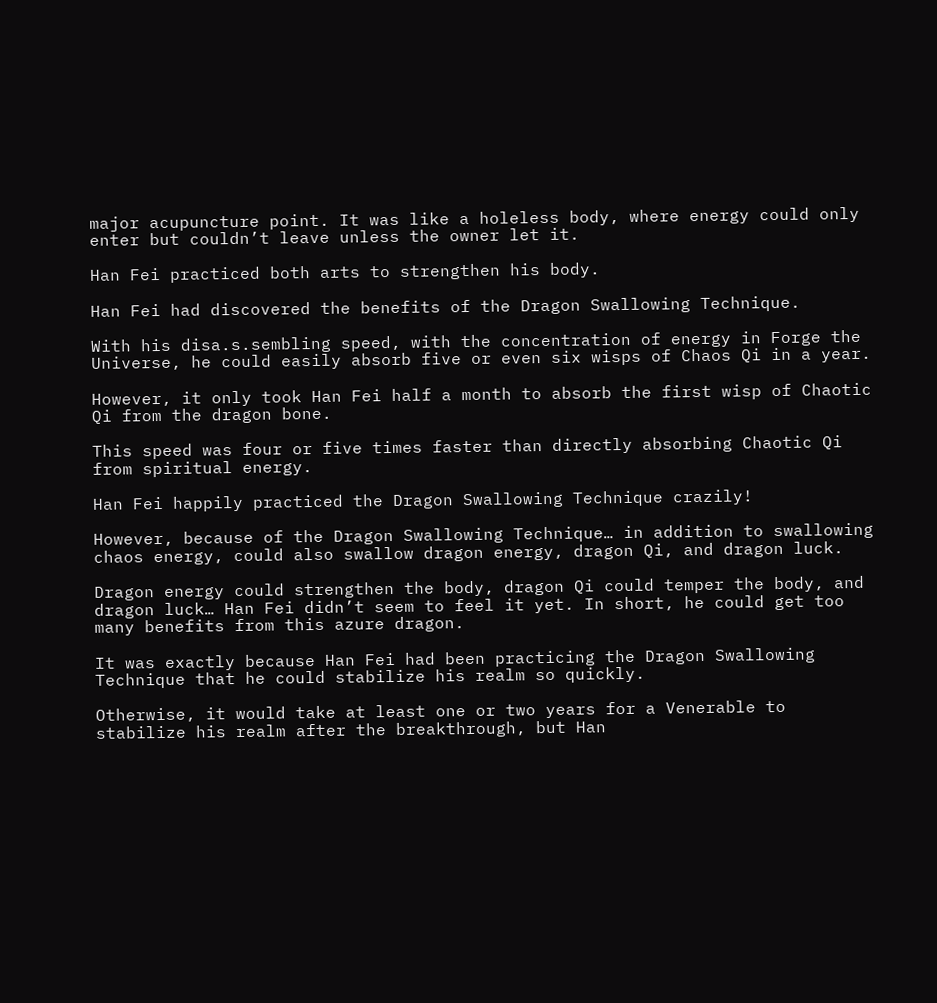major acupuncture point. It was like a holeless body, where energy could only enter but couldn’t leave unless the owner let it.

Han Fei practiced both arts to strengthen his body.

Han Fei had discovered the benefits of the Dragon Swallowing Technique.

With his disa.s.sembling speed, with the concentration of energy in Forge the Universe, he could easily absorb five or even six wisps of Chaos Qi in a year.

However, it only took Han Fei half a month to absorb the first wisp of Chaotic Qi from the dragon bone.

This speed was four or five times faster than directly absorbing Chaotic Qi from spiritual energy.

Han Fei happily practiced the Dragon Swallowing Technique crazily!

However, because of the Dragon Swallowing Technique… in addition to swallowing chaos energy, could also swallow dragon energy, dragon Qi, and dragon luck.

Dragon energy could strengthen the body, dragon Qi could temper the body, and dragon luck… Han Fei didn’t seem to feel it yet. In short, he could get too many benefits from this azure dragon.

It was exactly because Han Fei had been practicing the Dragon Swallowing Technique that he could stabilize his realm so quickly.

Otherwise, it would take at least one or two years for a Venerable to stabilize his realm after the breakthrough, but Han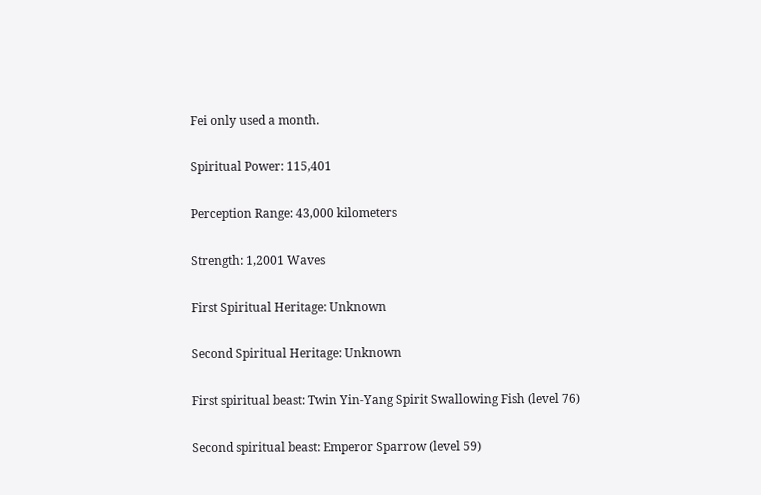Fei only used a month.

Spiritual Power: 115,401

Perception Range: 43,000 kilometers

Strength: 1,2001 Waves

First Spiritual Heritage: Unknown

Second Spiritual Heritage: Unknown

First spiritual beast: Twin Yin-Yang Spirit Swallowing Fish (level 76)

Second spiritual beast: Emperor Sparrow (level 59)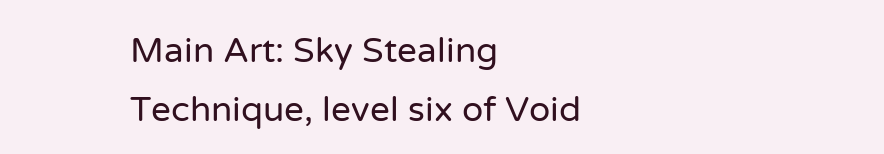Main Art: Sky Stealing Technique, level six of Void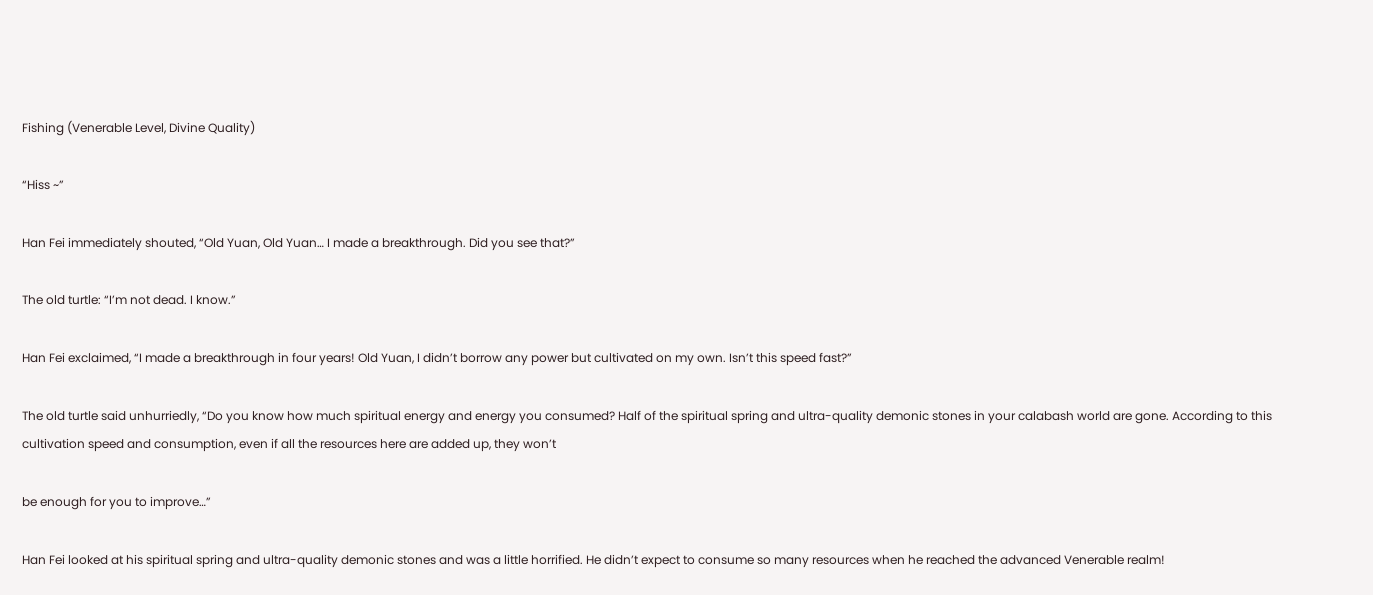Fishing (Venerable Level, Divine Quality)

“Hiss ~”

Han Fei immediately shouted, “Old Yuan, Old Yuan… I made a breakthrough. Did you see that?”

The old turtle: “I’m not dead. I know.”

Han Fei exclaimed, “I made a breakthrough in four years! Old Yuan, I didn’t borrow any power but cultivated on my own. Isn’t this speed fast?”

The old turtle said unhurriedly, “Do you know how much spiritual energy and energy you consumed? Half of the spiritual spring and ultra-quality demonic stones in your calabash world are gone. According to this cultivation speed and consumption, even if all the resources here are added up, they won’t

be enough for you to improve…”

Han Fei looked at his spiritual spring and ultra-quality demonic stones and was a little horrified. He didn’t expect to consume so many resources when he reached the advanced Venerable realm!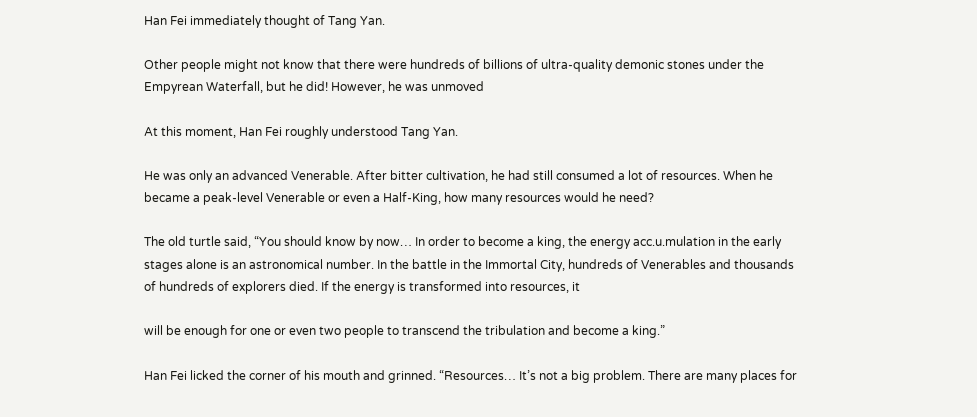Han Fei immediately thought of Tang Yan.

Other people might not know that there were hundreds of billions of ultra-quality demonic stones under the Empyrean Waterfall, but he did! However, he was unmoved

At this moment, Han Fei roughly understood Tang Yan.

He was only an advanced Venerable. After bitter cultivation, he had still consumed a lot of resources. When he became a peak-level Venerable or even a Half-King, how many resources would he need?

The old turtle said, “You should know by now… In order to become a king, the energy acc.u.mulation in the early stages alone is an astronomical number. In the battle in the Immortal City, hundreds of Venerables and thousands of hundreds of explorers died. If the energy is transformed into resources, it

will be enough for one or even two people to transcend the tribulation and become a king.”

Han Fei licked the corner of his mouth and grinned. “Resources… It’s not a big problem. There are many places for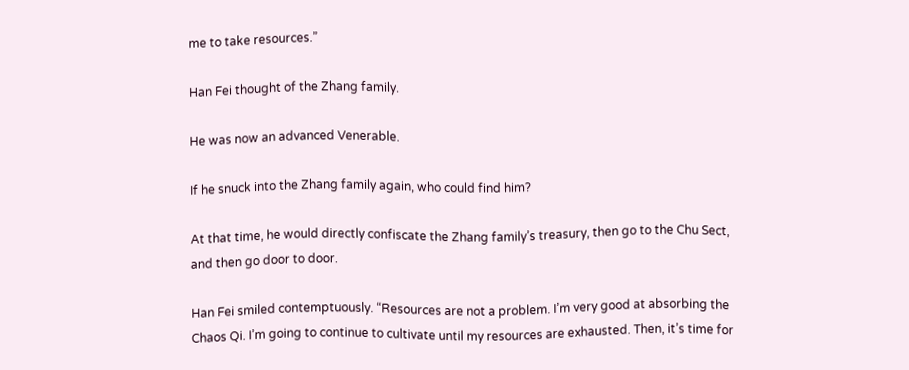me to take resources.”

Han Fei thought of the Zhang family.

He was now an advanced Venerable.

If he snuck into the Zhang family again, who could find him?

At that time, he would directly confiscate the Zhang family’s treasury, then go to the Chu Sect, and then go door to door.

Han Fei smiled contemptuously. “Resources are not a problem. I’m very good at absorbing the Chaos Qi. I’m going to continue to cultivate until my resources are exhausted. Then, it’s time for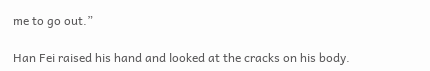me to go out.”

Han Fei raised his hand and looked at the cracks on his body.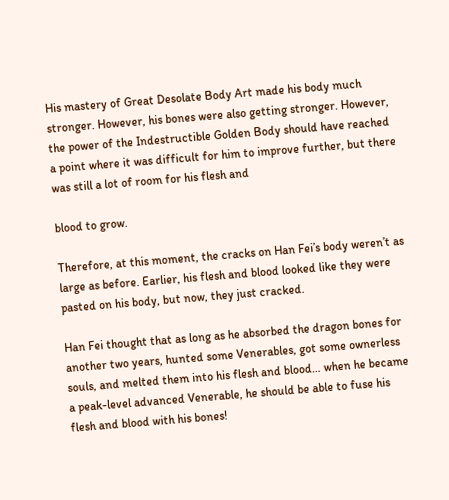His mastery of Great Desolate Body Art made his body much stronger. However, his bones were also getting stronger. However, the power of the Indestructible Golden Body should have reached a point where it was difficult for him to improve further, but there was still a lot of room for his flesh and

blood to grow.

Therefore, at this moment, the cracks on Han Fei’s body weren’t as large as before. Earlier, his flesh and blood looked like they were pasted on his body, but now, they just cracked.

Han Fei thought that as long as he absorbed the dragon bones for another two years, hunted some Venerables, got some ownerless souls, and melted them into his flesh and blood… when he became a peak-level advanced Venerable, he should be able to fuse his flesh and blood with his bones!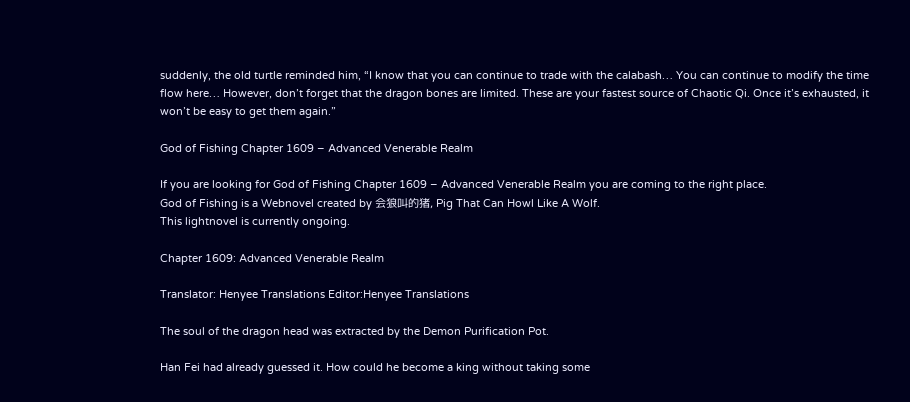suddenly, the old turtle reminded him, “I know that you can continue to trade with the calabash… You can continue to modify the time flow here… However, don’t forget that the dragon bones are limited. These are your fastest source of Chaotic Qi. Once it’s exhausted, it won’t be easy to get them again.”

God of Fishing Chapter 1609 – Advanced Venerable Realm

If you are looking for God of Fishing Chapter 1609 – Advanced Venerable Realm you are coming to the right place.
God of Fishing is a Webnovel created by 会狼叫的猪, Pig That Can Howl Like A Wolf.
This lightnovel is currently ongoing.

Chapter 1609: Advanced Venerable Realm

Translator: Henyee Translations Editor:Henyee Translations

The soul of the dragon head was extracted by the Demon Purification Pot.

Han Fei had already guessed it. How could he become a king without taking some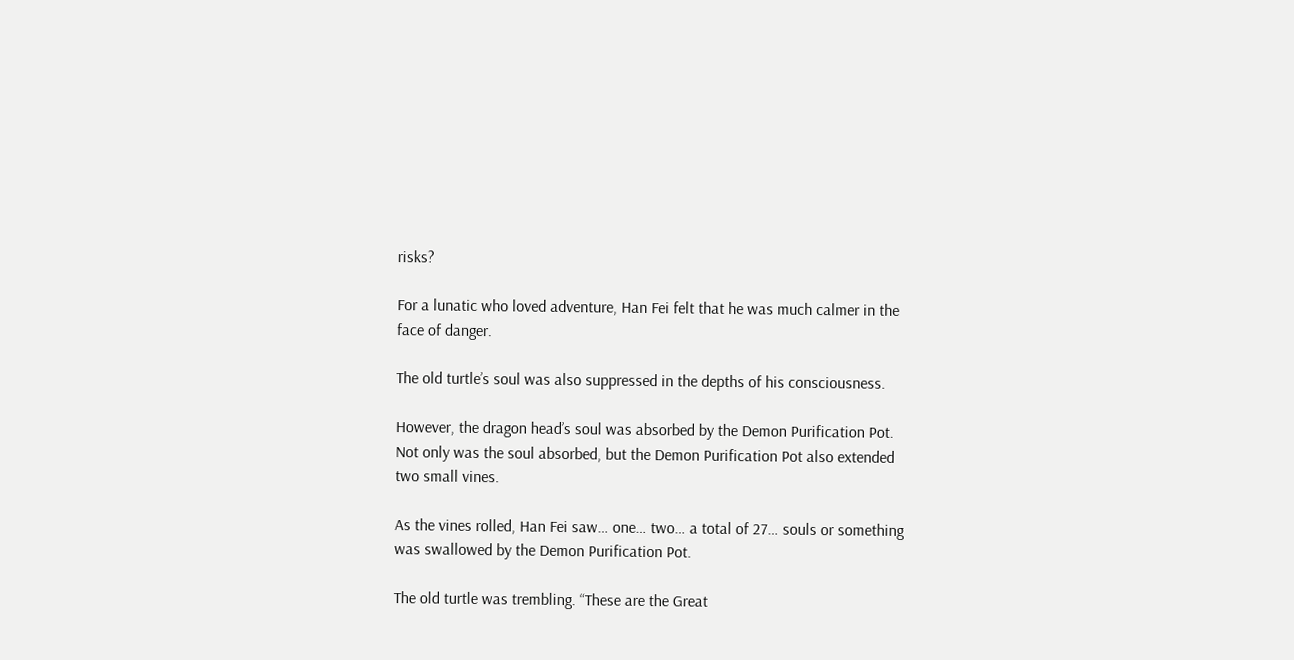risks?

For a lunatic who loved adventure, Han Fei felt that he was much calmer in the face of danger.

The old turtle’s soul was also suppressed in the depths of his consciousness.

However, the dragon head’s soul was absorbed by the Demon Purification Pot. Not only was the soul absorbed, but the Demon Purification Pot also extended two small vines.

As the vines rolled, Han Fei saw… one… two… a total of 27… souls or something was swallowed by the Demon Purification Pot.

The old turtle was trembling. “These are the Great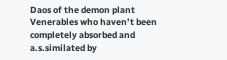Daos of the demon plant Venerables who haven’t been completely absorbed and a.s.similated by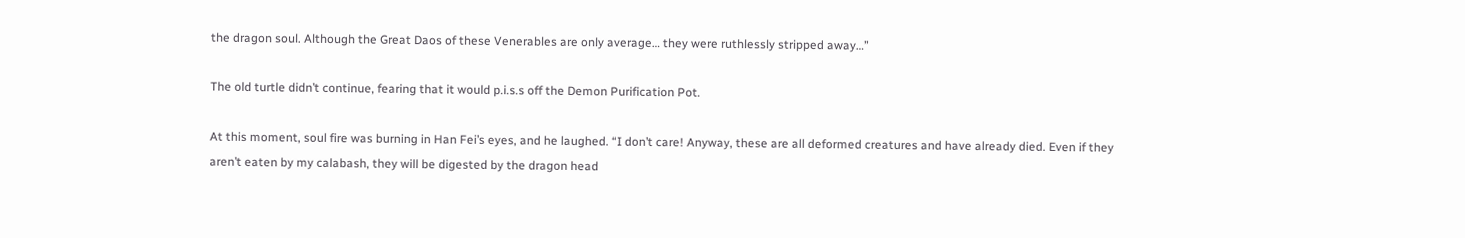the dragon soul. Although the Great Daos of these Venerables are only average… they were ruthlessly stripped away…”

The old turtle didn’t continue, fearing that it would p.i.s.s off the Demon Purification Pot.

At this moment, soul fire was burning in Han Fei’s eyes, and he laughed. “I don’t care! Anyway, these are all deformed creatures and have already died. Even if they aren’t eaten by my calabash, they will be digested by the dragon head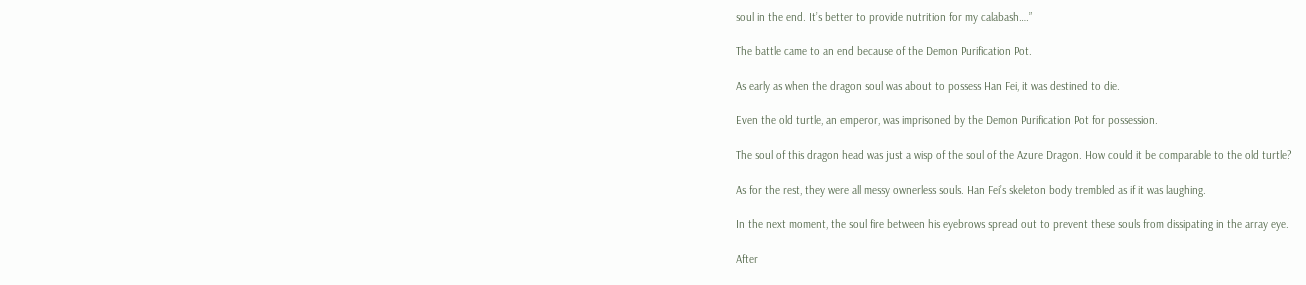soul in the end. It’s better to provide nutrition for my calabash….”

The battle came to an end because of the Demon Purification Pot.

As early as when the dragon soul was about to possess Han Fei, it was destined to die.

Even the old turtle, an emperor, was imprisoned by the Demon Purification Pot for possession.

The soul of this dragon head was just a wisp of the soul of the Azure Dragon. How could it be comparable to the old turtle?

As for the rest, they were all messy ownerless souls. Han Fei’s skeleton body trembled as if it was laughing.

In the next moment, the soul fire between his eyebrows spread out to prevent these souls from dissipating in the array eye.

After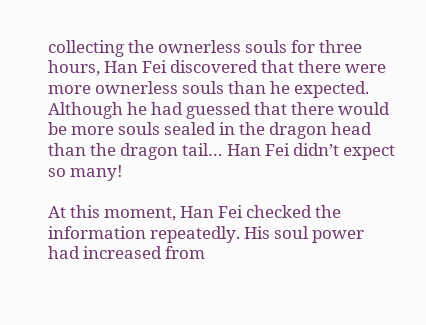collecting the ownerless souls for three hours, Han Fei discovered that there were more ownerless souls than he expected. Although he had guessed that there would be more souls sealed in the dragon head than the dragon tail… Han Fei didn’t expect so many!

At this moment, Han Fei checked the information repeatedly. His soul power had increased from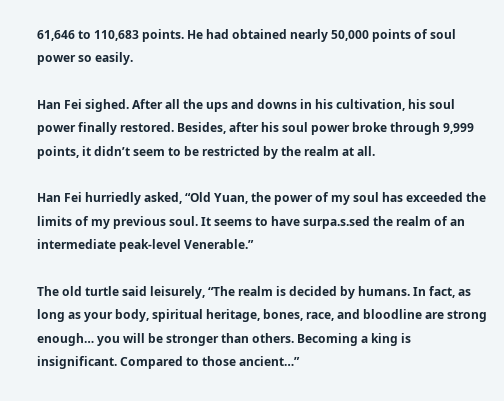61,646 to 110,683 points. He had obtained nearly 50,000 points of soul power so easily.

Han Fei sighed. After all the ups and downs in his cultivation, his soul power finally restored. Besides, after his soul power broke through 9,999 points, it didn’t seem to be restricted by the realm at all.

Han Fei hurriedly asked, “Old Yuan, the power of my soul has exceeded the limits of my previous soul. It seems to have surpa.s.sed the realm of an intermediate peak-level Venerable.”

The old turtle said leisurely, “The realm is decided by humans. In fact, as long as your body, spiritual heritage, bones, race, and bloodline are strong enough… you will be stronger than others. Becoming a king is insignificant. Compared to those ancient…”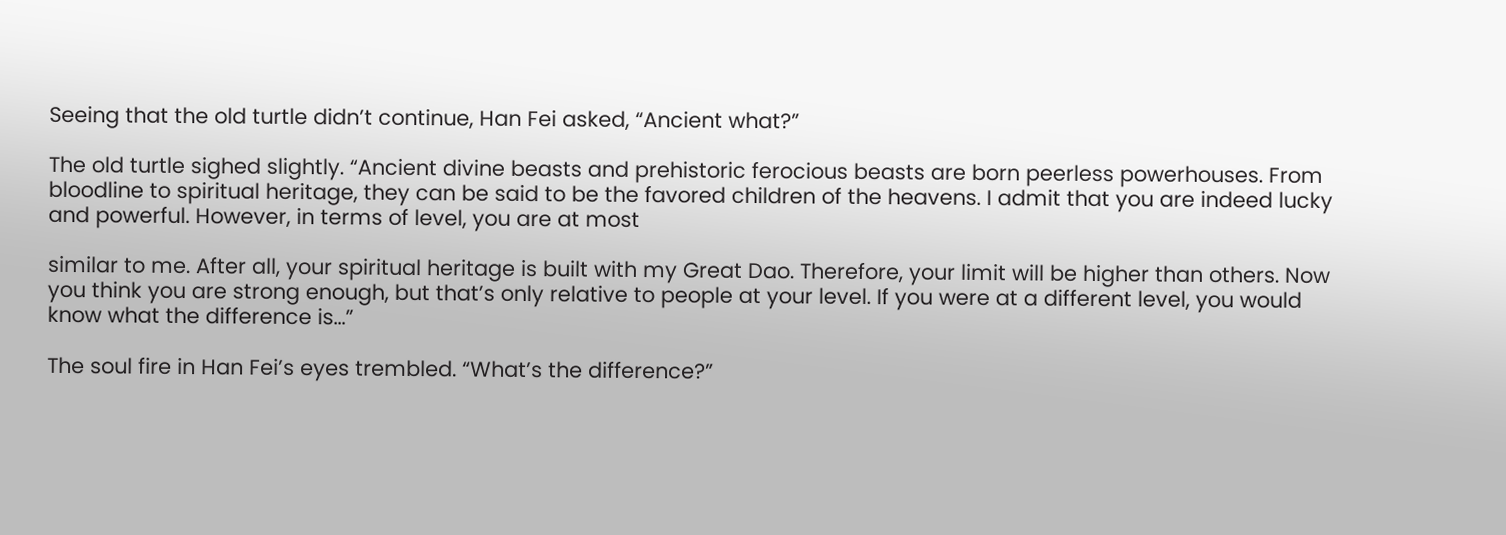Seeing that the old turtle didn’t continue, Han Fei asked, “Ancient what?”

The old turtle sighed slightly. “Ancient divine beasts and prehistoric ferocious beasts are born peerless powerhouses. From bloodline to spiritual heritage, they can be said to be the favored children of the heavens. I admit that you are indeed lucky and powerful. However, in terms of level, you are at most

similar to me. After all, your spiritual heritage is built with my Great Dao. Therefore, your limit will be higher than others. Now you think you are strong enough, but that’s only relative to people at your level. If you were at a different level, you would know what the difference is…”

The soul fire in Han Fei’s eyes trembled. “What’s the difference?”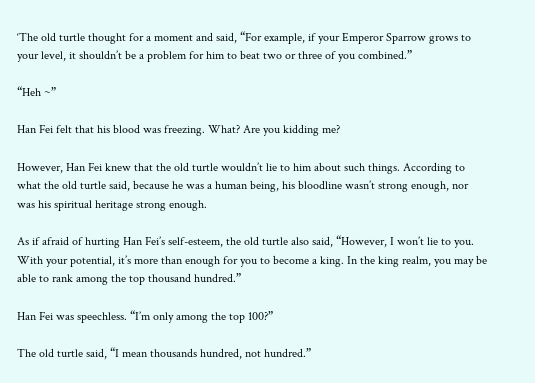‘The old turtle thought for a moment and said, “For example, if your Emperor Sparrow grows to your level, it shouldn’t be a problem for him to beat two or three of you combined.”

“Heh ~”

Han Fei felt that his blood was freezing. What? Are you kidding me?

However, Han Fei knew that the old turtle wouldn’t lie to him about such things. According to what the old turtle said, because he was a human being, his bloodline wasn’t strong enough, nor was his spiritual heritage strong enough.

As if afraid of hurting Han Fei’s self-esteem, the old turtle also said, “However, I won’t lie to you. With your potential, it’s more than enough for you to become a king. In the king realm, you may be able to rank among the top thousand hundred.”

Han Fei was speechless. “I’m only among the top 100?”

The old turtle said, “I mean thousands hundred, not hundred.”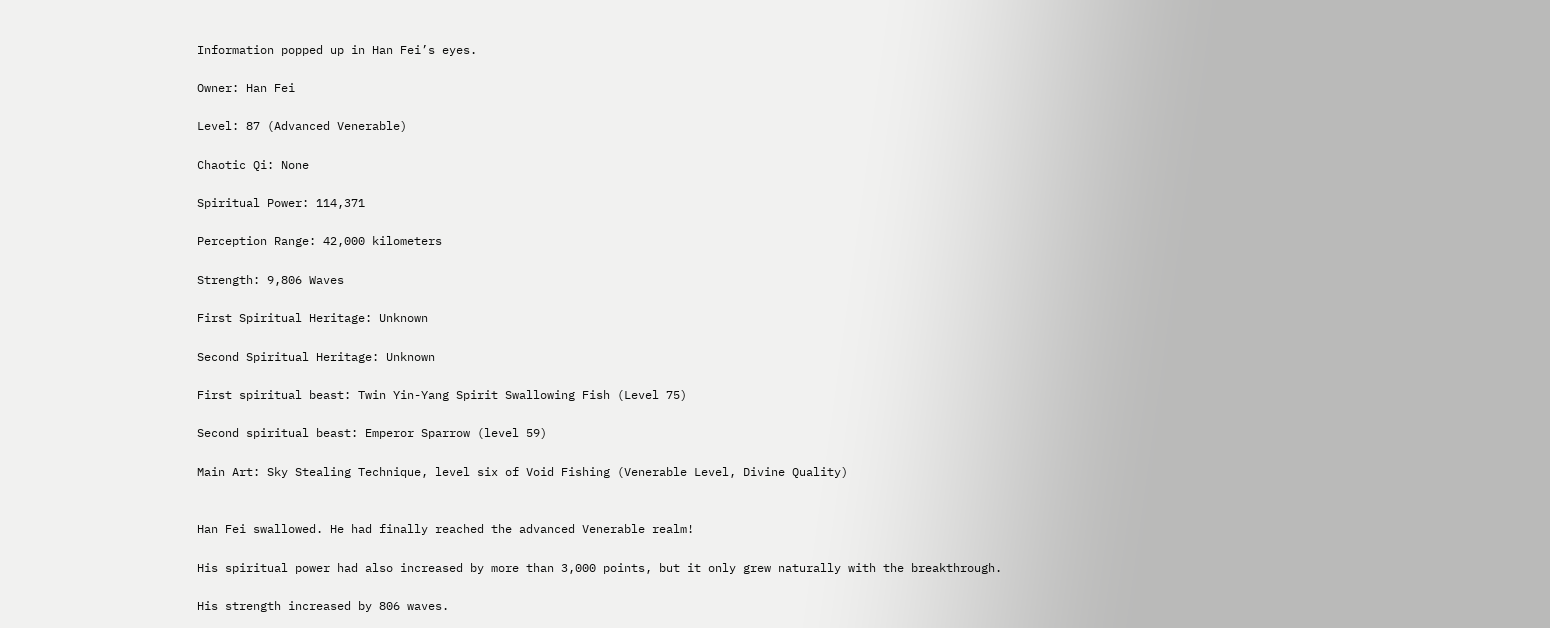Information popped up in Han Fei’s eyes.

Owner: Han Fei

Level: 87 (Advanced Venerable)

Chaotic Qi: None

Spiritual Power: 114,371

Perception Range: 42,000 kilometers

Strength: 9,806 Waves

First Spiritual Heritage: Unknown

Second Spiritual Heritage: Unknown

First spiritual beast: Twin Yin-Yang Spirit Swallowing Fish (Level 75)

Second spiritual beast: Emperor Sparrow (level 59)

Main Art: Sky Stealing Technique, level six of Void Fishing (Venerable Level, Divine Quality)


Han Fei swallowed. He had finally reached the advanced Venerable realm!

His spiritual power had also increased by more than 3,000 points, but it only grew naturally with the breakthrough.

His strength increased by 806 waves.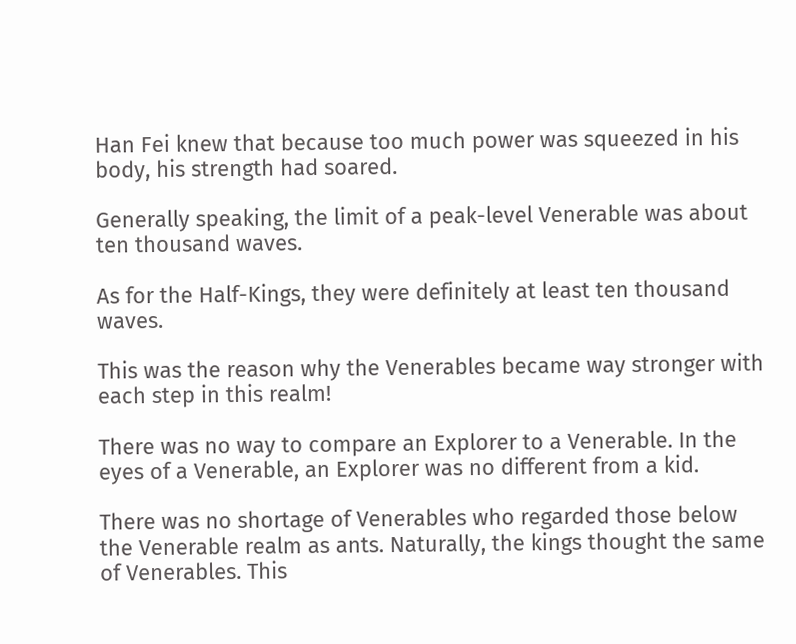Han Fei knew that because too much power was squeezed in his body, his strength had soared.

Generally speaking, the limit of a peak-level Venerable was about ten thousand waves.

As for the Half-Kings, they were definitely at least ten thousand waves.

This was the reason why the Venerables became way stronger with each step in this realm!

There was no way to compare an Explorer to a Venerable. In the eyes of a Venerable, an Explorer was no different from a kid.

There was no shortage of Venerables who regarded those below the Venerable realm as ants. Naturally, the kings thought the same of Venerables. This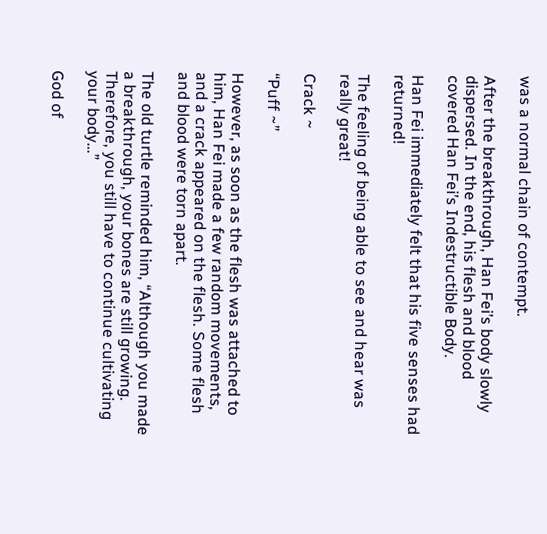was a normal chain of contempt.

After the breakthrough, Han Fei’s body slowly dispersed. In the end, his flesh and blood covered Han Fei’s Indestructible Body.

Han Fei immediately felt that his five senses had returned!

The feeling of being able to see and hear was really great!

Crack ~

“Puff ~”

However, as soon as the flesh was attached to him, Han Fei made a few random movements, and a crack appeared on the flesh. Some flesh and blood were torn apart.

The old turtle reminded him, “Although you made a breakthrough, your bones are still growing. Therefore, you still have to continue cultivating your body…”

God of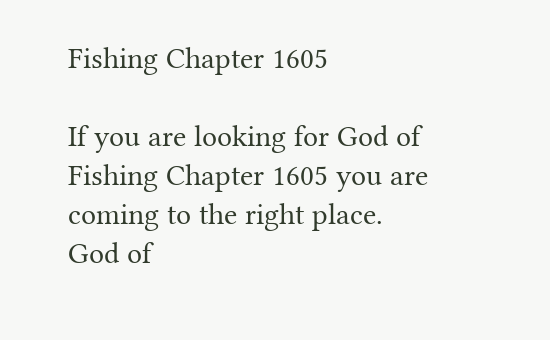Fishing Chapter 1605

If you are looking for God of Fishing Chapter 1605 you are coming to the right place.
God of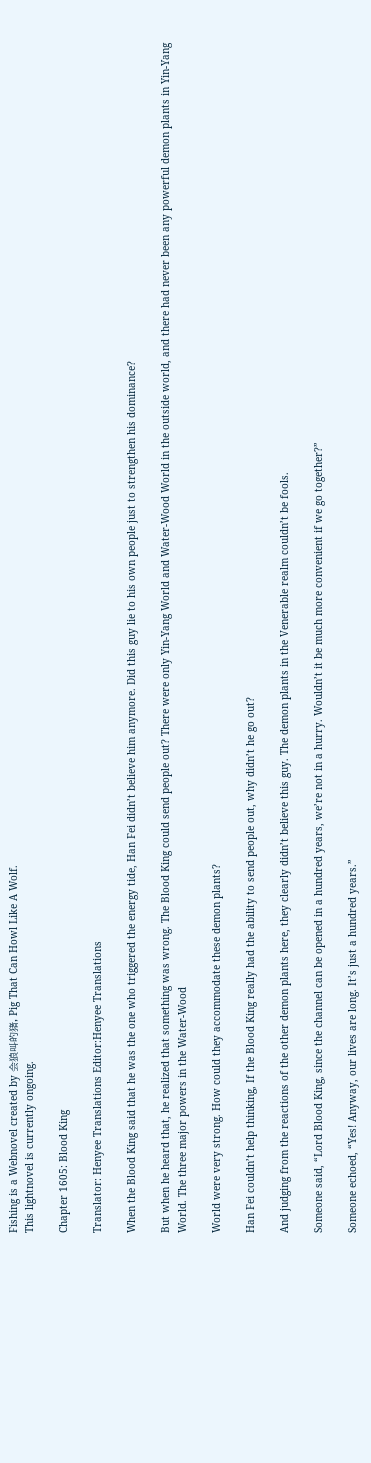Fishing is a Webnovel created by 会狼叫的猪, Pig That Can Howl Like A Wolf.
This lightnovel is currently ongoing.

Chapter 1605: Blood King

Translator: Henyee Translations Editor:Henyee Translations

When the Blood King said that he was the one who triggered the energy tide, Han Fei didn’t believe him anymore. Did this guy lie to his own people just to strengthen his dominance?

But when he heard that, he realized that something was wrong. The Blood King could send people out? There were only Yin-Yang World and Water-Wood World in the outside world, and there had never been any powerful demon plants in Yin-Yang World. The three major powers in the Water-Wood

World were very strong. How could they accommodate these demon plants?

Han Fei couldn’t help thinking, If the Blood King really had the ability to send people out, why didn’t he go out?

And judging from the reactions of the other demon plants here, they clearly didn’t believe this guy. The demon plants in the Venerable realm couldn’t be fools.

Someone said, “Lord Blood King, since the channel can be opened in a hundred years, we’re not in a hurry. Wouldn’t it be much more convenient if we go together?”

Someone echoed, “Yes! Anyway, our lives are long. It’s just a hundred years.”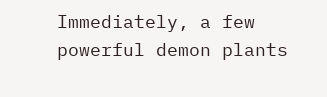Immediately, a few powerful demon plants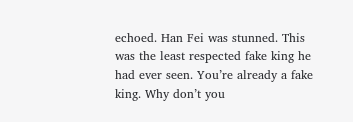echoed. Han Fei was stunned. This was the least respected fake king he had ever seen. You’re already a fake king. Why don’t you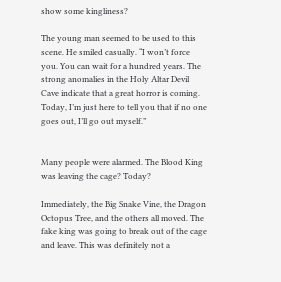show some kingliness?

The young man seemed to be used to this scene. He smiled casually. “I won’t force you. You can wait for a hundred years. The strong anomalies in the Holy Altar Devil Cave indicate that a great horror is coming. Today, I’m just here to tell you that if no one goes out, I’ll go out myself.”


Many people were alarmed. The Blood King was leaving the cage? Today?

Immediately, the Big Snake Vine, the Dragon Octopus Tree, and the others all moved. The fake king was going to break out of the cage and leave. This was definitely not a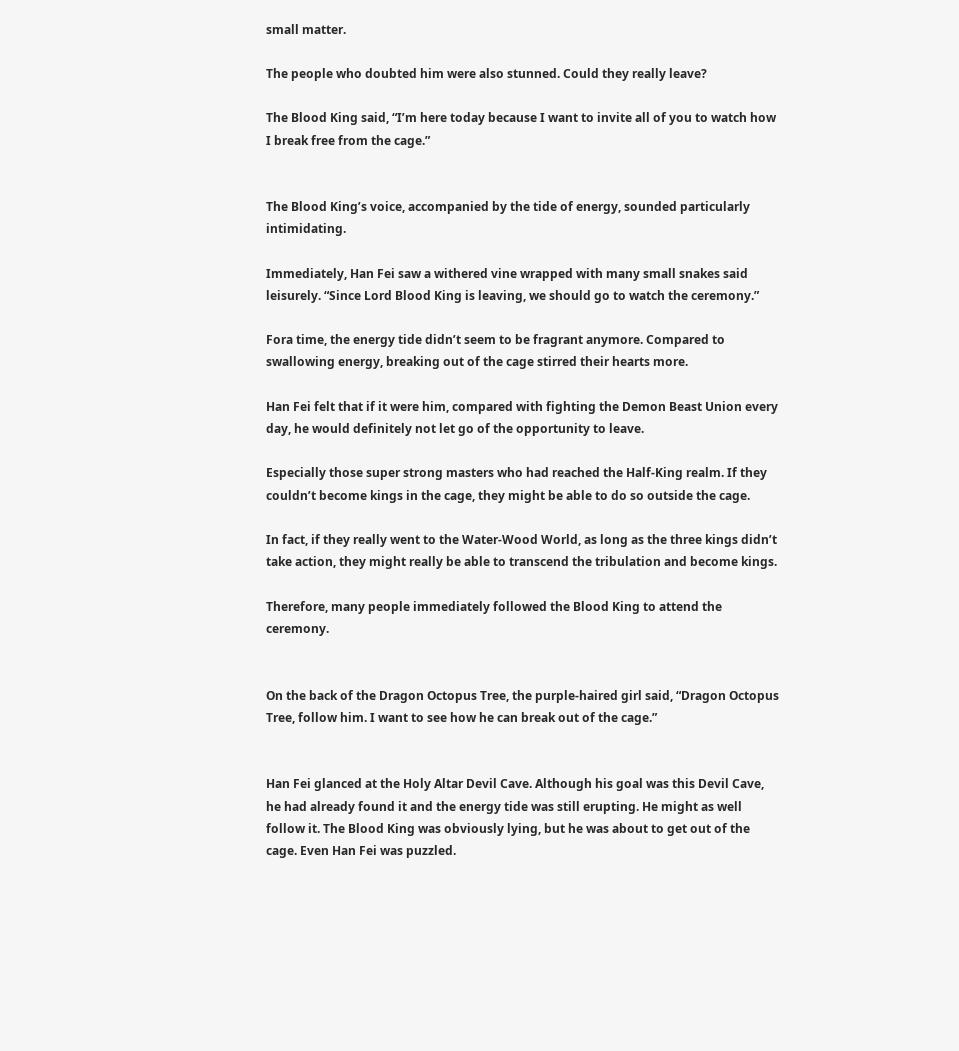small matter.

The people who doubted him were also stunned. Could they really leave?

The Blood King said, “I’m here today because I want to invite all of you to watch how I break free from the cage.”


The Blood King’s voice, accompanied by the tide of energy, sounded particularly intimidating.

Immediately, Han Fei saw a withered vine wrapped with many small snakes said leisurely. “Since Lord Blood King is leaving, we should go to watch the ceremony.”

Fora time, the energy tide didn’t seem to be fragrant anymore. Compared to swallowing energy, breaking out of the cage stirred their hearts more.

Han Fei felt that if it were him, compared with fighting the Demon Beast Union every day, he would definitely not let go of the opportunity to leave.

Especially those super strong masters who had reached the Half-King realm. If they couldn’t become kings in the cage, they might be able to do so outside the cage.

In fact, if they really went to the Water-Wood World, as long as the three kings didn’t take action, they might really be able to transcend the tribulation and become kings.

Therefore, many people immediately followed the Blood King to attend the ceremony.


On the back of the Dragon Octopus Tree, the purple-haired girl said, “Dragon Octopus Tree, follow him. I want to see how he can break out of the cage.”


Han Fei glanced at the Holy Altar Devil Cave. Although his goal was this Devil Cave, he had already found it and the energy tide was still erupting. He might as well follow it. The Blood King was obviously lying, but he was about to get out of the cage. Even Han Fei was puzzled.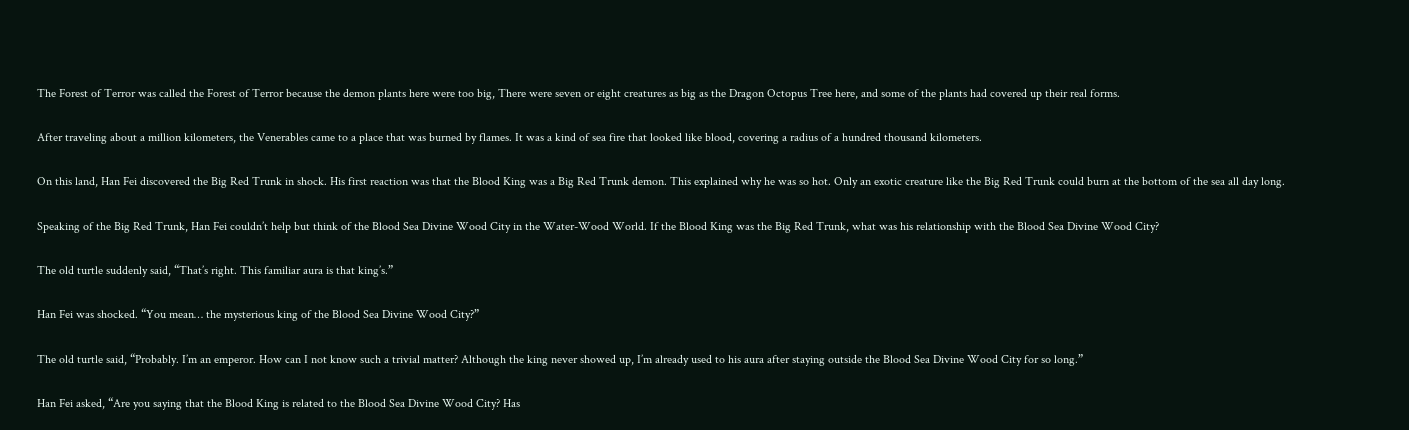The Forest of Terror was called the Forest of Terror because the demon plants here were too big, There were seven or eight creatures as big as the Dragon Octopus Tree here, and some of the plants had covered up their real forms.

After traveling about a million kilometers, the Venerables came to a place that was burned by flames. It was a kind of sea fire that looked like blood, covering a radius of a hundred thousand kilometers.

On this land, Han Fei discovered the Big Red Trunk in shock. His first reaction was that the Blood King was a Big Red Trunk demon. This explained why he was so hot. Only an exotic creature like the Big Red Trunk could burn at the bottom of the sea all day long.

Speaking of the Big Red Trunk, Han Fei couldn’t help but think of the Blood Sea Divine Wood City in the Water-Wood World. If the Blood King was the Big Red Trunk, what was his relationship with the Blood Sea Divine Wood City?

The old turtle suddenly said, “That’s right. This familiar aura is that king’s.”

Han Fei was shocked. “You mean… the mysterious king of the Blood Sea Divine Wood City?”

The old turtle said, “Probably. I’m an emperor. How can I not know such a trivial matter? Although the king never showed up, I’m already used to his aura after staying outside the Blood Sea Divine Wood City for so long.”

Han Fei asked, “Are you saying that the Blood King is related to the Blood Sea Divine Wood City? Has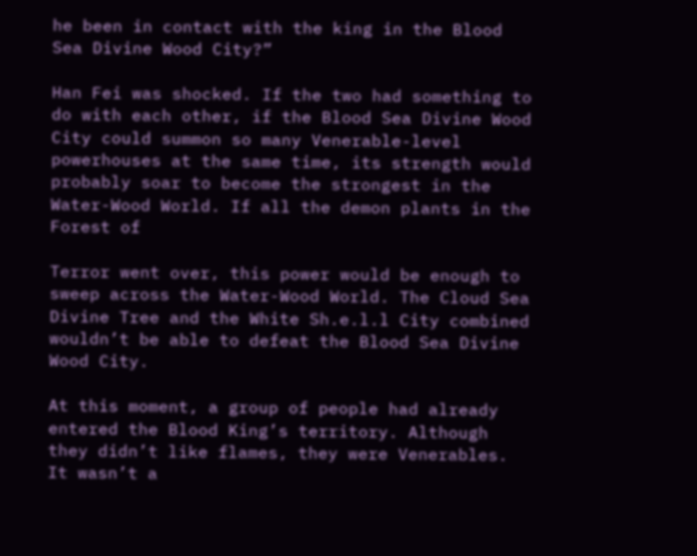he been in contact with the king in the Blood Sea Divine Wood City?”

Han Fei was shocked. If the two had something to do with each other, if the Blood Sea Divine Wood City could summon so many Venerable-level powerhouses at the same time, its strength would probably soar to become the strongest in the Water-Wood World. If all the demon plants in the Forest of

Terror went over, this power would be enough to sweep across the Water-Wood World. The Cloud Sea Divine Tree and the White Sh.e.l.l City combined wouldn’t be able to defeat the Blood Sea Divine Wood City.

At this moment, a group of people had already entered the Blood King’s territory. Although they didn’t like flames, they were Venerables. It wasn’t a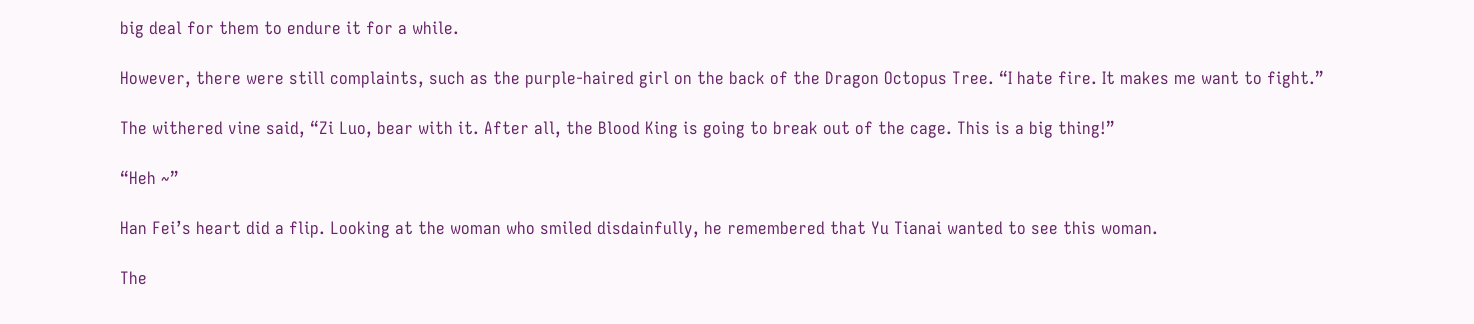big deal for them to endure it for a while.

However, there were still complaints, such as the purple-haired girl on the back of the Dragon Octopus Tree. “I hate fire. It makes me want to fight.”

The withered vine said, “Zi Luo, bear with it. After all, the Blood King is going to break out of the cage. This is a big thing!”

“Heh ~”

Han Fei’s heart did a flip. Looking at the woman who smiled disdainfully, he remembered that Yu Tianai wanted to see this woman.

The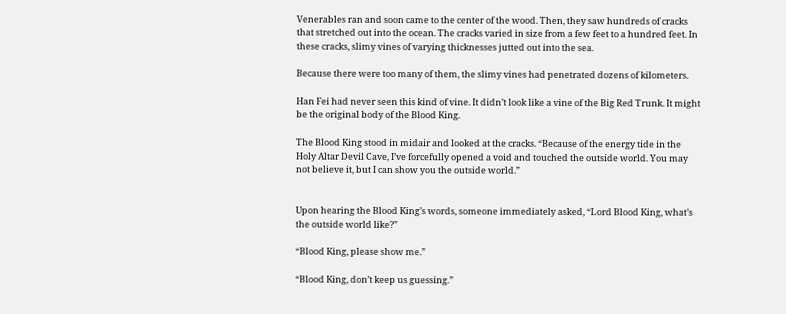Venerables ran and soon came to the center of the wood. Then, they saw hundreds of cracks that stretched out into the ocean. The cracks varied in size from a few feet to a hundred feet. In these cracks, slimy vines of varying thicknesses jutted out into the sea.

Because there were too many of them, the slimy vines had penetrated dozens of kilometers.

Han Fei had never seen this kind of vine. It didn’t look like a vine of the Big Red Trunk. It might be the original body of the Blood King.

The Blood King stood in midair and looked at the cracks. “Because of the energy tide in the Holy Altar Devil Cave, I’ve forcefully opened a void and touched the outside world. You may not believe it, but I can show you the outside world.”


Upon hearing the Blood King’s words, someone immediately asked, “Lord Blood King, what’s the outside world like?”

“Blood King, please show me.”

“Blood King, don’t keep us guessing.”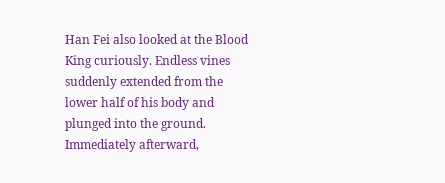Han Fei also looked at the Blood King curiously. Endless vines suddenly extended from the lower half of his body and plunged into the ground. Immediately afterward,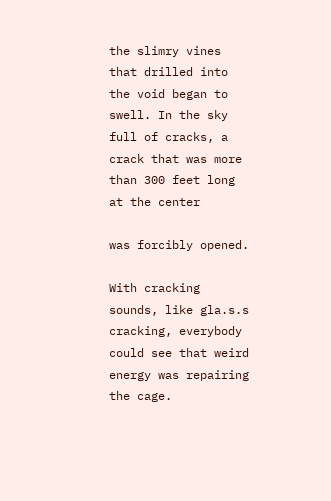the slimry vines that drilled into the void began to swell. In the sky full of cracks, a crack that was more than 300 feet long at the center

was forcibly opened.

With cracking sounds, like gla.s.s cracking, everybody could see that weird energy was repairing the cage.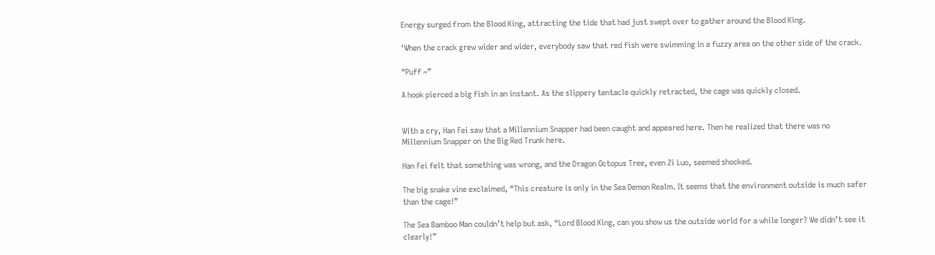Energy surged from the Blood King, attracting the tide that had just swept over to gather around the Blood King.

‘When the crack grew wider and wider, everybody saw that red fish were swimming in a fuzzy area on the other side of the crack.

“Puff ~”

A hook pierced a big fish in an instant. As the slippery tentacle quickly retracted, the cage was quickly closed.


With a cry, Han Fei saw that a Millennium Snapper had been caught and appeared here. Then he realized that there was no Millennium Snapper on the Big Red Trunk here.

Han Fei felt that something was wrong, and the Dragon Octopus Tree, even Zi Luo, seemed shocked.

The big snake vine exclaimed, “This creature is only in the Sea Demon Realm. It seems that the environment outside is much safer than the cage!”

The Sea Bamboo Man couldn’t help but ask, “Lord Blood King, can you show us the outside world for a while longer? We didn’t see it clearly!”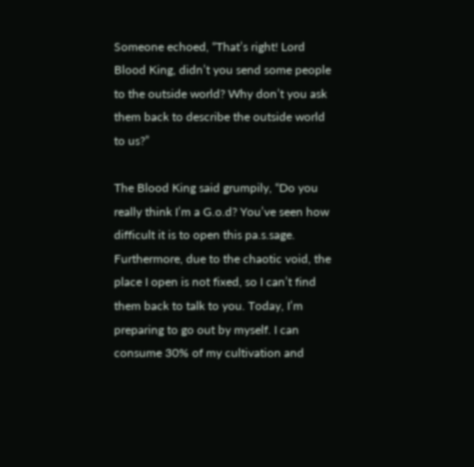Someone echoed, “That’s right! Lord Blood King, didn’t you send some people to the outside world? Why don’t you ask them back to describe the outside world to us?”

The Blood King said grumpily, “Do you really think I’m a G.o.d? You’ve seen how difficult it is to open this pa.s.sage. Furthermore, due to the chaotic void, the place I open is not fixed, so I can’t find them back to talk to you. Today, I’m preparing to go out by myself. I can consume 30% of my cultivation and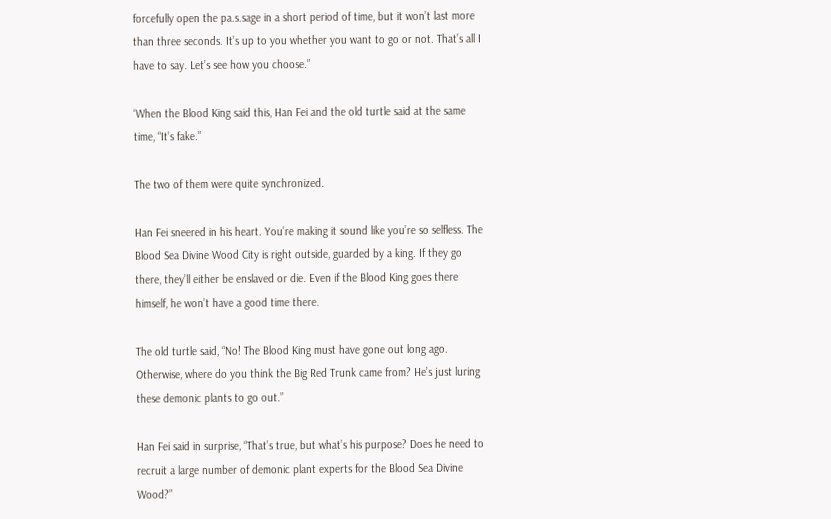forcefully open the pa.s.sage in a short period of time, but it won’t last more than three seconds. It’s up to you whether you want to go or not. That’s all I have to say. Let’s see how you choose.”

‘When the Blood King said this, Han Fei and the old turtle said at the same time, “It’s fake.”

The two of them were quite synchronized.

Han Fei sneered in his heart. You’re making it sound like you’re so selfless. The Blood Sea Divine Wood City is right outside, guarded by a king. If they go there, they’ll either be enslaved or die. Even if the Blood King goes there himself, he won’t have a good time there.

The old turtle said, “No! The Blood King must have gone out long ago. Otherwise, where do you think the Big Red Trunk came from? He’s just luring these demonic plants to go out.”

Han Fei said in surprise, “That’s true, but what’s his purpose? Does he need to recruit a large number of demonic plant experts for the Blood Sea Divine Wood?”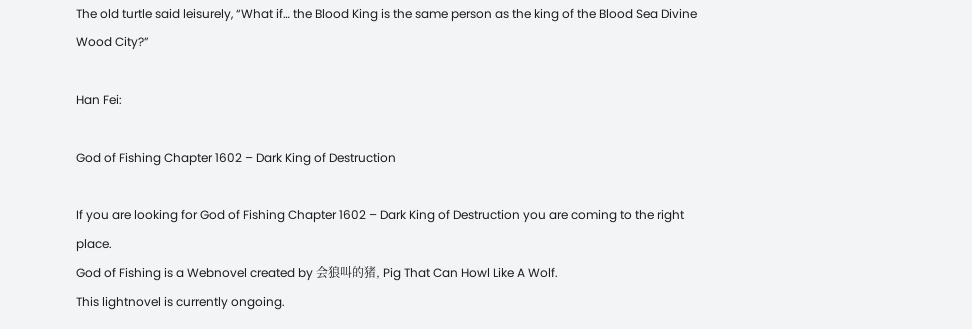The old turtle said leisurely, “What if… the Blood King is the same person as the king of the Blood Sea Divine Wood City?”

Han Fei:

God of Fishing Chapter 1602 – Dark King of Destruction

If you are looking for God of Fishing Chapter 1602 – Dark King of Destruction you are coming to the right place.
God of Fishing is a Webnovel created by 会狼叫的猪, Pig That Can Howl Like A Wolf.
This lightnovel is currently ongoing.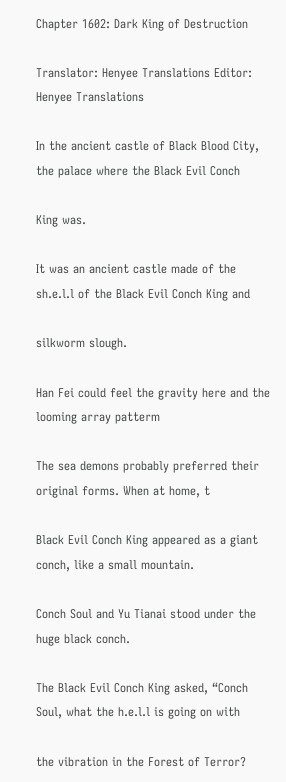Chapter 1602: Dark King of Destruction

Translator: Henyee Translations Editor: Henyee Translations

In the ancient castle of Black Blood City, the palace where the Black Evil Conch

King was.

It was an ancient castle made of the sh.e.l.l of the Black Evil Conch King and

silkworm slough.

Han Fei could feel the gravity here and the looming array patterm

The sea demons probably preferred their original forms. When at home, t

Black Evil Conch King appeared as a giant conch, like a small mountain.

Conch Soul and Yu Tianai stood under the huge black conch.

The Black Evil Conch King asked, “Conch Soul, what the h.e.l.l is going on with

the vibration in the Forest of Terror?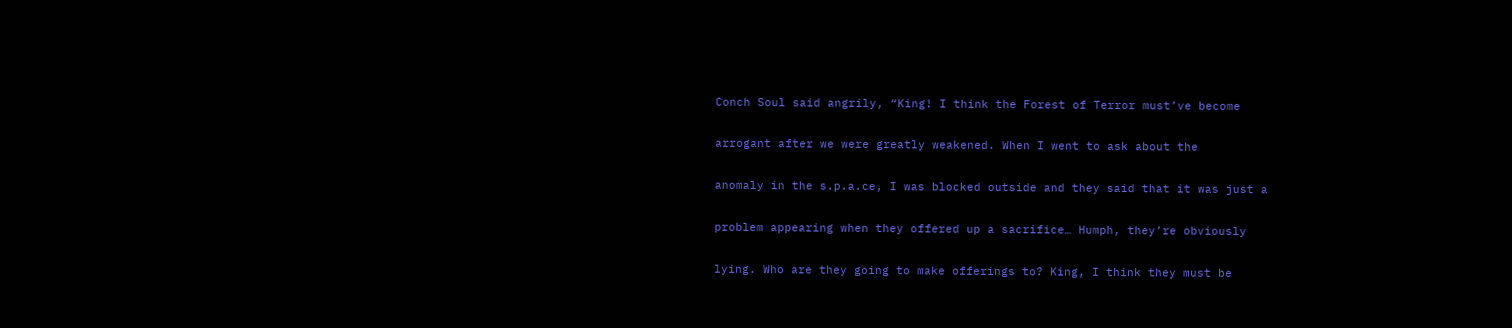Conch Soul said angrily, “King! I think the Forest of Terror must’ve become

arrogant after we were greatly weakened. When I went to ask about the

anomaly in the s.p.a.ce, I was blocked outside and they said that it was just a

problem appearing when they offered up a sacrifice… Humph, they’re obviously

lying. Who are they going to make offerings to? King, I think they must be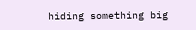hiding something big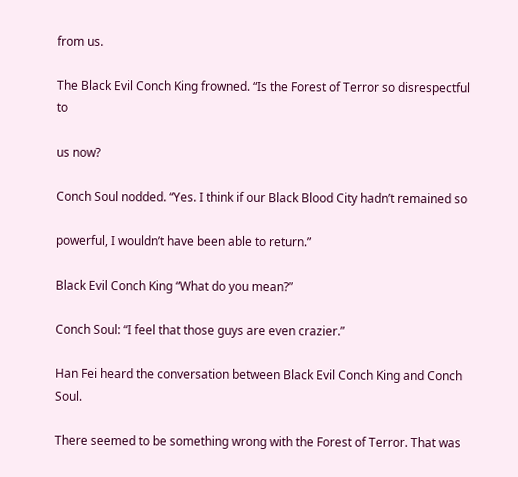from us.

The Black Evil Conch King frowned. “Is the Forest of Terror so disrespectful to

us now?

Conch Soul nodded. “Yes. I think if our Black Blood City hadn’t remained so

powerful, I wouldn’t have been able to return.”

Black Evil Conch King “What do you mean?”

Conch Soul: “I feel that those guys are even crazier.”

Han Fei heard the conversation between Black Evil Conch King and Conch Soul.

There seemed to be something wrong with the Forest of Terror. That was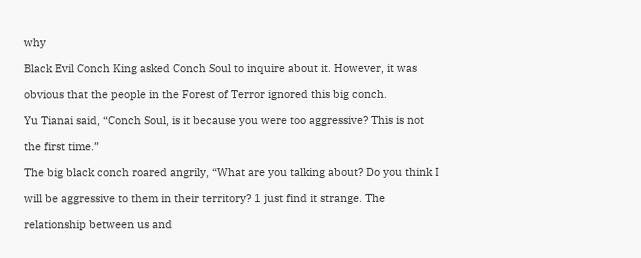why

Black Evil Conch King asked Conch Soul to inquire about it. However, it was

obvious that the people in the Forest of Terror ignored this big conch.

Yu Tianai said, “Conch Soul, is it because you were too aggressive? This is not

the first time.”

The big black conch roared angrily, “What are you talking about? Do you think I

will be aggressive to them in their territory? 1 just find it strange. The

relationship between us and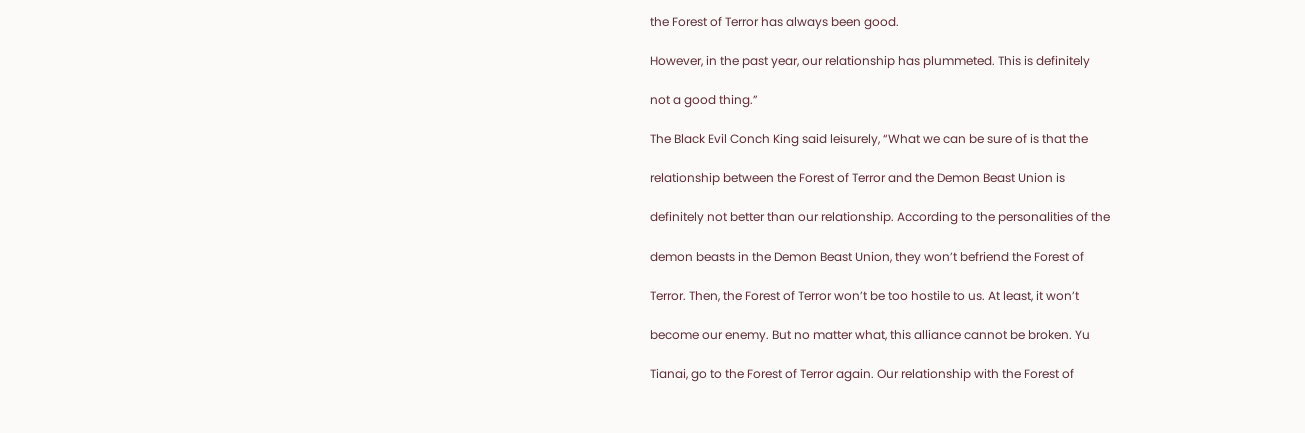the Forest of Terror has always been good.

However, in the past year, our relationship has plummeted. This is definitely

not a good thing.”

The Black Evil Conch King said leisurely, “What we can be sure of is that the

relationship between the Forest of Terror and the Demon Beast Union is

definitely not better than our relationship. According to the personalities of the

demon beasts in the Demon Beast Union, they won’t befriend the Forest of

Terror. Then, the Forest of Terror won’t be too hostile to us. At least, it won’t

become our enemy. But no matter what, this alliance cannot be broken. Yu

Tianai, go to the Forest of Terror again. Our relationship with the Forest of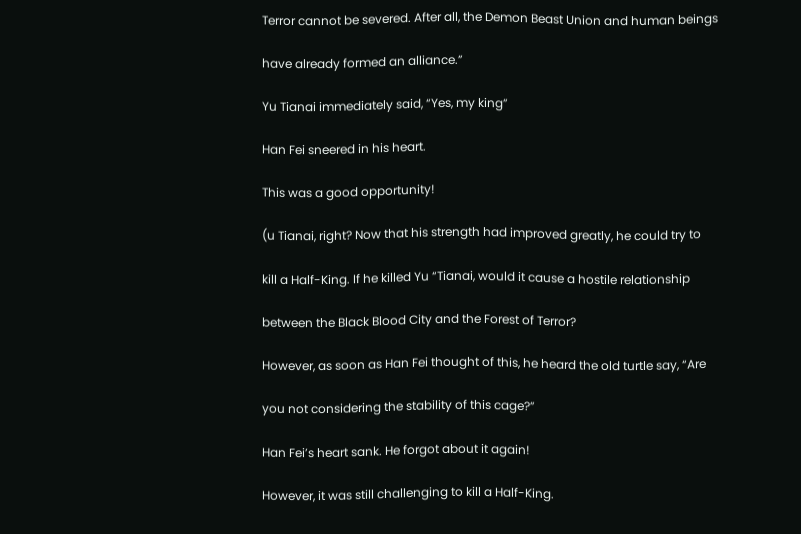Terror cannot be severed. After all, the Demon Beast Union and human beings

have already formed an alliance.”

Yu Tianai immediately said, “Yes, my king”

Han Fei sneered in his heart.

This was a good opportunity!

(u Tianai, right? Now that his strength had improved greatly, he could try to

kill a Half-King. If he killed Yu “Tianai, would it cause a hostile relationship

between the Black Blood City and the Forest of Terror?

However, as soon as Han Fei thought of this, he heard the old turtle say, “Are

you not considering the stability of this cage?”

Han Fei’s heart sank. He forgot about it again!

However, it was still challenging to kill a Half-King.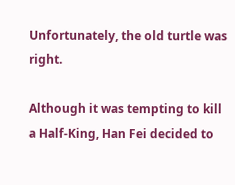Unfortunately, the old turtle was right.

Although it was tempting to kill a Half-King, Han Fei decided to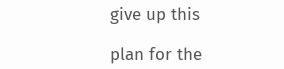give up this

plan for the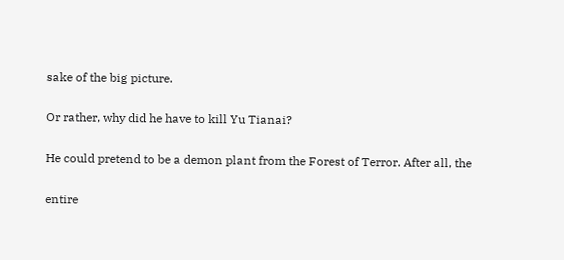sake of the big picture.

Or rather, why did he have to kill Yu Tianai?

He could pretend to be a demon plant from the Forest of Terror. After all, the

entire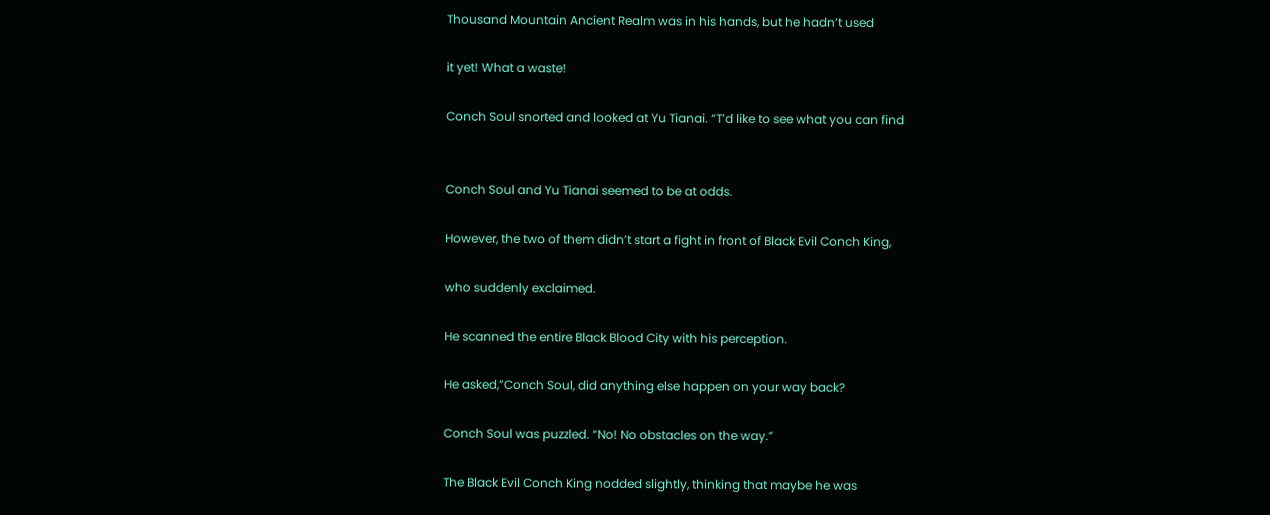Thousand Mountain Ancient Realm was in his hands, but he hadn’t used

it yet! What a waste!

Conch Soul snorted and looked at Yu Tianai. “T’d like to see what you can find


Conch Soul and Yu Tianai seemed to be at odds.

However, the two of them didn’t start a fight in front of Black Evil Conch King,

who suddenly exclaimed.

He scanned the entire Black Blood City with his perception.

He asked,”Conch Soul, did anything else happen on your way back?

Conch Soul was puzzled. “No! No obstacles on the way.”

The Black Evil Conch King nodded slightly, thinking that maybe he was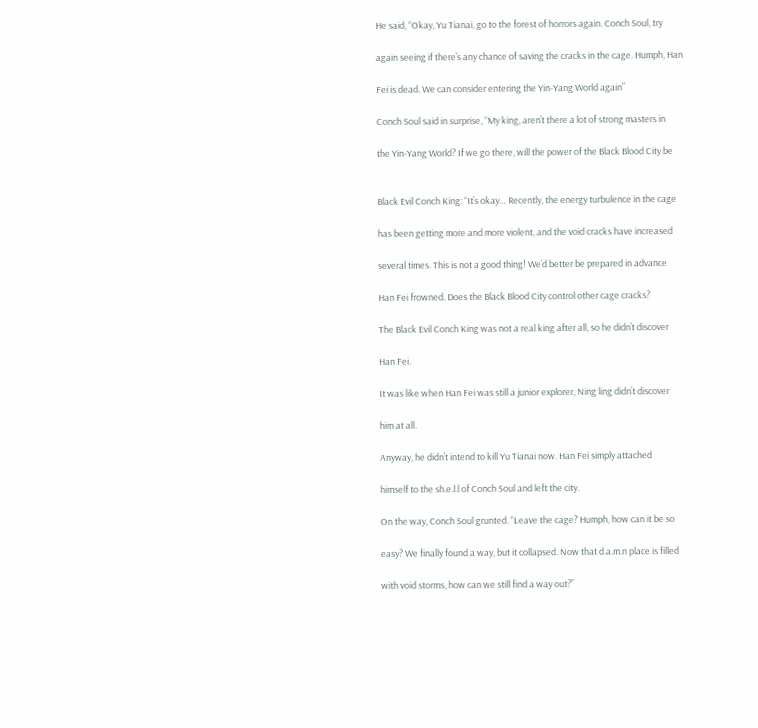He said, “Okay, Yu Tianai, go to the forest of horrors again. Conch Soul, try

again seeing if there’s any chance of saving the cracks in the cage. Humph, Han

Fei is dead. We can consider entering the Yin-Yang World again”

Conch Soul said in surprise, “My king, aren’t there a lot of strong masters in

the Yin-Yang World? If we go there, will the power of the Black Blood City be


Black Evil Conch King: “It’s okay… Recently, the energy turbulence in the cage

has been getting more and more violent, and the void cracks have increased

several times. This is not a good thing! We’d better be prepared in advance

Han Fei frowned. Does the Black Blood City control other cage cracks?

The Black Evil Conch King was not a real king after all, so he didn’t discover

Han Fei.

It was like when Han Fei was still a junior explorer, Ning ling didn’t discover

him at all.

Anyway, he didn’t intend to kill Yu Tianai now. Han Fei simply attached

himself to the sh.e.l.l of Conch Soul and left the city.

On the way, Conch Soul grunted. “Leave the cage? Humph, how can it be so

easy? We finally found a way, but it collapsed. Now that d.a.m.n place is filled

with void storms, how can we still find a way out?”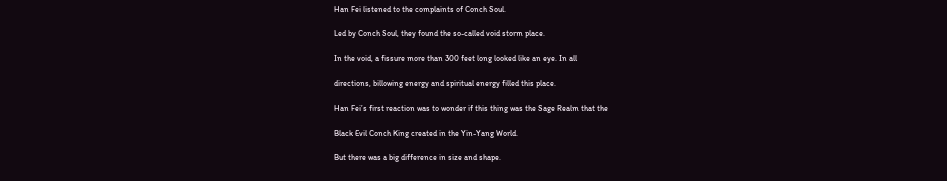Han Fei listened to the complaints of Conch Soul.

Led by Conch Soul, they found the so-called void storm place.

In the void, a fissure more than 300 feet long looked like an eye. In all

directions, billowing energy and spiritual energy filled this place.

Han Fei’s first reaction was to wonder if this thing was the Sage Realm that the

Black Evil Conch King created in the Yin-Yang World.

But there was a big difference in size and shape.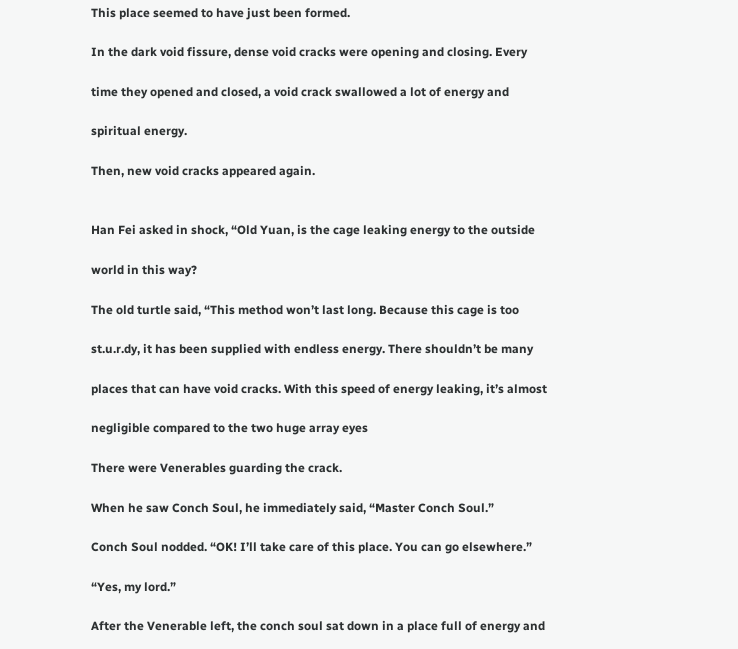This place seemed to have just been formed.

In the dark void fissure, dense void cracks were opening and closing. Every

time they opened and closed, a void crack swallowed a lot of energy and

spiritual energy.

Then, new void cracks appeared again.


Han Fei asked in shock, “Old Yuan, is the cage leaking energy to the outside

world in this way?

The old turtle said, “This method won’t last long. Because this cage is too

st.u.r.dy, it has been supplied with endless energy. There shouldn’t be many

places that can have void cracks. With this speed of energy leaking, it’s almost

negligible compared to the two huge array eyes

There were Venerables guarding the crack.

When he saw Conch Soul, he immediately said, “Master Conch Soul.”

Conch Soul nodded. “OK! I’ll take care of this place. You can go elsewhere.”

“Yes, my lord.”

After the Venerable left, the conch soul sat down in a place full of energy and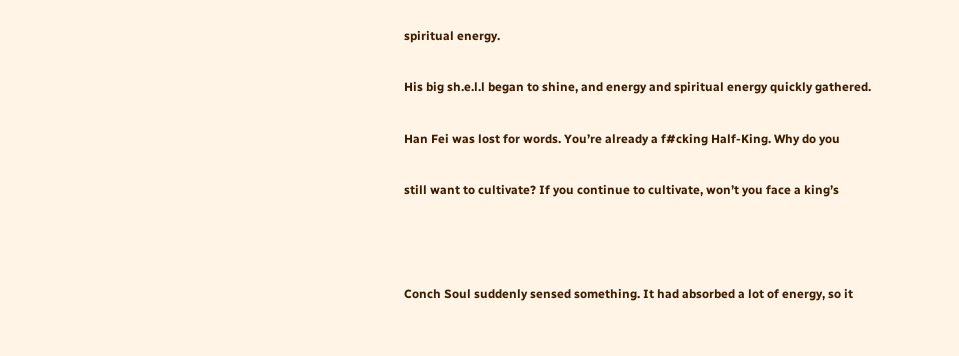spiritual energy.

His big sh.e.l.l began to shine, and energy and spiritual energy quickly gathered.

Han Fei was lost for words. You’re already a f#cking Half-King. Why do you

still want to cultivate? If you continue to cultivate, won’t you face a king’s



Conch Soul suddenly sensed something. It had absorbed a lot of energy, so it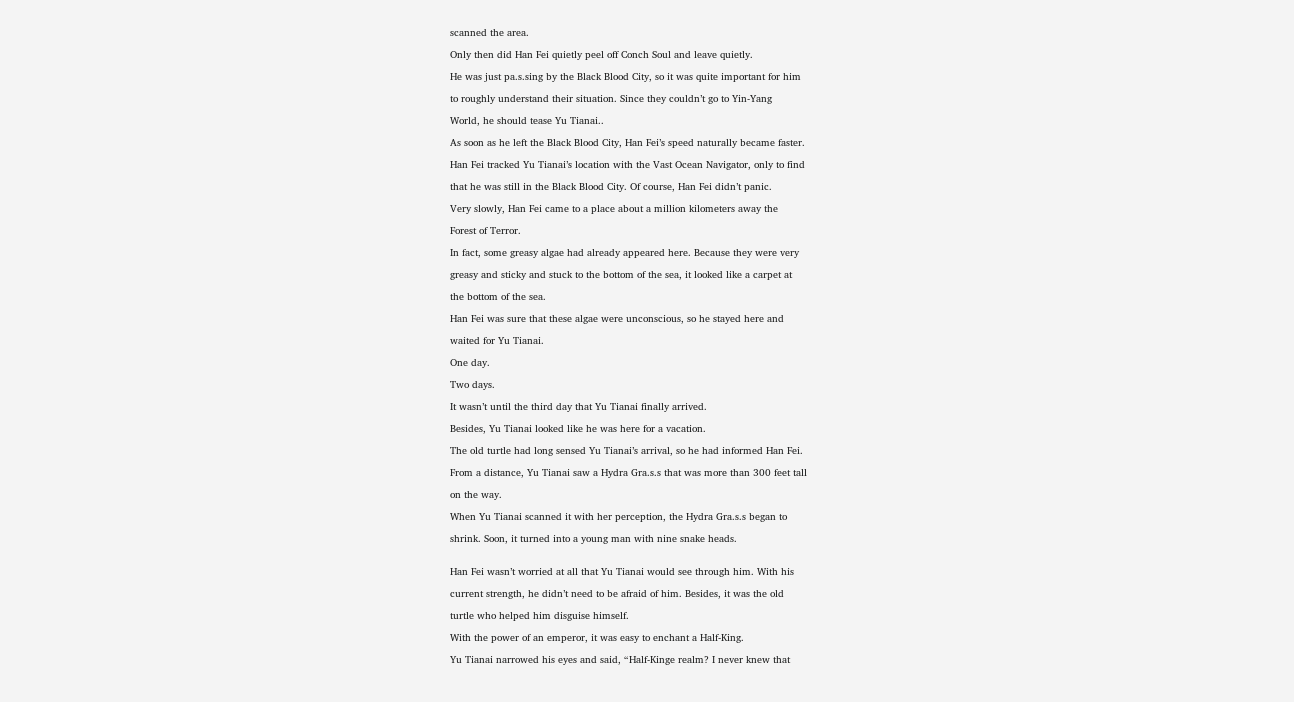scanned the area.

Only then did Han Fei quietly peel off Conch Soul and leave quietly.

He was just pa.s.sing by the Black Blood City, so it was quite important for him

to roughly understand their situation. Since they couldn’t go to Yin-Yang

World, he should tease Yu Tianai..

As soon as he left the Black Blood City, Han Fei’s speed naturally became faster.

Han Fei tracked Yu Tianai’s location with the Vast Ocean Navigator, only to find

that he was still in the Black Blood City. Of course, Han Fei didn’t panic.

Very slowly, Han Fei came to a place about a million kilometers away the

Forest of Terror.

In fact, some greasy algae had already appeared here. Because they were very

greasy and sticky and stuck to the bottom of the sea, it looked like a carpet at

the bottom of the sea.

Han Fei was sure that these algae were unconscious, so he stayed here and

waited for Yu Tianai.

One day.

Two days.

It wasn’t until the third day that Yu Tianai finally arrived.

Besides, Yu Tianai looked like he was here for a vacation.

The old turtle had long sensed Yu Tianai’s arrival, so he had informed Han Fei.

From a distance, Yu Tianai saw a Hydra Gra.s.s that was more than 300 feet tall

on the way.

When Yu Tianai scanned it with her perception, the Hydra Gra.s.s began to

shrink. Soon, it turned into a young man with nine snake heads.


Han Fei wasn’t worried at all that Yu Tianai would see through him. With his

current strength, he didn’t need to be afraid of him. Besides, it was the old

turtle who helped him disguise himself.

With the power of an emperor, it was easy to enchant a Half-King.

Yu Tianai narrowed his eyes and said, “Half-Kinge realm? I never knew that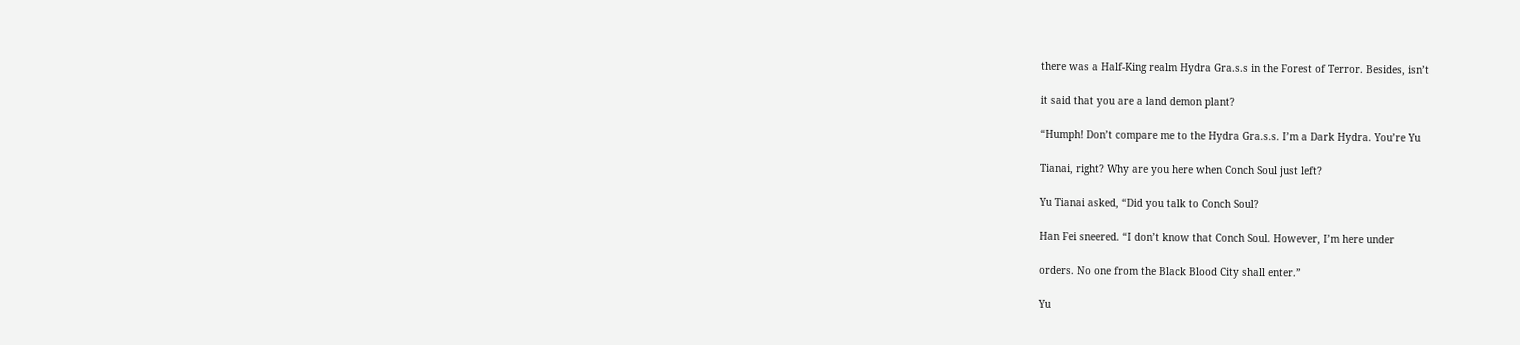there was a Half-King realm Hydra Gra.s.s in the Forest of Terror. Besides, isn’t

it said that you are a land demon plant?

“Humph! Don’t compare me to the Hydra Gra.s.s. I’m a Dark Hydra. You’re Yu

Tianai, right? Why are you here when Conch Soul just left?

Yu Tianai asked, “Did you talk to Conch Soul?

Han Fei sneered. “I don’t know that Conch Soul. However, I’m here under

orders. No one from the Black Blood City shall enter.”

Yu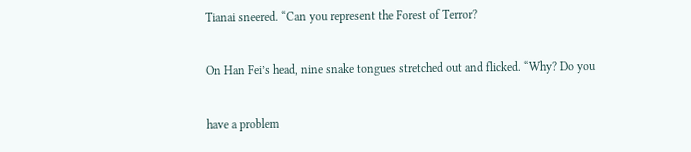Tianai sneered. “Can you represent the Forest of Terror?

On Han Fei’s head, nine snake tongues stretched out and flicked. “Why? Do you

have a problem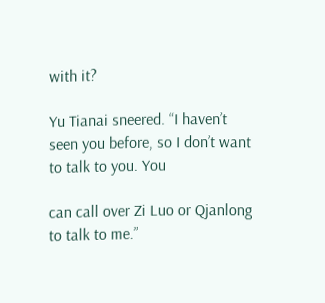with it?

Yu Tianai sneered. “I haven’t seen you before, so I don’t want to talk to you. You

can call over Zi Luo or Qjanlong to talk to me.”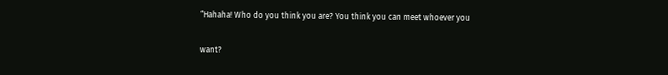“Hahaha! Who do you think you are? You think you can meet whoever you

want?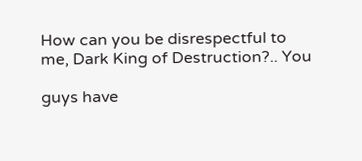How can you be disrespectful to me, Dark King of Destruction?.. You

guys have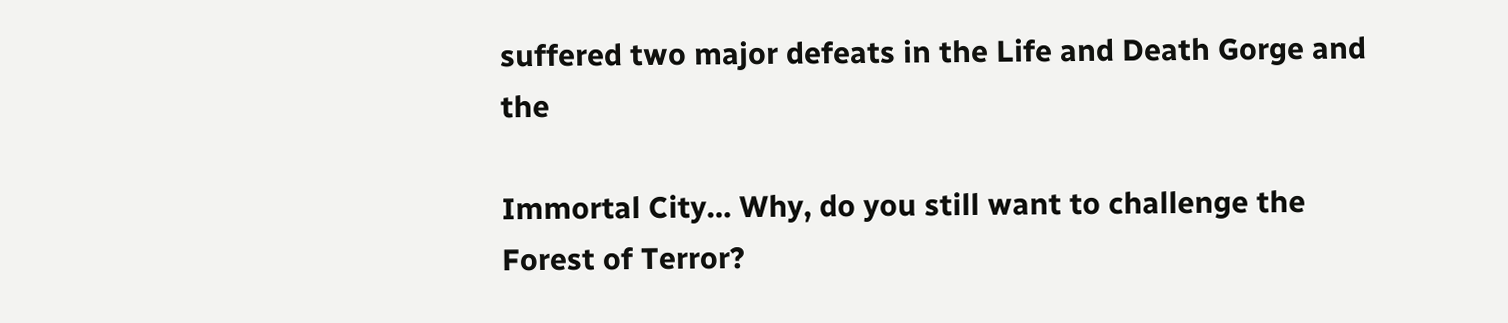suffered two major defeats in the Life and Death Gorge and the

Immortal City… Why, do you still want to challenge the Forest of Terror?